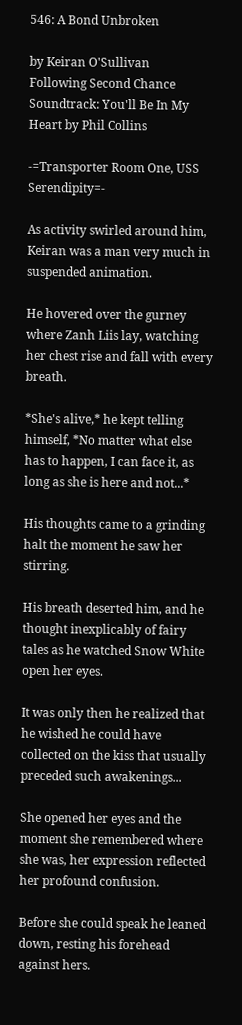546: A Bond Unbroken

by Keiran O'Sullivan
Following Second Chance
Soundtrack: You'll Be In My Heart by Phil Collins

-=Transporter Room One, USS Serendipity=-

As activity swirled around him, Keiran was a man very much in suspended animation.

He hovered over the gurney where Zanh Liis lay, watching her chest rise and fall with every breath.

*She's alive,* he kept telling himself, *No matter what else has to happen, I can face it, as long as she is here and not...*

His thoughts came to a grinding halt the moment he saw her stirring.

His breath deserted him, and he thought inexplicably of fairy tales as he watched Snow White open her eyes.

It was only then he realized that he wished he could have collected on the kiss that usually preceded such awakenings...

She opened her eyes and the moment she remembered where she was, her expression reflected her profound confusion.

Before she could speak he leaned down, resting his forehead against hers.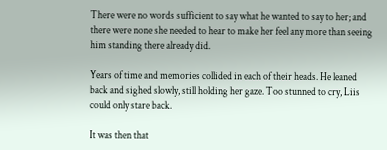There were no words sufficient to say what he wanted to say to her; and there were none she needed to hear to make her feel any more than seeing him standing there already did.

Years of time and memories collided in each of their heads. He leaned back and sighed slowly, still holding her gaze. Too stunned to cry, Liis could only stare back.

It was then that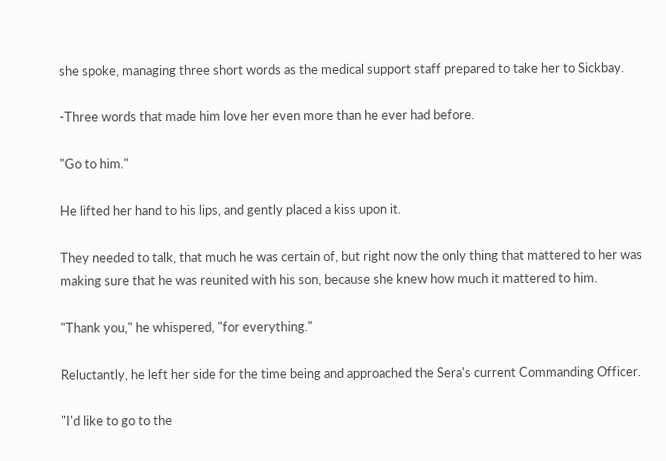she spoke, managing three short words as the medical support staff prepared to take her to Sickbay.

-Three words that made him love her even more than he ever had before.

"Go to him."

He lifted her hand to his lips, and gently placed a kiss upon it.

They needed to talk, that much he was certain of, but right now the only thing that mattered to her was making sure that he was reunited with his son, because she knew how much it mattered to him.

"Thank you," he whispered, "for everything."

Reluctantly, he left her side for the time being and approached the Sera's current Commanding Officer.

"I'd like to go to the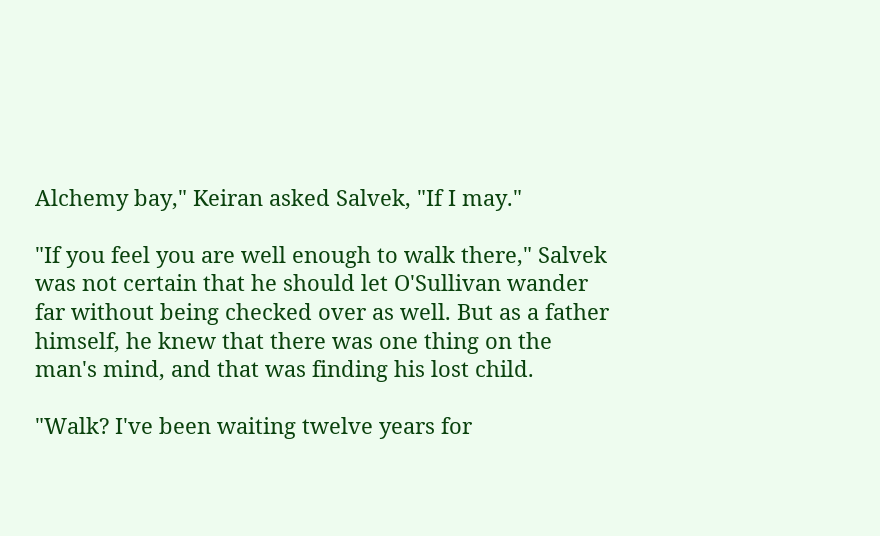Alchemy bay," Keiran asked Salvek, "If I may."

"If you feel you are well enough to walk there," Salvek was not certain that he should let O'Sullivan wander far without being checked over as well. But as a father himself, he knew that there was one thing on the man's mind, and that was finding his lost child.

"Walk? I've been waiting twelve years for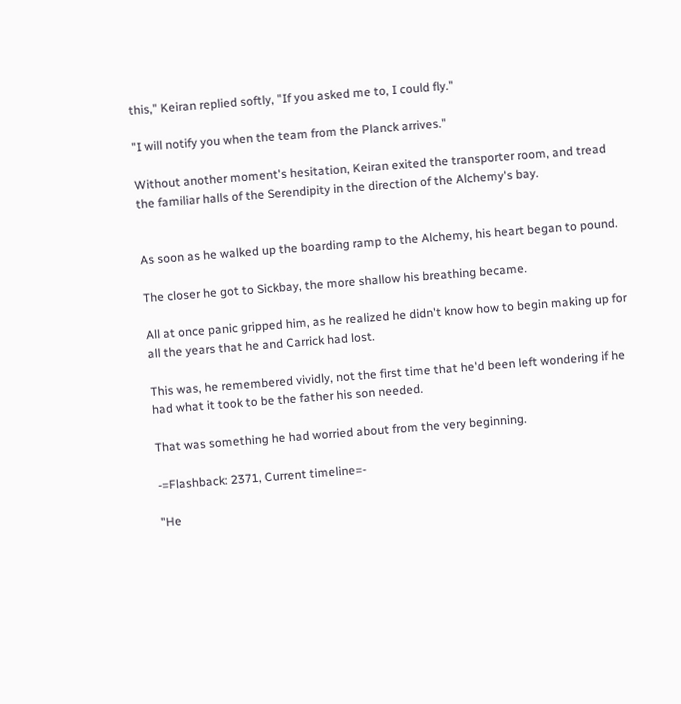this," Keiran replied softly, "If you asked me to, I could fly."

"I will notify you when the team from the Planck arrives."

Without another moment's hesitation, Keiran exited the transporter room, and tread the familiar halls of the Serendipity in the direction of the Alchemy's bay.


As soon as he walked up the boarding ramp to the Alchemy, his heart began to pound.

The closer he got to Sickbay, the more shallow his breathing became.

All at once panic gripped him, as he realized he didn't know how to begin making up for all the years that he and Carrick had lost.

This was, he remembered vividly, not the first time that he'd been left wondering if he had what it took to be the father his son needed.

That was something he had worried about from the very beginning.

-=Flashback: 2371, Current timeline=-

"He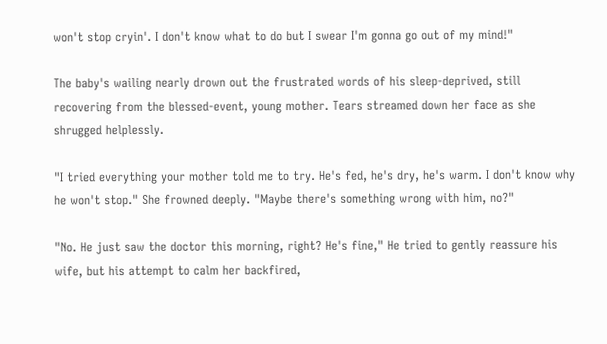won't stop cryin'. I don't know what to do but I swear I'm gonna go out of my mind!"

The baby's wailing nearly drown out the frustrated words of his sleep-deprived, still recovering from the blessed-event, young mother. Tears streamed down her face as she shrugged helplessly.

"I tried everything your mother told me to try. He's fed, he's dry, he's warm. I don't know why he won't stop." She frowned deeply. "Maybe there's something wrong with him, no?"

"No. He just saw the doctor this morning, right? He's fine," He tried to gently reassure his wife, but his attempt to calm her backfired,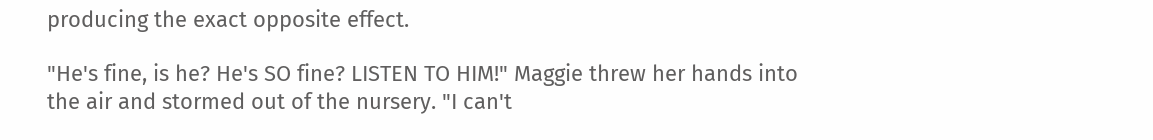producing the exact opposite effect.

"He's fine, is he? He's SO fine? LISTEN TO HIM!" Maggie threw her hands into the air and stormed out of the nursery. "I can't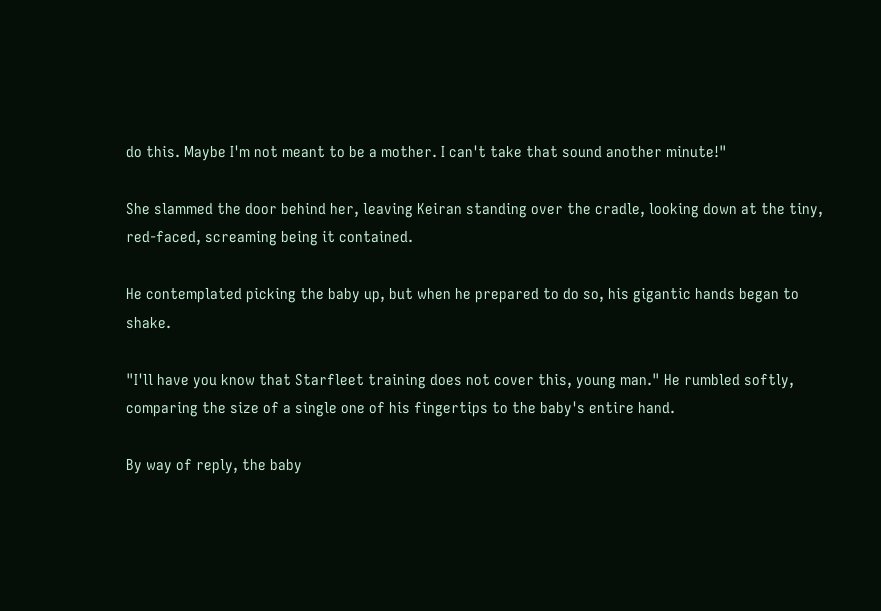do this. Maybe I'm not meant to be a mother. I can't take that sound another minute!"

She slammed the door behind her, leaving Keiran standing over the cradle, looking down at the tiny, red-faced, screaming being it contained.

He contemplated picking the baby up, but when he prepared to do so, his gigantic hands began to shake.

"I'll have you know that Starfleet training does not cover this, young man." He rumbled softly, comparing the size of a single one of his fingertips to the baby's entire hand.

By way of reply, the baby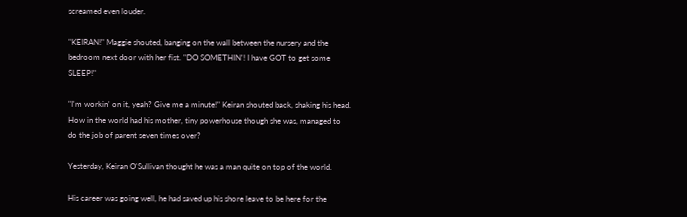screamed even louder.

"KEIRAN!" Maggie shouted, banging on the wall between the nursery and the bedroom next door with her fist. "DO SOMETHIN'! I have GOT to get some SLEEP!"

"I'm workin' on it, yeah? Give me a minute!" Keiran shouted back, shaking his head. How in the world had his mother, tiny powerhouse though she was, managed to do the job of parent seven times over?

Yesterday, Keiran O'Sullivan thought he was a man quite on top of the world.

His career was going well, he had saved up his shore leave to be here for the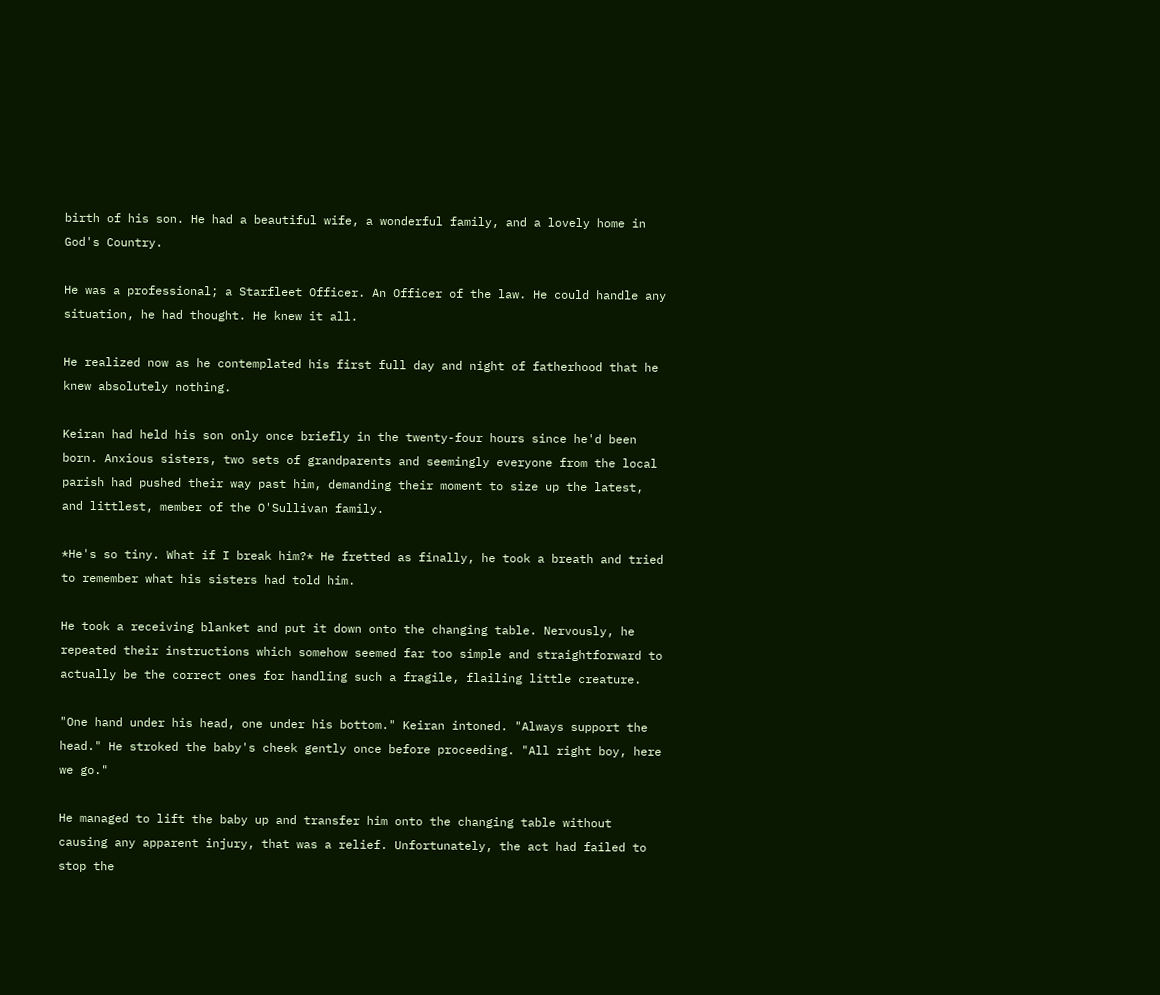birth of his son. He had a beautiful wife, a wonderful family, and a lovely home in God's Country.

He was a professional; a Starfleet Officer. An Officer of the law. He could handle any situation, he had thought. He knew it all.

He realized now as he contemplated his first full day and night of fatherhood that he knew absolutely nothing.

Keiran had held his son only once briefly in the twenty-four hours since he'd been born. Anxious sisters, two sets of grandparents and seemingly everyone from the local parish had pushed their way past him, demanding their moment to size up the latest, and littlest, member of the O'Sullivan family.

*He's so tiny. What if I break him?* He fretted as finally, he took a breath and tried to remember what his sisters had told him.

He took a receiving blanket and put it down onto the changing table. Nervously, he repeated their instructions which somehow seemed far too simple and straightforward to actually be the correct ones for handling such a fragile, flailing little creature.

"One hand under his head, one under his bottom." Keiran intoned. "Always support the head." He stroked the baby's cheek gently once before proceeding. "All right boy, here we go."

He managed to lift the baby up and transfer him onto the changing table without causing any apparent injury, that was a relief. Unfortunately, the act had failed to stop the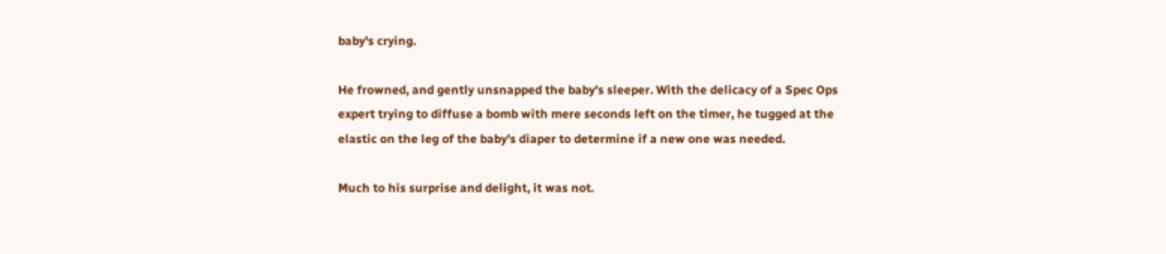baby's crying.

He frowned, and gently unsnapped the baby's sleeper. With the delicacy of a Spec Ops expert trying to diffuse a bomb with mere seconds left on the timer, he tugged at the elastic on the leg of the baby's diaper to determine if a new one was needed.

Much to his surprise and delight, it was not.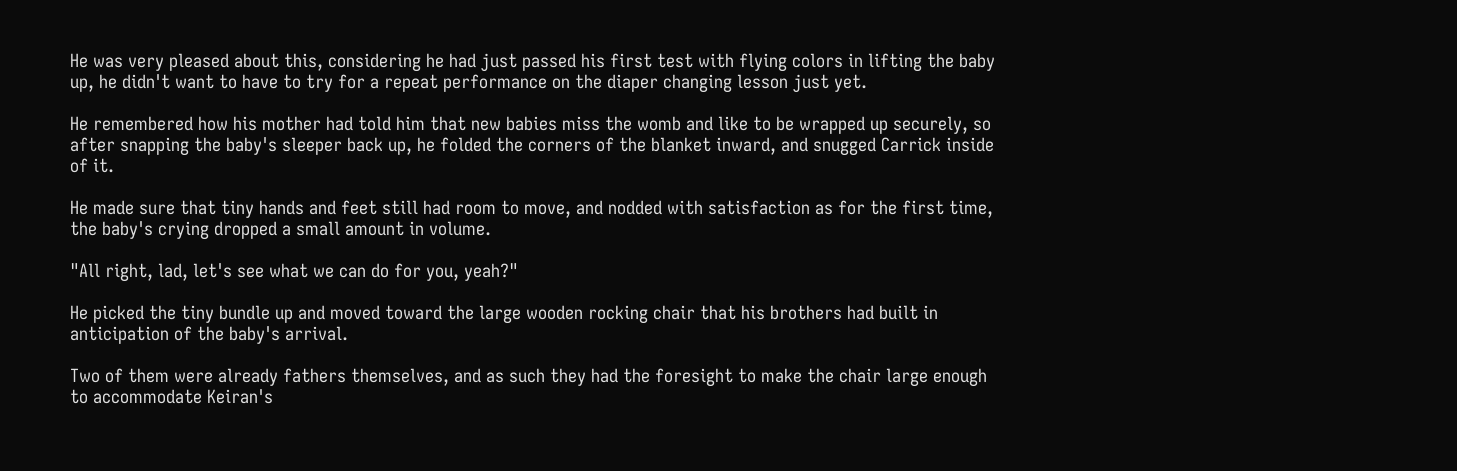He was very pleased about this, considering he had just passed his first test with flying colors in lifting the baby up, he didn't want to have to try for a repeat performance on the diaper changing lesson just yet.

He remembered how his mother had told him that new babies miss the womb and like to be wrapped up securely, so after snapping the baby's sleeper back up, he folded the corners of the blanket inward, and snugged Carrick inside of it.

He made sure that tiny hands and feet still had room to move, and nodded with satisfaction as for the first time, the baby's crying dropped a small amount in volume.

"All right, lad, let's see what we can do for you, yeah?"

He picked the tiny bundle up and moved toward the large wooden rocking chair that his brothers had built in anticipation of the baby's arrival.

Two of them were already fathers themselves, and as such they had the foresight to make the chair large enough to accommodate Keiran's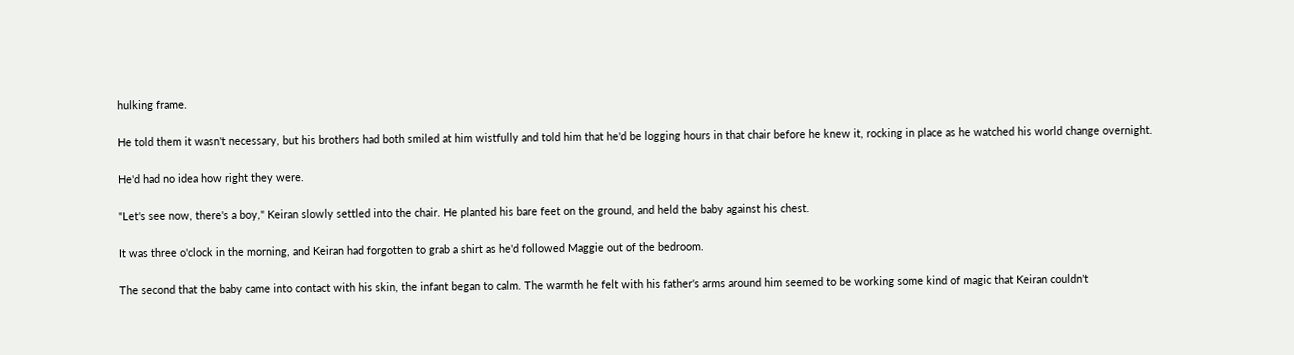hulking frame.

He told them it wasn't necessary, but his brothers had both smiled at him wistfully and told him that he'd be logging hours in that chair before he knew it, rocking in place as he watched his world change overnight.

He'd had no idea how right they were.

"Let's see now, there's a boy," Keiran slowly settled into the chair. He planted his bare feet on the ground, and held the baby against his chest.

It was three o'clock in the morning, and Keiran had forgotten to grab a shirt as he'd followed Maggie out of the bedroom.

The second that the baby came into contact with his skin, the infant began to calm. The warmth he felt with his father's arms around him seemed to be working some kind of magic that Keiran couldn't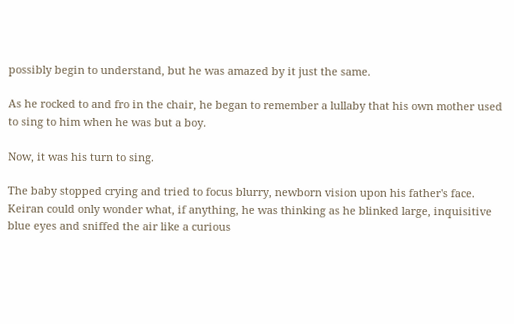possibly begin to understand, but he was amazed by it just the same.

As he rocked to and fro in the chair, he began to remember a lullaby that his own mother used to sing to him when he was but a boy.

Now, it was his turn to sing.

The baby stopped crying and tried to focus blurry, newborn vision upon his father's face. Keiran could only wonder what, if anything, he was thinking as he blinked large, inquisitive blue eyes and sniffed the air like a curious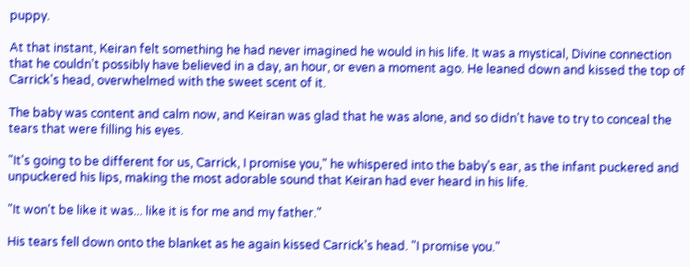puppy.

At that instant, Keiran felt something he had never imagined he would in his life. It was a mystical, Divine connection that he couldn't possibly have believed in a day, an hour, or even a moment ago. He leaned down and kissed the top of Carrick's head, overwhelmed with the sweet scent of it.

The baby was content and calm now, and Keiran was glad that he was alone, and so didn't have to try to conceal the tears that were filling his eyes.

"It's going to be different for us, Carrick, I promise you," he whispered into the baby's ear, as the infant puckered and unpuckered his lips, making the most adorable sound that Keiran had ever heard in his life.

"It won't be like it was... like it is for me and my father."

His tears fell down onto the blanket as he again kissed Carrick's head. "I promise you."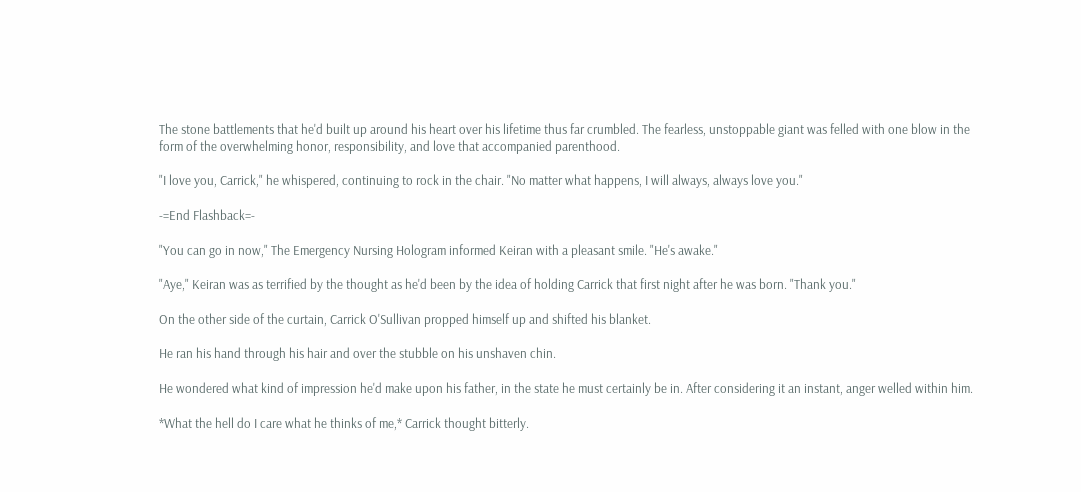The stone battlements that he'd built up around his heart over his lifetime thus far crumbled. The fearless, unstoppable giant was felled with one blow in the form of the overwhelming honor, responsibility, and love that accompanied parenthood.

"I love you, Carrick," he whispered, continuing to rock in the chair. "No matter what happens, I will always, always love you."

-=End Flashback=-

"You can go in now," The Emergency Nursing Hologram informed Keiran with a pleasant smile. "He's awake."

"Aye," Keiran was as terrified by the thought as he'd been by the idea of holding Carrick that first night after he was born. "Thank you."

On the other side of the curtain, Carrick O'Sullivan propped himself up and shifted his blanket.

He ran his hand through his hair and over the stubble on his unshaven chin.

He wondered what kind of impression he'd make upon his father, in the state he must certainly be in. After considering it an instant, anger welled within him.

*What the hell do I care what he thinks of me,* Carrick thought bitterly.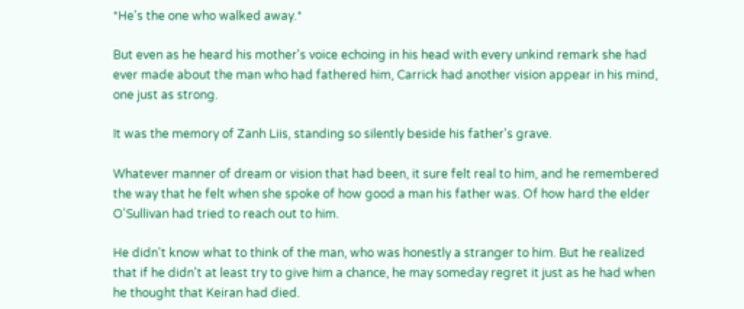*He's the one who walked away.*

But even as he heard his mother's voice echoing in his head with every unkind remark she had ever made about the man who had fathered him, Carrick had another vision appear in his mind, one just as strong.

It was the memory of Zanh Liis, standing so silently beside his father's grave.

Whatever manner of dream or vision that had been, it sure felt real to him, and he remembered the way that he felt when she spoke of how good a man his father was. Of how hard the elder O'Sullivan had tried to reach out to him.

He didn't know what to think of the man, who was honestly a stranger to him. But he realized that if he didn't at least try to give him a chance, he may someday regret it just as he had when he thought that Keiran had died.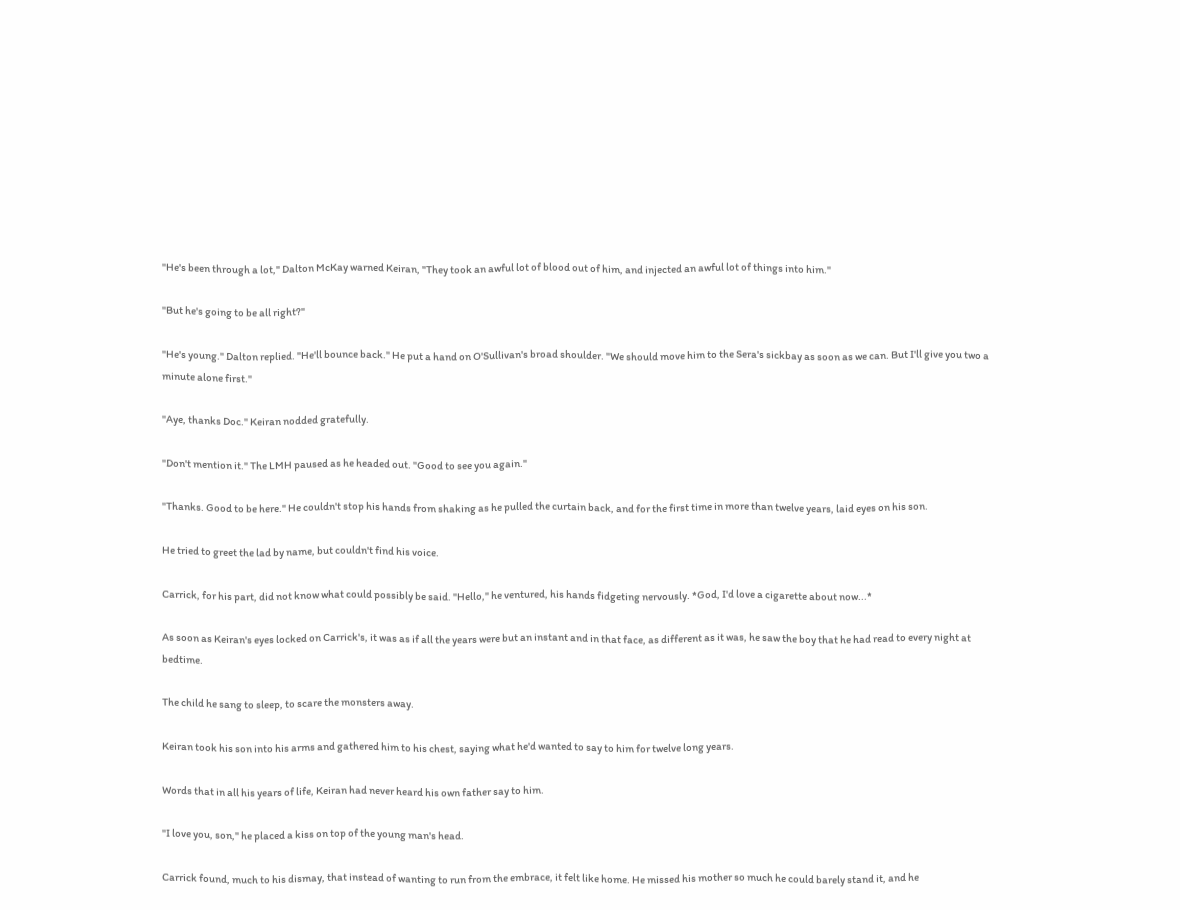"He's been through a lot," Dalton McKay warned Keiran, "They took an awful lot of blood out of him, and injected an awful lot of things into him."

"But he's going to be all right?"

"He's young." Dalton replied. "He'll bounce back." He put a hand on O'Sullivan's broad shoulder. "We should move him to the Sera's sickbay as soon as we can. But I'll give you two a minute alone first."

"Aye, thanks Doc." Keiran nodded gratefully.

"Don't mention it." The LMH paused as he headed out. "Good to see you again."

"Thanks. Good to be here." He couldn't stop his hands from shaking as he pulled the curtain back, and for the first time in more than twelve years, laid eyes on his son.

He tried to greet the lad by name, but couldn't find his voice.

Carrick, for his part, did not know what could possibly be said. "Hello," he ventured, his hands fidgeting nervously. *God, I'd love a cigarette about now...*

As soon as Keiran's eyes locked on Carrick's, it was as if all the years were but an instant and in that face, as different as it was, he saw the boy that he had read to every night at bedtime.

The child he sang to sleep, to scare the monsters away.

Keiran took his son into his arms and gathered him to his chest, saying what he'd wanted to say to him for twelve long years.

Words that in all his years of life, Keiran had never heard his own father say to him.

"I love you, son," he placed a kiss on top of the young man's head.

Carrick found, much to his dismay, that instead of wanting to run from the embrace, it felt like home. He missed his mother so much he could barely stand it, and he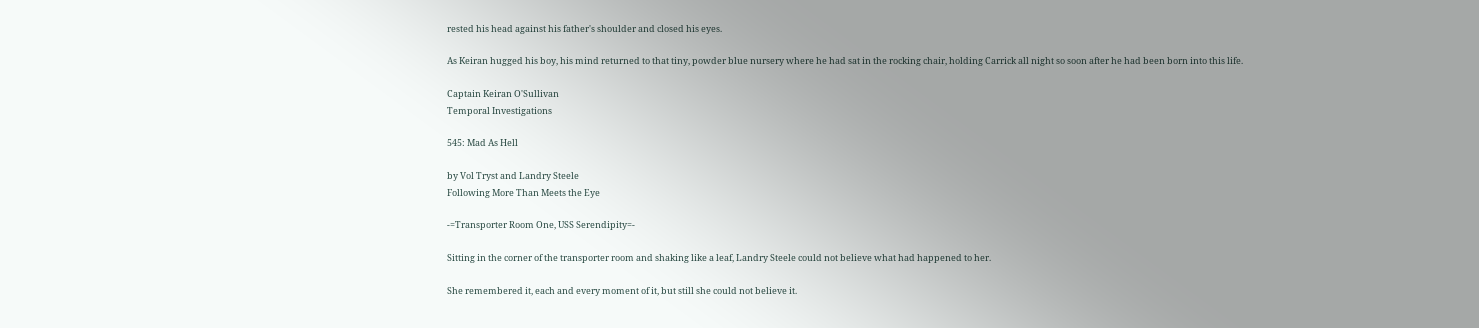rested his head against his father's shoulder and closed his eyes.

As Keiran hugged his boy, his mind returned to that tiny, powder blue nursery where he had sat in the rocking chair, holding Carrick all night so soon after he had been born into this life.

Captain Keiran O'Sullivan
Temporal Investigations

545: Mad As Hell

by Vol Tryst and Landry Steele
Following More Than Meets the Eye

-=Transporter Room One, USS Serendipity=-

Sitting in the corner of the transporter room and shaking like a leaf, Landry Steele could not believe what had happened to her.

She remembered it, each and every moment of it, but still she could not believe it.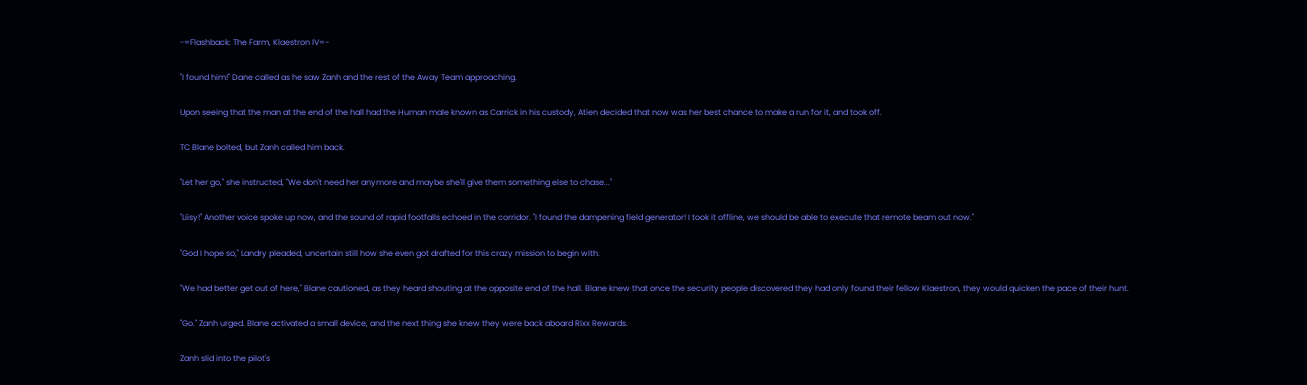-=Flashback: The Farm, Klaestron IV=-

"I found him!" Dane called as he saw Zanh and the rest of the Away Team approaching.

Upon seeing that the man at the end of the hall had the Human male known as Carrick in his custody, Atien decided that now was her best chance to make a run for it, and took off.

TC Blane bolted, but Zanh called him back.

"Let her go," she instructed, "We don't need her anymore and maybe she'll give them something else to chase..."

"Liisy!" Another voice spoke up now, and the sound of rapid footfalls echoed in the corridor. "I found the dampening field generator! I took it offline, we should be able to execute that remote beam out now."

"God I hope so," Landry pleaded, uncertain still how she even got drafted for this crazy mission to begin with.

"We had better get out of here," Blane cautioned, as they heard shouting at the opposite end of the hall. Blane knew that once the security people discovered they had only found their fellow Klaestron, they would quicken the pace of their hunt.

"Go." Zanh urged. Blane activated a small device, and the next thing she knew they were back aboard Rixx Rewards.

Zanh slid into the pilot's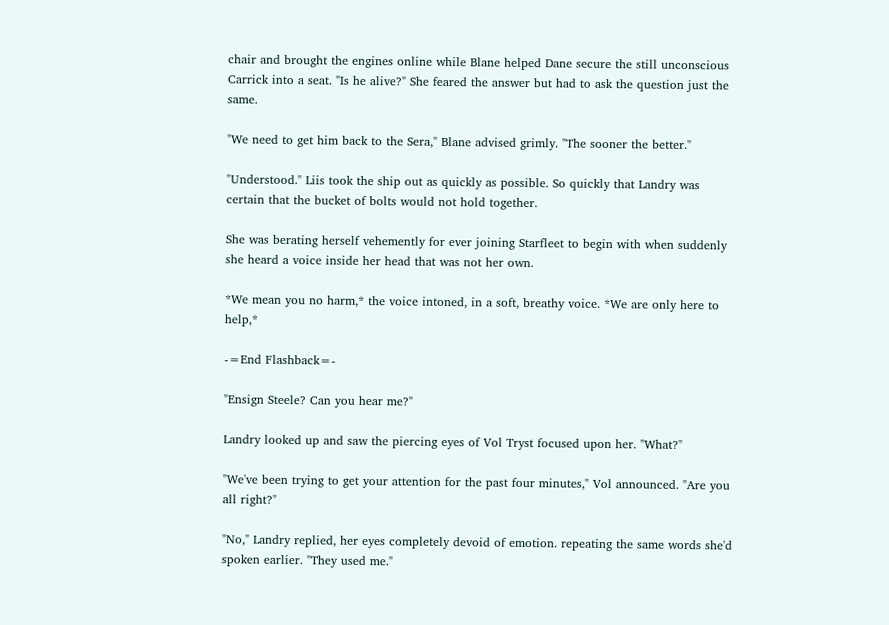chair and brought the engines online while Blane helped Dane secure the still unconscious Carrick into a seat. "Is he alive?" She feared the answer but had to ask the question just the same.

"We need to get him back to the Sera," Blane advised grimly. "The sooner the better."

"Understood." Liis took the ship out as quickly as possible. So quickly that Landry was certain that the bucket of bolts would not hold together.

She was berating herself vehemently for ever joining Starfleet to begin with when suddenly she heard a voice inside her head that was not her own.

*We mean you no harm,* the voice intoned, in a soft, breathy voice. *We are only here to help,*

-=End Flashback=-

"Ensign Steele? Can you hear me?"

Landry looked up and saw the piercing eyes of Vol Tryst focused upon her. "What?"

"We've been trying to get your attention for the past four minutes," Vol announced. "Are you all right?"

"No," Landry replied, her eyes completely devoid of emotion. repeating the same words she'd spoken earlier. "They used me."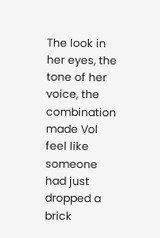The look in her eyes, the tone of her voice, the combination made Vol feel like someone had just dropped a brick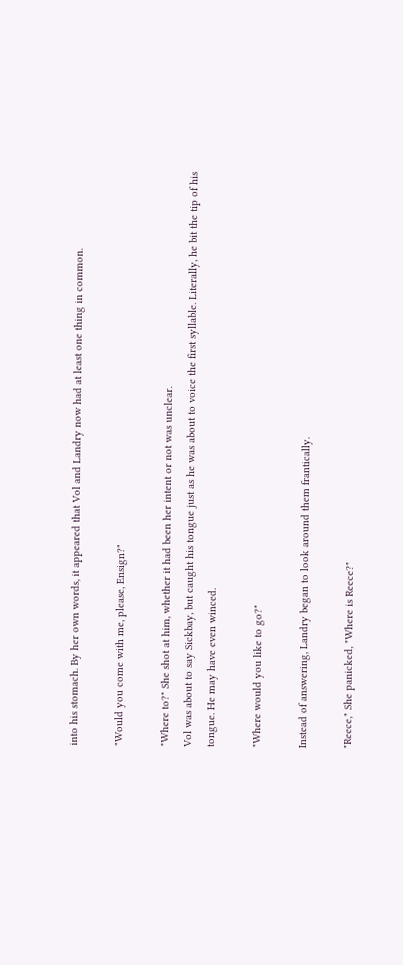into his stomach. By her own words, it appeared that Vol and Landry now had at least one thing in common.

"Would you come with me, please, Ensign?"

"Where to?" She shot at him, whether it had been her intent or not was unclear.
Vol was about to say Sickbay, but caught his tongue just as he was about to voice the first syllable. Literally, he bit the tip of his tongue. He may have even winced.

"Where would you like to go?"

Instead of answering, Landry began to look around them frantically.

"Reece," She panicked, "Where is Reece?"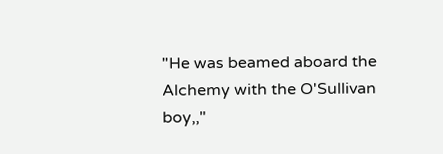"He was beamed aboard the Alchemy with the O'Sullivan boy,,"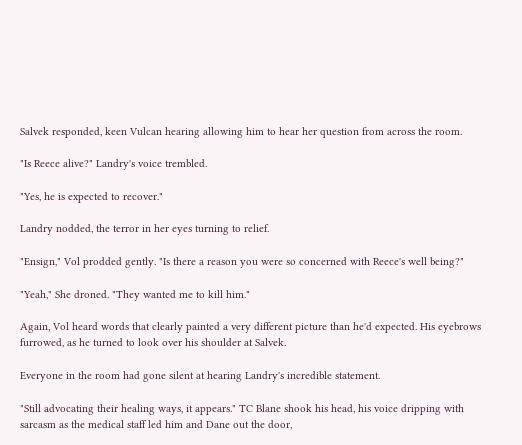Salvek responded, keen Vulcan hearing allowing him to hear her question from across the room.

"Is Reece alive?" Landry's voice trembled.

"Yes, he is expected to recover."

Landry nodded, the terror in her eyes turning to relief.

"Ensign," Vol prodded gently. "Is there a reason you were so concerned with Reece's well being?"

"Yeah," She droned. "They wanted me to kill him."

Again, Vol heard words that clearly painted a very different picture than he'd expected. His eyebrows furrowed, as he turned to look over his shoulder at Salvek.

Everyone in the room had gone silent at hearing Landry's incredible statement.

"Still advocating their healing ways, it appears." TC Blane shook his head, his voice dripping with sarcasm as the medical staff led him and Dane out the door,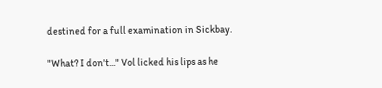destined for a full examination in Sickbay.

"What? I don't..." Vol licked his lips as he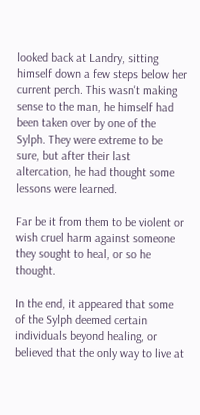looked back at Landry, sitting himself down a few steps below her current perch. This wasn't making sense to the man, he himself had been taken over by one of the Sylph. They were extreme to be sure, but after their last altercation, he had thought some lessons were learned.

Far be it from them to be violent or wish cruel harm against someone they sought to heal, or so he thought.

In the end, it appeared that some of the Sylph deemed certain individuals beyond healing, or believed that the only way to live at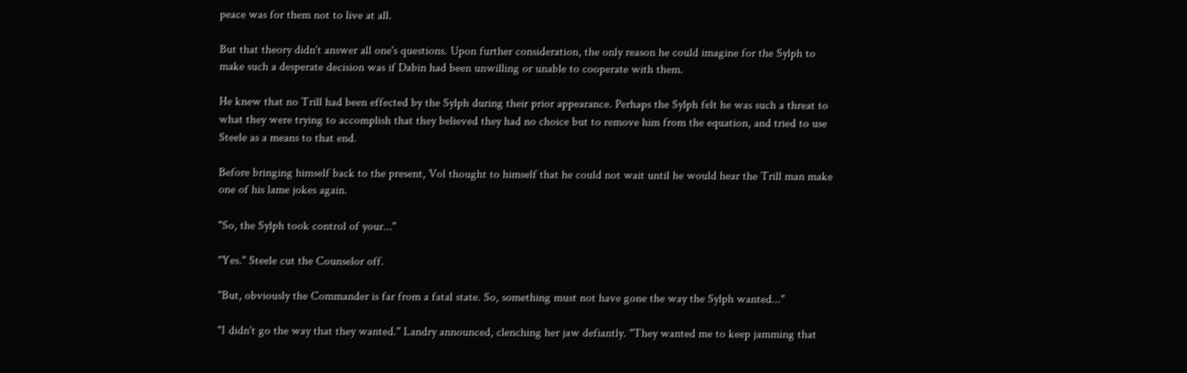peace was for them not to live at all.

But that theory didn't answer all one's questions. Upon further consideration, the only reason he could imagine for the Sylph to make such a desperate decision was if Dabin had been unwilling or unable to cooperate with them.

He knew that no Trill had been effected by the Sylph during their prior appearance. Perhaps the Sylph felt he was such a threat to what they were trying to accomplish that they believed they had no choice but to remove him from the equation, and tried to use Steele as a means to that end.

Before bringing himself back to the present, Vol thought to himself that he could not wait until he would hear the Trill man make one of his lame jokes again.

"So, the Sylph took control of your..."

"Yes." Steele cut the Counselor off.

"But, obviously the Commander is far from a fatal state. So, something must not have gone the way the Sylph wanted..."

"I didn't go the way that they wanted." Landry announced, clenching her jaw defiantly. "They wanted me to keep jamming that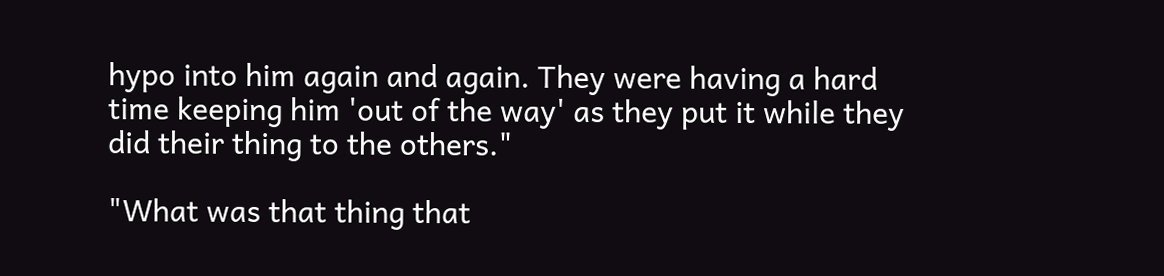hypo into him again and again. They were having a hard time keeping him 'out of the way' as they put it while they did their thing to the others."

"What was that thing that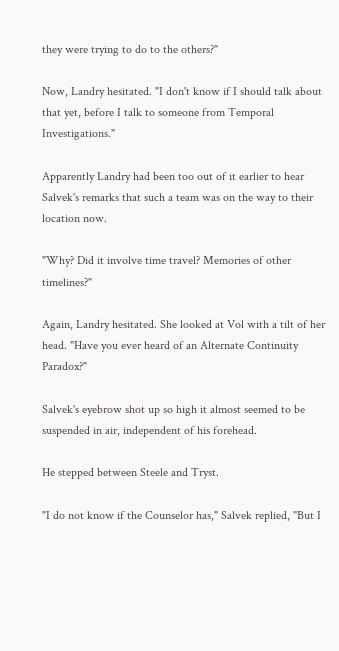they were trying to do to the others?"

Now, Landry hesitated. "I don't know if I should talk about that yet, before I talk to someone from Temporal Investigations."

Apparently Landry had been too out of it earlier to hear Salvek's remarks that such a team was on the way to their location now.

"Why? Did it involve time travel? Memories of other timelines?"

Again, Landry hesitated. She looked at Vol with a tilt of her head. "Have you ever heard of an Alternate Continuity Paradox?"

Salvek's eyebrow shot up so high it almost seemed to be suspended in air, independent of his forehead.

He stepped between Steele and Tryst.

"I do not know if the Counselor has," Salvek replied, "But I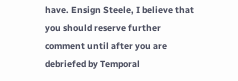have. Ensign Steele, I believe that you should reserve further comment until after you are debriefed by Temporal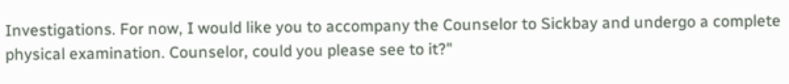Investigations. For now, I would like you to accompany the Counselor to Sickbay and undergo a complete physical examination. Counselor, could you please see to it?"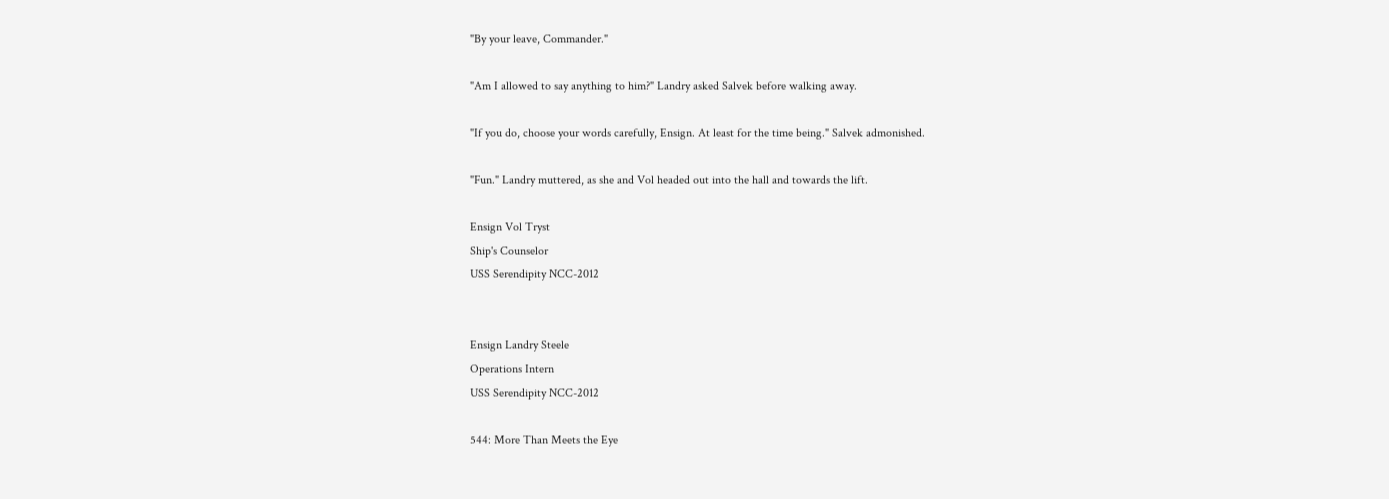"By your leave, Commander."

"Am I allowed to say anything to him?" Landry asked Salvek before walking away.

"If you do, choose your words carefully, Ensign. At least for the time being." Salvek admonished.

"Fun." Landry muttered, as she and Vol headed out into the hall and towards the lift.

Ensign Vol Tryst
Ship's Counselor
USS Serendipity NCC-2012


Ensign Landry Steele
Operations Intern
USS Serendipity NCC-2012

544: More Than Meets the Eye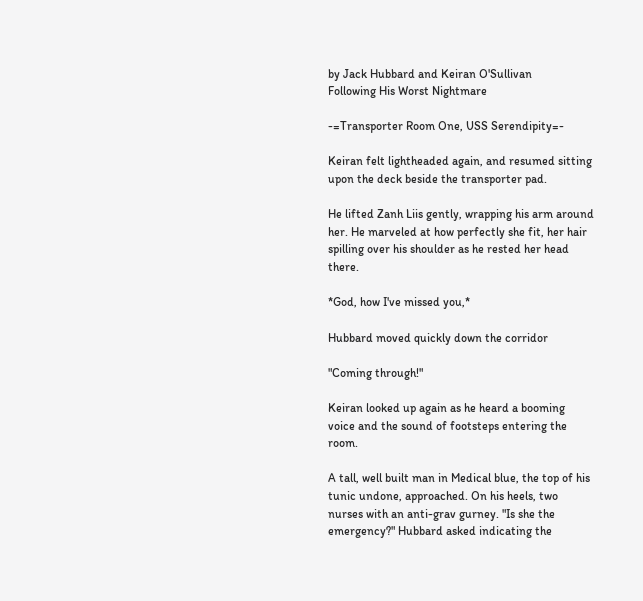by Jack Hubbard and Keiran O'Sullivan
Following His Worst Nightmare

-=Transporter Room One, USS Serendipity=-

Keiran felt lightheaded again, and resumed sitting upon the deck beside the transporter pad.

He lifted Zanh Liis gently, wrapping his arm around her. He marveled at how perfectly she fit, her hair spilling over his shoulder as he rested her head there.

*God, how I've missed you,*

Hubbard moved quickly down the corridor

"Coming through!"

Keiran looked up again as he heard a booming voice and the sound of footsteps entering the room.

A tall, well built man in Medical blue, the top of his tunic undone, approached. On his heels, two nurses with an anti-grav gurney. "Is she the emergency?" Hubbard asked indicating the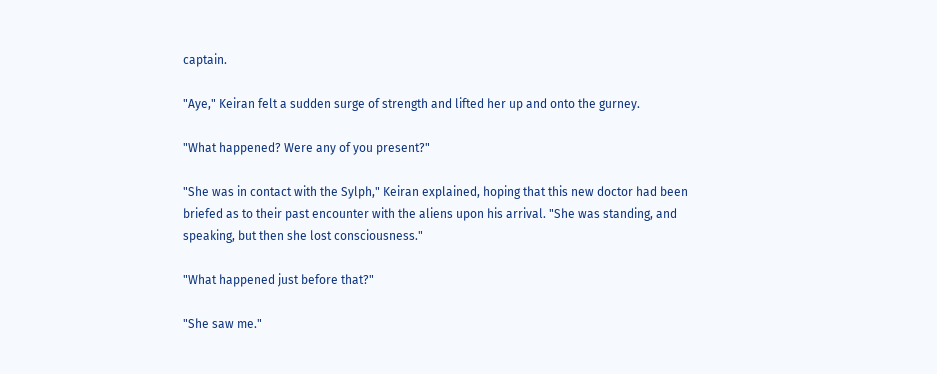captain.

"Aye," Keiran felt a sudden surge of strength and lifted her up and onto the gurney.

"What happened? Were any of you present?"

"She was in contact with the Sylph," Keiran explained, hoping that this new doctor had been briefed as to their past encounter with the aliens upon his arrival. "She was standing, and speaking, but then she lost consciousness."

"What happened just before that?"

"She saw me."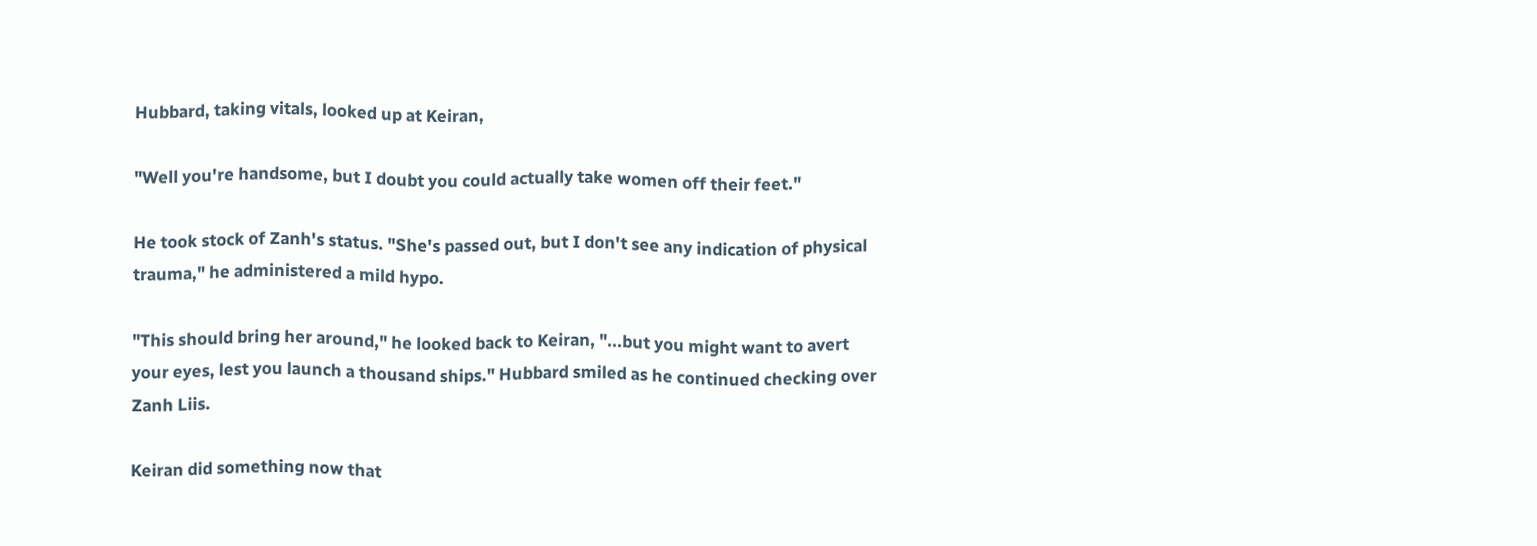Hubbard, taking vitals, looked up at Keiran,

"Well you're handsome, but I doubt you could actually take women off their feet."

He took stock of Zanh's status. "She's passed out, but I don't see any indication of physical trauma," he administered a mild hypo.

"This should bring her around," he looked back to Keiran, "...but you might want to avert your eyes, lest you launch a thousand ships." Hubbard smiled as he continued checking over Zanh Liis.

Keiran did something now that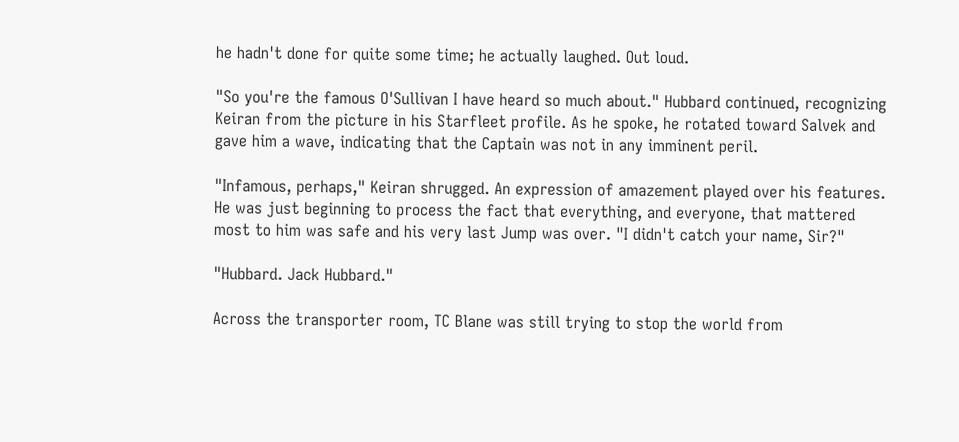he hadn't done for quite some time; he actually laughed. Out loud.

"So you're the famous O'Sullivan I have heard so much about." Hubbard continued, recognizing Keiran from the picture in his Starfleet profile. As he spoke, he rotated toward Salvek and gave him a wave, indicating that the Captain was not in any imminent peril.

"Infamous, perhaps," Keiran shrugged. An expression of amazement played over his features. He was just beginning to process the fact that everything, and everyone, that mattered most to him was safe and his very last Jump was over. "I didn't catch your name, Sir?"

"Hubbard. Jack Hubbard."

Across the transporter room, TC Blane was still trying to stop the world from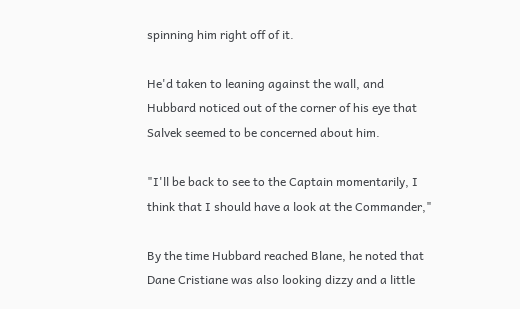spinning him right off of it.

He'd taken to leaning against the wall, and Hubbard noticed out of the corner of his eye that Salvek seemed to be concerned about him.

"I'll be back to see to the Captain momentarily, I think that I should have a look at the Commander,"

By the time Hubbard reached Blane, he noted that Dane Cristiane was also looking dizzy and a little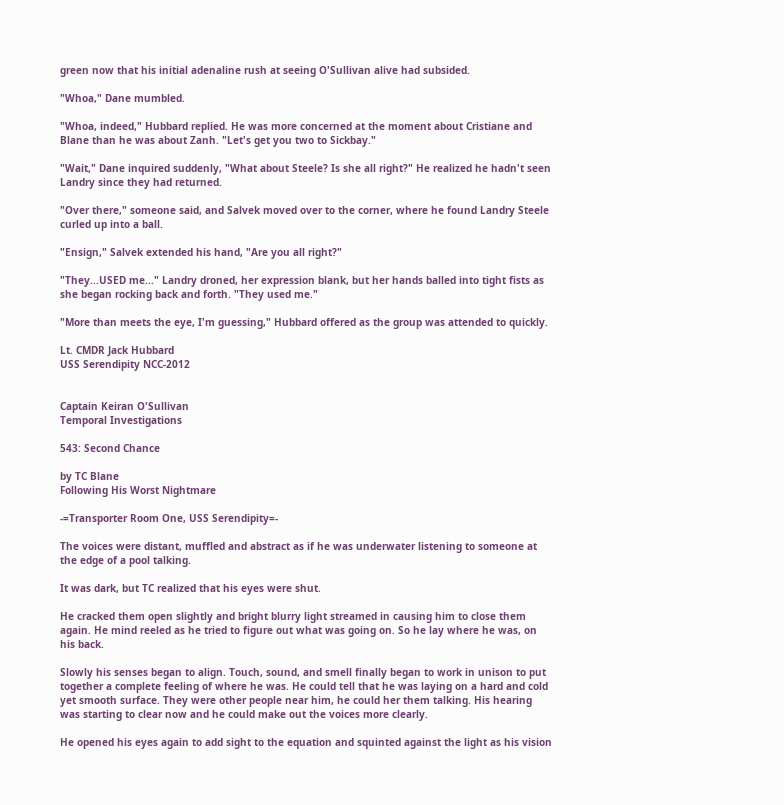green now that his initial adenaline rush at seeing O'Sullivan alive had subsided.

"Whoa," Dane mumbled.

"Whoa, indeed," Hubbard replied. He was more concerned at the moment about Cristiane and Blane than he was about Zanh. "Let's get you two to Sickbay."

"Wait," Dane inquired suddenly, "What about Steele? Is she all right?" He realized he hadn't seen Landry since they had returned.

"Over there," someone said, and Salvek moved over to the corner, where he found Landry Steele curled up into a ball.

"Ensign," Salvek extended his hand, "Are you all right?"

"They...USED me..." Landry droned, her expression blank, but her hands balled into tight fists as she began rocking back and forth. "They used me."

"More than meets the eye, I'm guessing," Hubbard offered as the group was attended to quickly.

Lt. CMDR Jack Hubbard
USS Serendipity NCC-2012


Captain Keiran O'Sullivan
Temporal Investigations

543: Second Chance

by TC Blane
Following His Worst Nightmare

-=Transporter Room One, USS Serendipity=-

The voices were distant, muffled and abstract as if he was underwater listening to someone at the edge of a pool talking.

It was dark, but TC realized that his eyes were shut.

He cracked them open slightly and bright blurry light streamed in causing him to close them again. He mind reeled as he tried to figure out what was going on. So he lay where he was, on his back.

Slowly his senses began to align. Touch, sound, and smell finally began to work in unison to put together a complete feeling of where he was. He could tell that he was laying on a hard and cold yet smooth surface. They were other people near him, he could her them talking. His hearing was starting to clear now and he could make out the voices more clearly.

He opened his eyes again to add sight to the equation and squinted against the light as his vision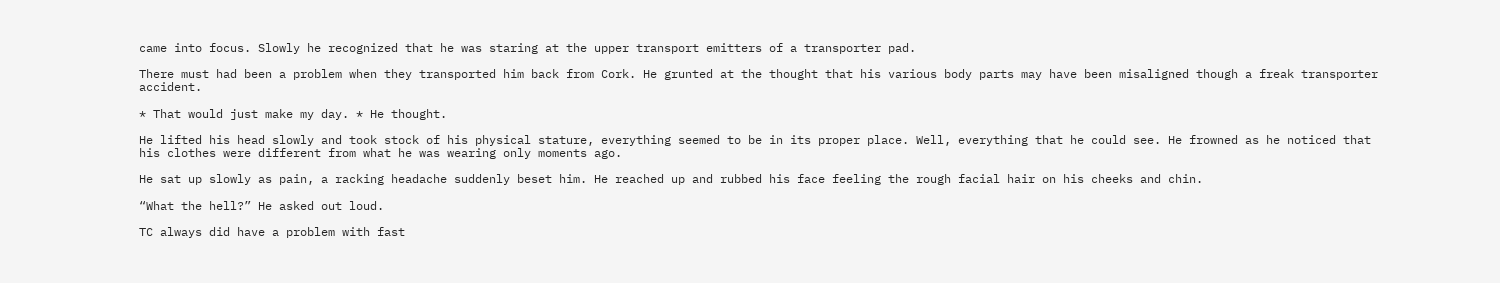came into focus. Slowly he recognized that he was staring at the upper transport emitters of a transporter pad.

There must had been a problem when they transported him back from Cork. He grunted at the thought that his various body parts may have been misaligned though a freak transporter accident.

* That would just make my day. * He thought.

He lifted his head slowly and took stock of his physical stature, everything seemed to be in its proper place. Well, everything that he could see. He frowned as he noticed that his clothes were different from what he was wearing only moments ago.

He sat up slowly as pain, a racking headache suddenly beset him. He reached up and rubbed his face feeling the rough facial hair on his cheeks and chin.

“What the hell?” He asked out loud.

TC always did have a problem with fast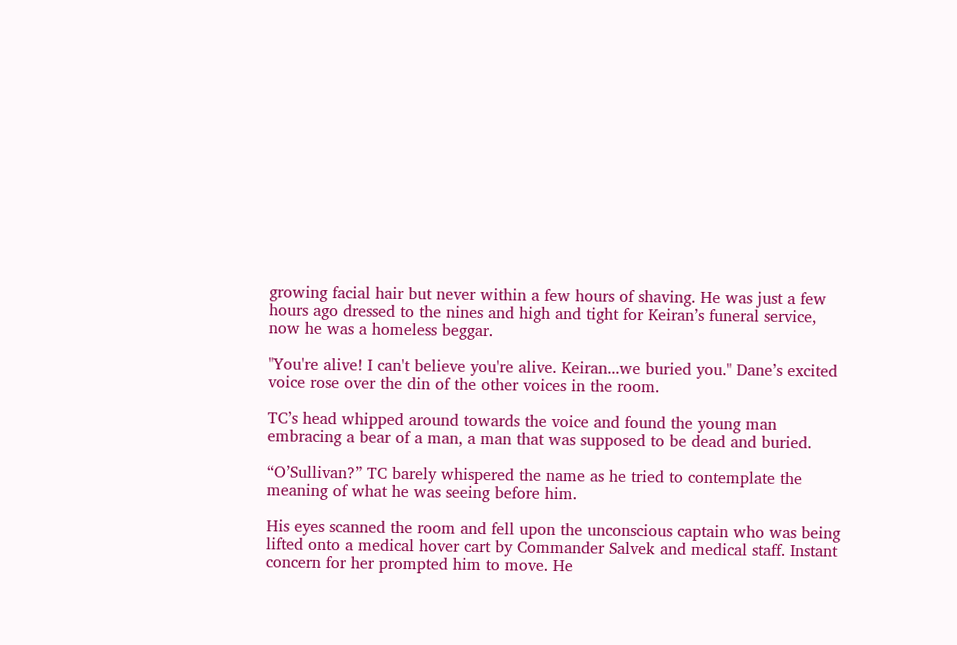growing facial hair but never within a few hours of shaving. He was just a few hours ago dressed to the nines and high and tight for Keiran’s funeral service, now he was a homeless beggar.

"You're alive! I can't believe you're alive. Keiran...we buried you." Dane’s excited voice rose over the din of the other voices in the room.

TC’s head whipped around towards the voice and found the young man embracing a bear of a man, a man that was supposed to be dead and buried.

“O’Sullivan?” TC barely whispered the name as he tried to contemplate the meaning of what he was seeing before him.

His eyes scanned the room and fell upon the unconscious captain who was being lifted onto a medical hover cart by Commander Salvek and medical staff. Instant concern for her prompted him to move. He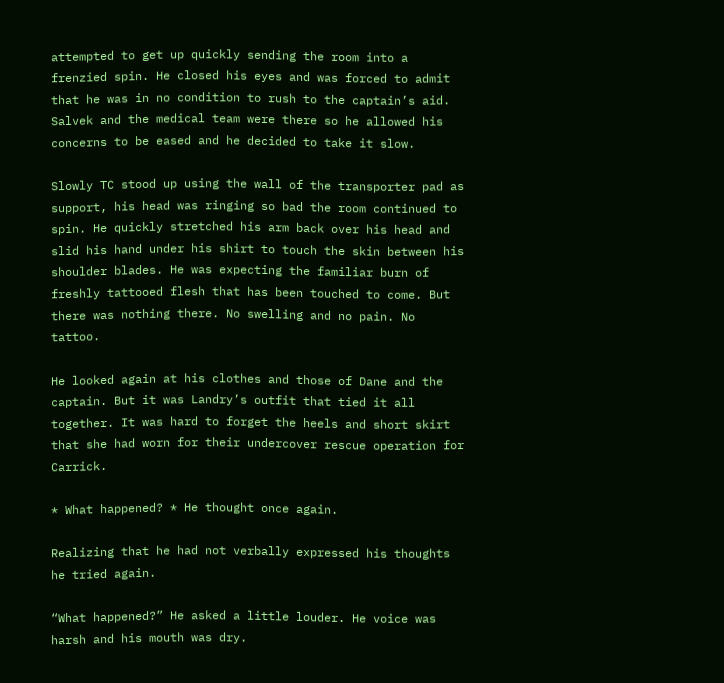attempted to get up quickly sending the room into a frenzied spin. He closed his eyes and was forced to admit that he was in no condition to rush to the captain’s aid. Salvek and the medical team were there so he allowed his concerns to be eased and he decided to take it slow.

Slowly TC stood up using the wall of the transporter pad as support, his head was ringing so bad the room continued to spin. He quickly stretched his arm back over his head and slid his hand under his shirt to touch the skin between his shoulder blades. He was expecting the familiar burn of freshly tattooed flesh that has been touched to come. But there was nothing there. No swelling and no pain. No tattoo.

He looked again at his clothes and those of Dane and the captain. But it was Landry’s outfit that tied it all together. It was hard to forget the heels and short skirt that she had worn for their undercover rescue operation for Carrick.

* What happened? * He thought once again.

Realizing that he had not verbally expressed his thoughts he tried again.

“What happened?” He asked a little louder. He voice was harsh and his mouth was dry.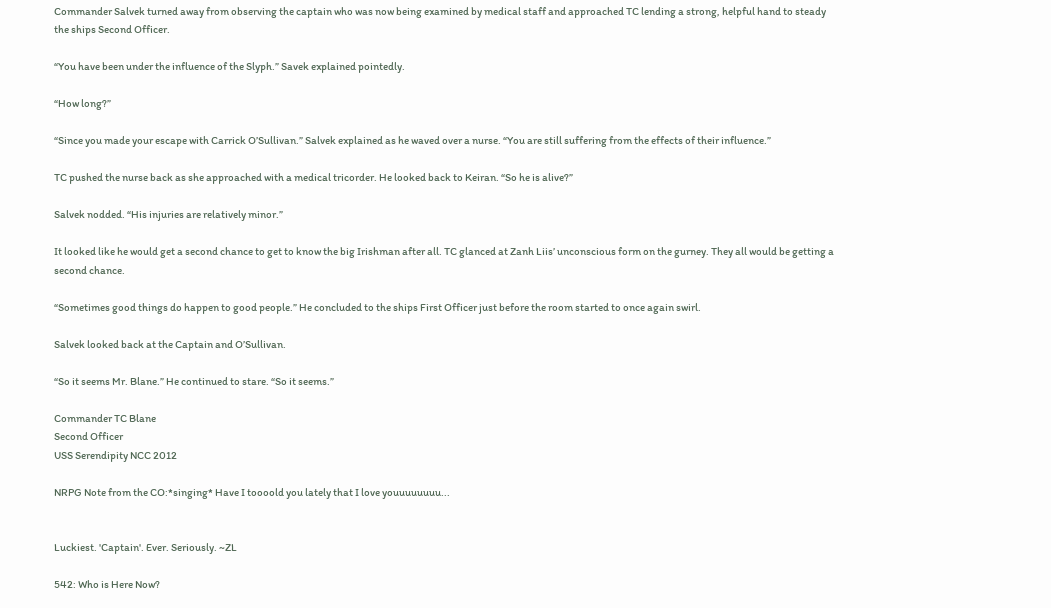Commander Salvek turned away from observing the captain who was now being examined by medical staff and approached TC lending a strong, helpful hand to steady the ships Second Officer.

“You have been under the influence of the Slyph.” Savek explained pointedly.

“How long?”

“Since you made your escape with Carrick O’Sullivan.” Salvek explained as he waved over a nurse. “You are still suffering from the effects of their influence.”

TC pushed the nurse back as she approached with a medical tricorder. He looked back to Keiran. “So he is alive?”

Salvek nodded. “His injuries are relatively minor.”

It looked like he would get a second chance to get to know the big Irishman after all. TC glanced at Zanh Liis’ unconscious form on the gurney. They all would be getting a second chance.

“Sometimes good things do happen to good people.” He concluded to the ships First Officer just before the room started to once again swirl.

Salvek looked back at the Captain and O’Sullivan.

“So it seems Mr. Blane.” He continued to stare. “So it seems.”

Commander TC Blane
Second Officer
USS Serendipity NCC 2012

NRPG Note from the CO:*singing* Have I toooold you lately that I love youuuuuuuu...


Luckiest. 'Captain'. Ever. Seriously. ~ZL

542: Who is Here Now?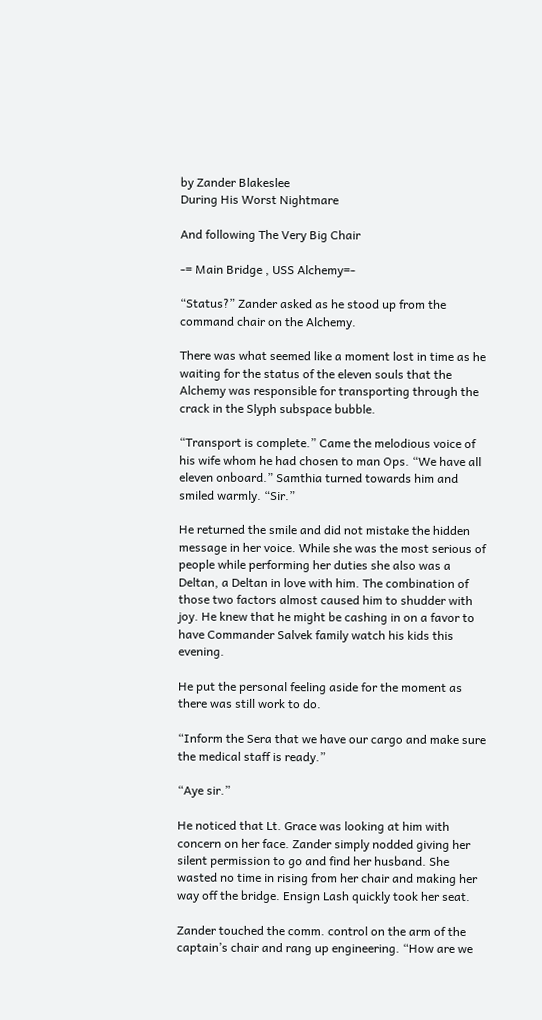by Zander Blakeslee
During His Worst Nightmare

And following The Very Big Chair

-= Main Bridge , USS Alchemy=-

“Status?” Zander asked as he stood up from the command chair on the Alchemy.

There was what seemed like a moment lost in time as he waiting for the status of the eleven souls that the Alchemy was responsible for transporting through the crack in the Slyph subspace bubble.

“Transport is complete.” Came the melodious voice of his wife whom he had chosen to man Ops. “We have all eleven onboard.” Samthia turned towards him and smiled warmly. “Sir.”

He returned the smile and did not mistake the hidden message in her voice. While she was the most serious of people while performing her duties she also was a Deltan, a Deltan in love with him. The combination of those two factors almost caused him to shudder with joy. He knew that he might be cashing in on a favor to have Commander Salvek family watch his kids this evening.

He put the personal feeling aside for the moment as there was still work to do.

“Inform the Sera that we have our cargo and make sure the medical staff is ready.”

“Aye sir.”

He noticed that Lt. Grace was looking at him with concern on her face. Zander simply nodded giving her silent permission to go and find her husband. She wasted no time in rising from her chair and making her way off the bridge. Ensign Lash quickly took her seat.

Zander touched the comm. control on the arm of the captain’s chair and rang up engineering. “How are we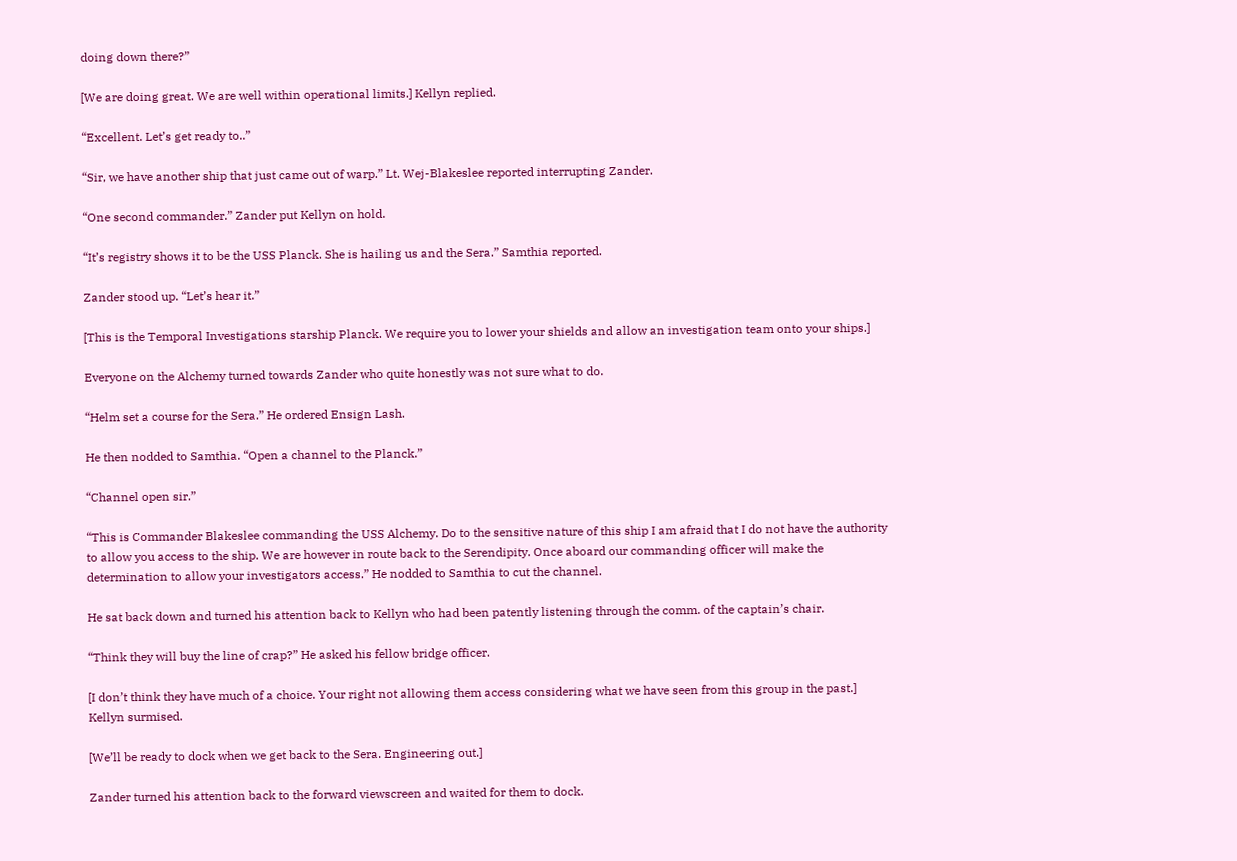doing down there?”

[We are doing great. We are well within operational limits.] Kellyn replied.

“Excellent. Let’s get ready to..”

“Sir, we have another ship that just came out of warp.” Lt. Wej-Blakeslee reported interrupting Zander.

“One second commander.” Zander put Kellyn on hold.

“It’s registry shows it to be the USS Planck. She is hailing us and the Sera.” Samthia reported.

Zander stood up. “Let’s hear it.”

[This is the Temporal Investigations starship Planck. We require you to lower your shields and allow an investigation team onto your ships.]

Everyone on the Alchemy turned towards Zander who quite honestly was not sure what to do.

“Helm set a course for the Sera.” He ordered Ensign Lash.

He then nodded to Samthia. “Open a channel to the Planck.”

“Channel open sir.”

“This is Commander Blakeslee commanding the USS Alchemy. Do to the sensitive nature of this ship I am afraid that I do not have the authority to allow you access to the ship. We are however in route back to the Serendipity. Once aboard our commanding officer will make the determination to allow your investigators access.” He nodded to Samthia to cut the channel.

He sat back down and turned his attention back to Kellyn who had been patently listening through the comm. of the captain’s chair.

“Think they will buy the line of crap?” He asked his fellow bridge officer.

[I don’t think they have much of a choice. Your right not allowing them access considering what we have seen from this group in the past.] Kellyn surmised.

[We’ll be ready to dock when we get back to the Sera. Engineering out.]

Zander turned his attention back to the forward viewscreen and waited for them to dock.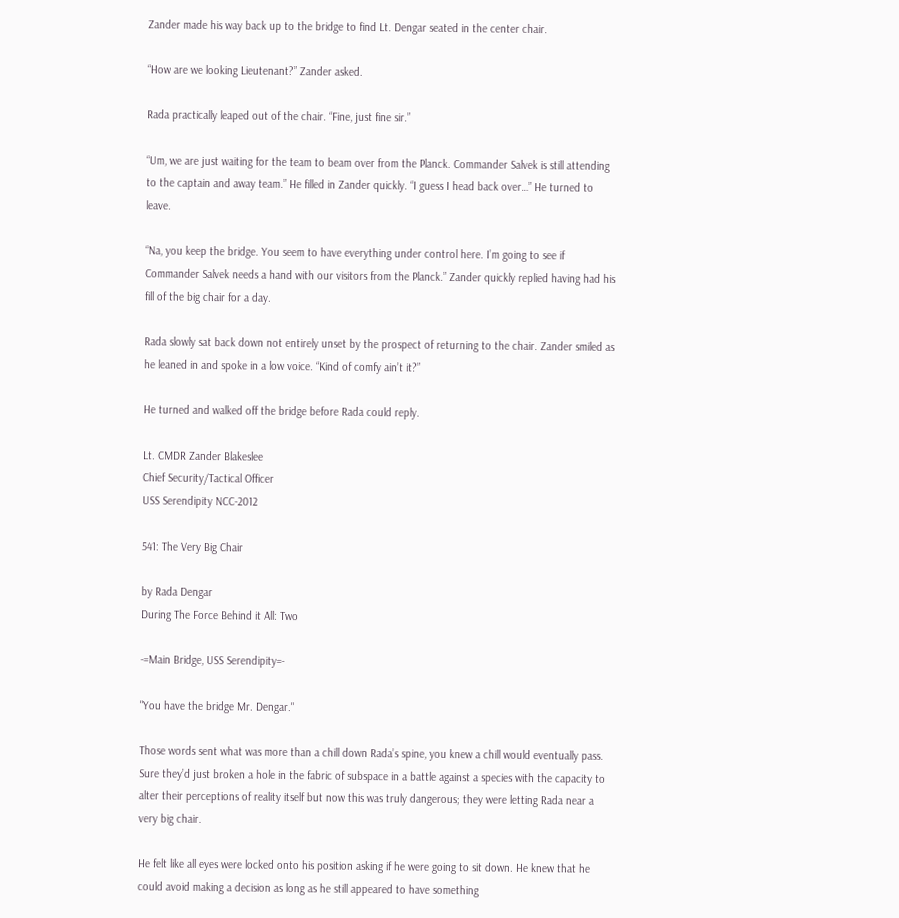Zander made his way back up to the bridge to find Lt. Dengar seated in the center chair.

“How are we looking Lieutenant?” Zander asked.

Rada practically leaped out of the chair. “Fine, just fine sir.”

“Um, we are just waiting for the team to beam over from the Planck. Commander Salvek is still attending to the captain and away team.” He filled in Zander quickly. “I guess I head back over…” He turned to leave.

“Na, you keep the bridge. You seem to have everything under control here. I’m going to see if Commander Salvek needs a hand with our visitors from the Planck.” Zander quickly replied having had his fill of the big chair for a day.

Rada slowly sat back down not entirely unset by the prospect of returning to the chair. Zander smiled as he leaned in and spoke in a low voice. “Kind of comfy ain’t it?”

He turned and walked off the bridge before Rada could reply.

Lt. CMDR Zander Blakeslee
Chief Security/Tactical Officer
USS Serendipity NCC-2012

541: The Very Big Chair

by Rada Dengar
During The Force Behind it All: Two

-=Main Bridge, USS Serendipity=-

"You have the bridge Mr. Dengar."

Those words sent what was more than a chill down Rada’s spine, you knew a chill would eventually pass. Sure they’d just broken a hole in the fabric of subspace in a battle against a species with the capacity to alter their perceptions of reality itself but now this was truly dangerous; they were letting Rada near a very big chair.

He felt like all eyes were locked onto his position asking if he were going to sit down. He knew that he could avoid making a decision as long as he still appeared to have something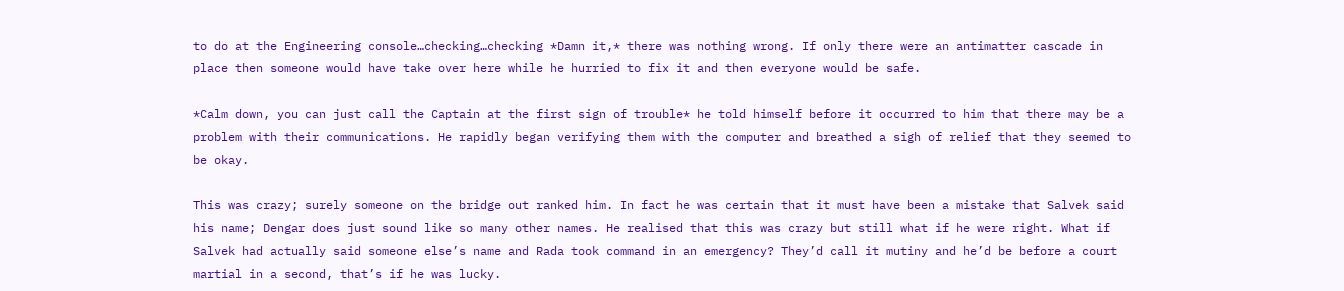to do at the Engineering console…checking…checking *Damn it,* there was nothing wrong. If only there were an antimatter cascade in place then someone would have take over here while he hurried to fix it and then everyone would be safe.

*Calm down, you can just call the Captain at the first sign of trouble* he told himself before it occurred to him that there may be a problem with their communications. He rapidly began verifying them with the computer and breathed a sigh of relief that they seemed to be okay.

This was crazy; surely someone on the bridge out ranked him. In fact he was certain that it must have been a mistake that Salvek said his name; Dengar does just sound like so many other names. He realised that this was crazy but still what if he were right. What if Salvek had actually said someone else’s name and Rada took command in an emergency? They’d call it mutiny and he’d be before a court martial in a second, that’s if he was lucky.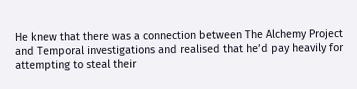He knew that there was a connection between The Alchemy Project and Temporal investigations and realised that he’d pay heavily for attempting to steal their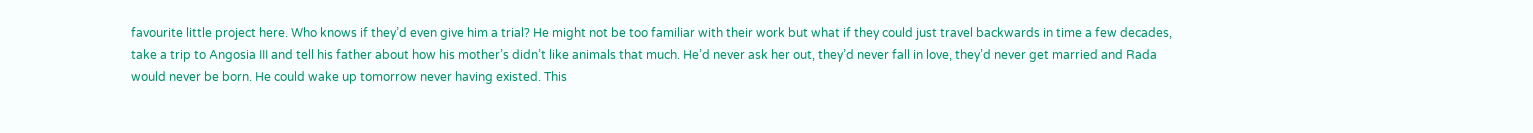favourite little project here. Who knows if they’d even give him a trial? He might not be too familiar with their work but what if they could just travel backwards in time a few decades, take a trip to Angosia III and tell his father about how his mother’s didn’t like animals that much. He’d never ask her out, they’d never fall in love, they’d never get married and Rada would never be born. He could wake up tomorrow never having existed. This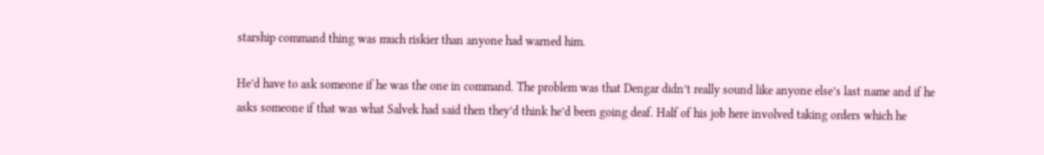starship command thing was much riskier than anyone had warned him.

He’d have to ask someone if he was the one in command. The problem was that Dengar didn’t really sound like anyone else’s last name and if he asks someone if that was what Salvek had said then they’d think he’d been going deaf. Half of his job here involved taking orders which he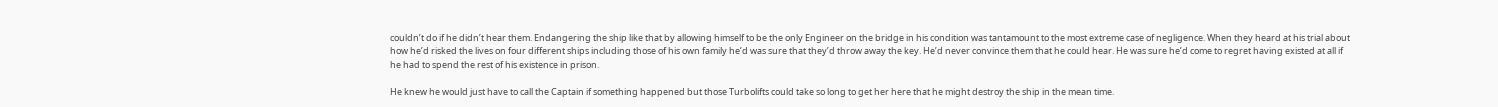couldn’t do if he didn’t hear them. Endangering the ship like that by allowing himself to be the only Engineer on the bridge in his condition was tantamount to the most extreme case of negligence. When they heard at his trial about how he’d risked the lives on four different ships including those of his own family he’d was sure that they’d throw away the key. He’d never convince them that he could hear. He was sure he’d come to regret having existed at all if he had to spend the rest of his existence in prison.

He knew he would just have to call the Captain if something happened but those Turbolifts could take so long to get her here that he might destroy the ship in the mean time.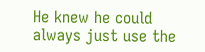He knew he could always just use the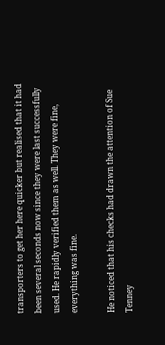transporters to get her here quicker but realised that it had been several seconds now since they were last successfully used. He rapidly verified them as well. They were fine, everything was fine.

He noticed that his checks had drawn the attention of Sue Tenney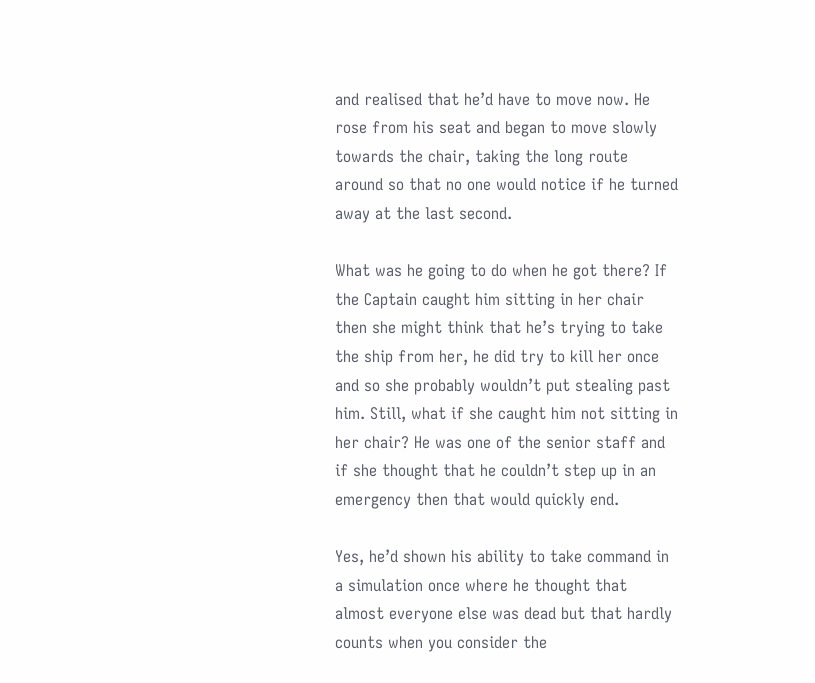and realised that he’d have to move now. He rose from his seat and began to move slowly towards the chair, taking the long route around so that no one would notice if he turned away at the last second.

What was he going to do when he got there? If the Captain caught him sitting in her chair then she might think that he’s trying to take the ship from her, he did try to kill her once and so she probably wouldn’t put stealing past him. Still, what if she caught him not sitting in her chair? He was one of the senior staff and if she thought that he couldn’t step up in an emergency then that would quickly end.

Yes, he’d shown his ability to take command in a simulation once where he thought that almost everyone else was dead but that hardly counts when you consider the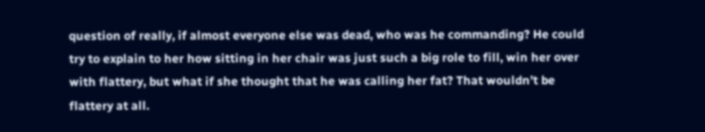question of really, if almost everyone else was dead, who was he commanding? He could try to explain to her how sitting in her chair was just such a big role to fill, win her over with flattery, but what if she thought that he was calling her fat? That wouldn’t be flattery at all.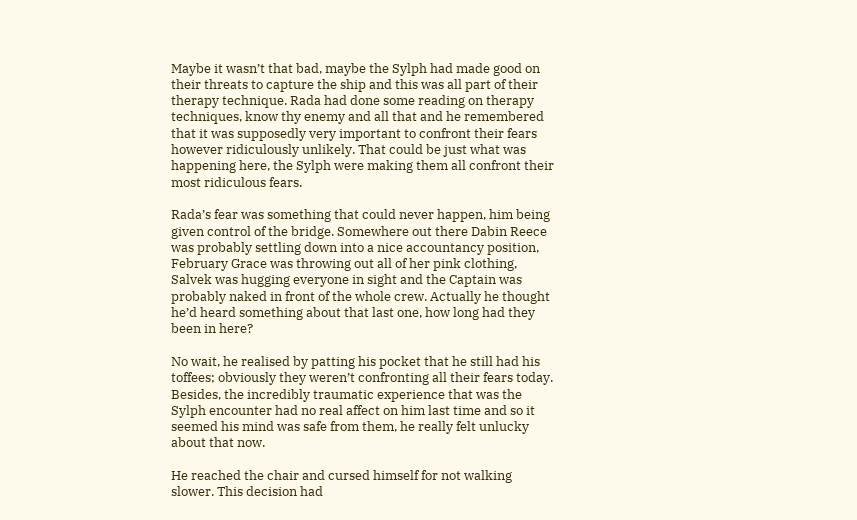Maybe it wasn’t that bad, maybe the Sylph had made good on their threats to capture the ship and this was all part of their therapy technique. Rada had done some reading on therapy techniques, know thy enemy and all that and he remembered that it was supposedly very important to confront their fears however ridiculously unlikely. That could be just what was happening here, the Sylph were making them all confront their most ridiculous fears.

Rada’s fear was something that could never happen, him being given control of the bridge. Somewhere out there Dabin Reece was probably settling down into a nice accountancy position, February Grace was throwing out all of her pink clothing, Salvek was hugging everyone in sight and the Captain was probably naked in front of the whole crew. Actually he thought he’d heard something about that last one, how long had they been in here?

No wait, he realised by patting his pocket that he still had his toffees; obviously they weren’t confronting all their fears today. Besides, the incredibly traumatic experience that was the Sylph encounter had no real affect on him last time and so it seemed his mind was safe from them, he really felt unlucky about that now.

He reached the chair and cursed himself for not walking slower. This decision had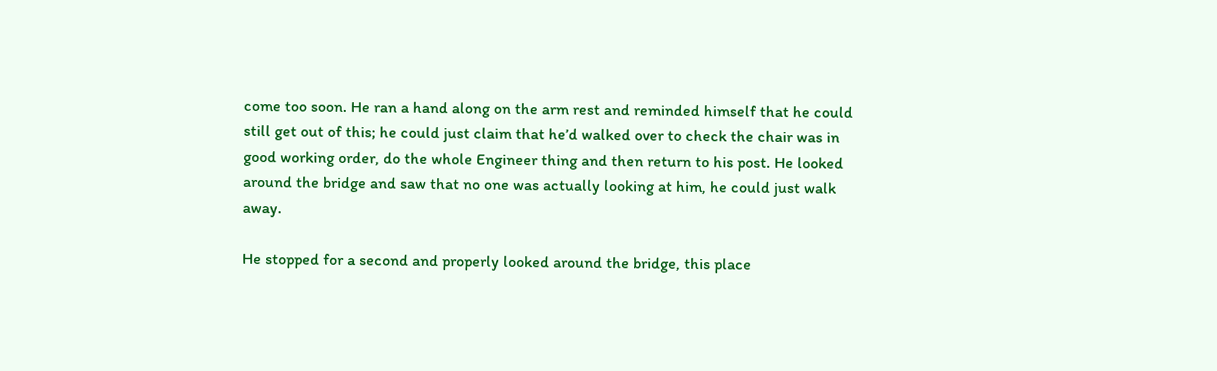come too soon. He ran a hand along on the arm rest and reminded himself that he could still get out of this; he could just claim that he’d walked over to check the chair was in good working order, do the whole Engineer thing and then return to his post. He looked around the bridge and saw that no one was actually looking at him, he could just walk away.

He stopped for a second and properly looked around the bridge, this place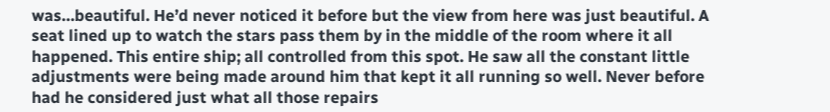was…beautiful. He’d never noticed it before but the view from here was just beautiful. A seat lined up to watch the stars pass them by in the middle of the room where it all happened. This entire ship; all controlled from this spot. He saw all the constant little adjustments were being made around him that kept it all running so well. Never before had he considered just what all those repairs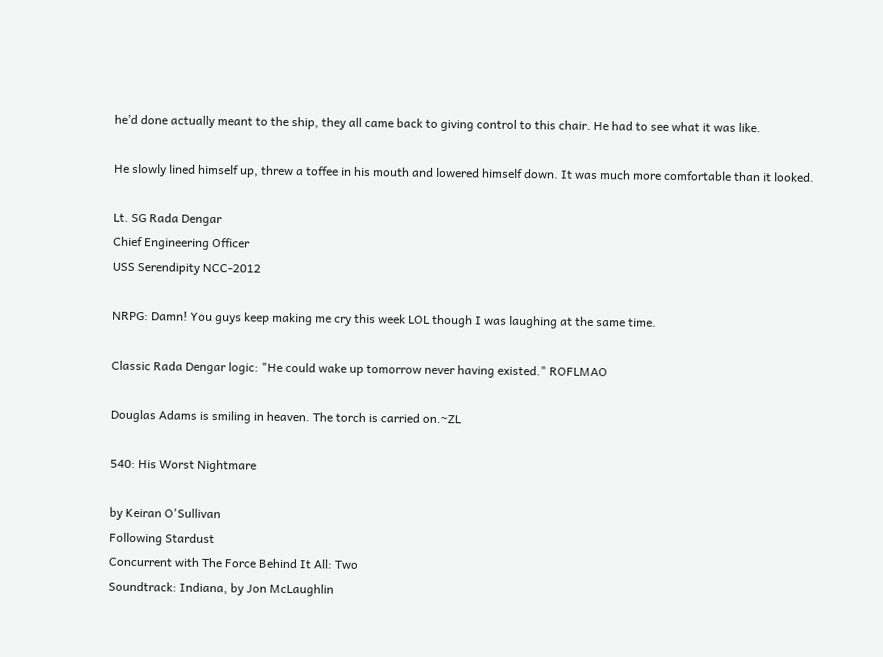he’d done actually meant to the ship, they all came back to giving control to this chair. He had to see what it was like.

He slowly lined himself up, threw a toffee in his mouth and lowered himself down. It was much more comfortable than it looked.

Lt. SG Rada Dengar
Chief Engineering Officer
USS Serendipity NCC-2012

NRPG: Damn! You guys keep making me cry this week LOL though I was laughing at the same time.

Classic Rada Dengar logic: "He could wake up tomorrow never having existed." ROFLMAO

Douglas Adams is smiling in heaven. The torch is carried on.~ZL

540: His Worst Nightmare

by Keiran O'Sullivan
Following Stardust
Concurrent with The Force Behind It All: Two
Soundtrack: Indiana, by Jon McLaughlin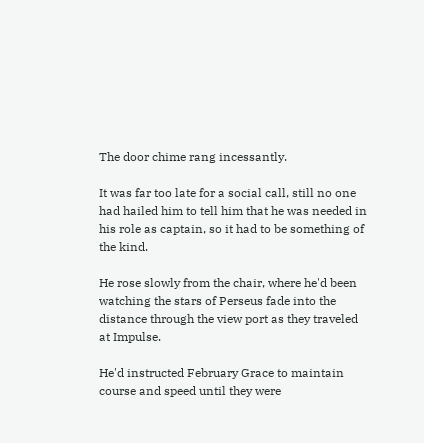The door chime rang incessantly.

It was far too late for a social call, still no one had hailed him to tell him that he was needed in his role as captain, so it had to be something of the kind.

He rose slowly from the chair, where he'd been watching the stars of Perseus fade into the distance through the view port as they traveled at Impulse.

He'd instructed February Grace to maintain course and speed until they were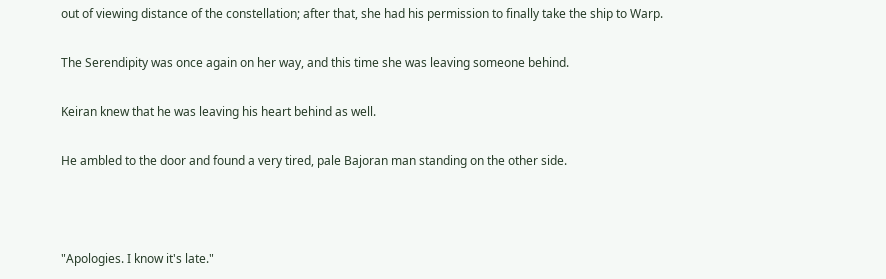out of viewing distance of the constellation; after that, she had his permission to finally take the ship to Warp.

The Serendipity was once again on her way, and this time she was leaving someone behind.

Keiran knew that he was leaving his heart behind as well.

He ambled to the door and found a very tired, pale Bajoran man standing on the other side.



"Apologies. I know it's late."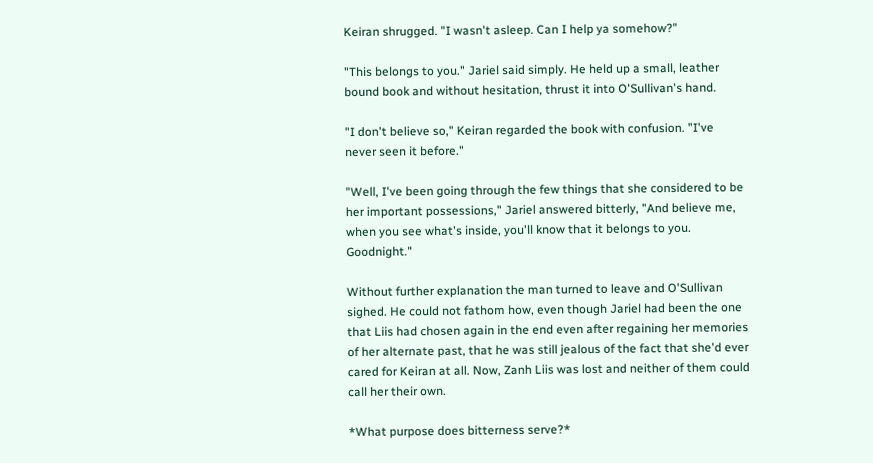Keiran shrugged. "I wasn't asleep. Can I help ya somehow?"

"This belongs to you." Jariel said simply. He held up a small, leather bound book and without hesitation, thrust it into O'Sullivan's hand.

"I don't believe so," Keiran regarded the book with confusion. "I've never seen it before."

"Well, I've been going through the few things that she considered to be her important possessions," Jariel answered bitterly, "And believe me, when you see what's inside, you'll know that it belongs to you. Goodnight."

Without further explanation the man turned to leave and O'Sullivan sighed. He could not fathom how, even though Jariel had been the one that Liis had chosen again in the end even after regaining her memories of her alternate past, that he was still jealous of the fact that she'd ever cared for Keiran at all. Now, Zanh Liis was lost and neither of them could call her their own.

*What purpose does bitterness serve?*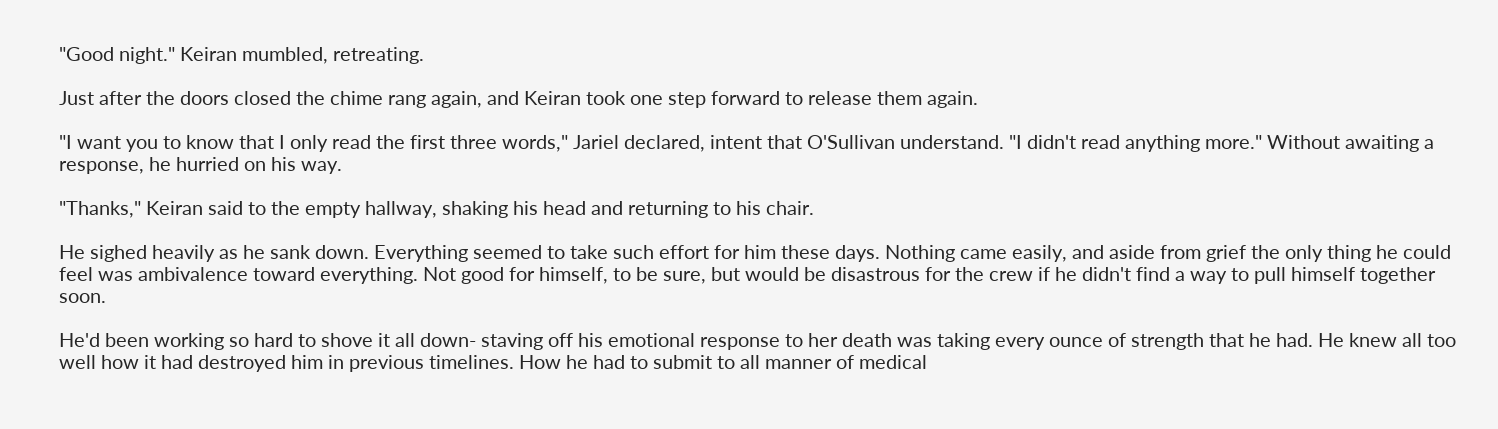"Good night." Keiran mumbled, retreating.

Just after the doors closed the chime rang again, and Keiran took one step forward to release them again.

"I want you to know that I only read the first three words," Jariel declared, intent that O'Sullivan understand. "I didn't read anything more." Without awaiting a response, he hurried on his way.

"Thanks," Keiran said to the empty hallway, shaking his head and returning to his chair.

He sighed heavily as he sank down. Everything seemed to take such effort for him these days. Nothing came easily, and aside from grief the only thing he could feel was ambivalence toward everything. Not good for himself, to be sure, but would be disastrous for the crew if he didn't find a way to pull himself together soon.

He'd been working so hard to shove it all down- staving off his emotional response to her death was taking every ounce of strength that he had. He knew all too well how it had destroyed him in previous timelines. How he had to submit to all manner of medical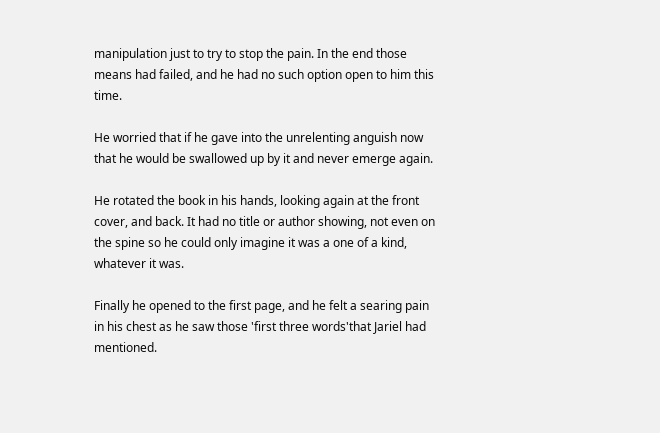manipulation just to try to stop the pain. In the end those means had failed, and he had no such option open to him this time.

He worried that if he gave into the unrelenting anguish now that he would be swallowed up by it and never emerge again.

He rotated the book in his hands, looking again at the front cover, and back. It had no title or author showing, not even on the spine so he could only imagine it was a one of a kind, whatever it was.

Finally he opened to the first page, and he felt a searing pain in his chest as he saw those 'first three words'that Jariel had mentioned.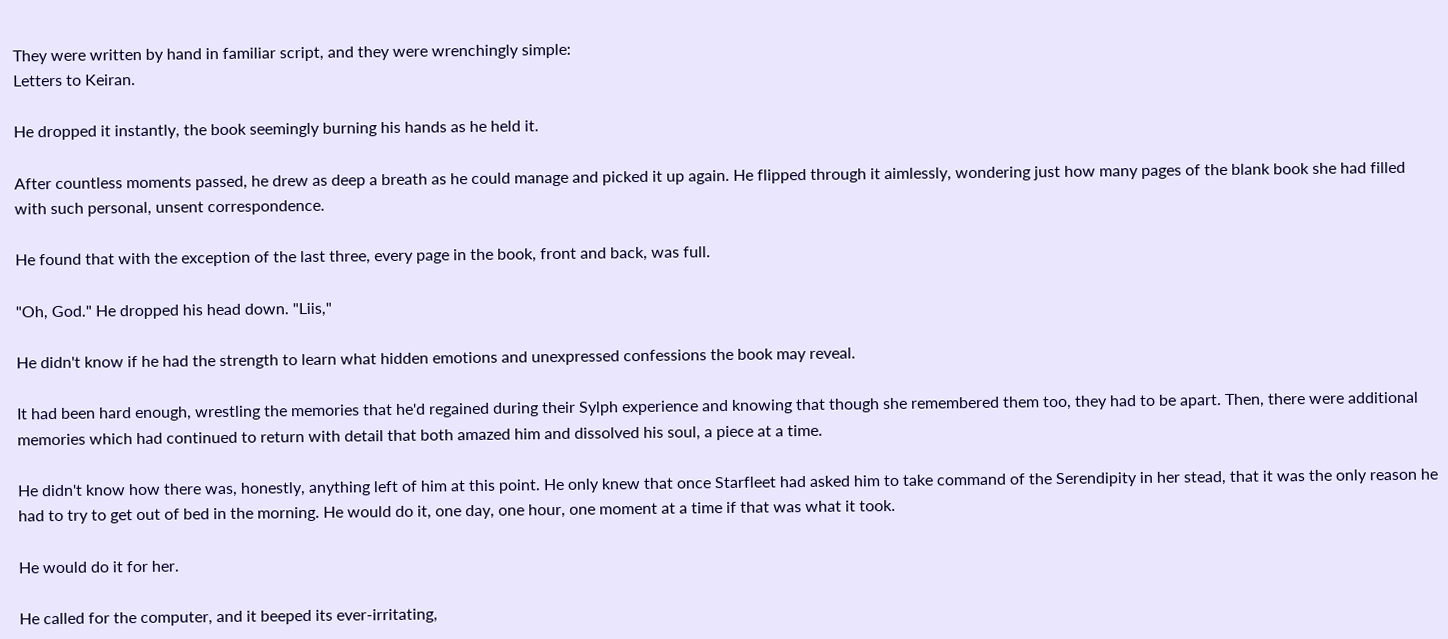They were written by hand in familiar script, and they were wrenchingly simple:
Letters to Keiran.

He dropped it instantly, the book seemingly burning his hands as he held it.

After countless moments passed, he drew as deep a breath as he could manage and picked it up again. He flipped through it aimlessly, wondering just how many pages of the blank book she had filled with such personal, unsent correspondence.

He found that with the exception of the last three, every page in the book, front and back, was full.

"Oh, God." He dropped his head down. "Liis,"

He didn't know if he had the strength to learn what hidden emotions and unexpressed confessions the book may reveal.

It had been hard enough, wrestling the memories that he'd regained during their Sylph experience and knowing that though she remembered them too, they had to be apart. Then, there were additional memories which had continued to return with detail that both amazed him and dissolved his soul, a piece at a time.

He didn't know how there was, honestly, anything left of him at this point. He only knew that once Starfleet had asked him to take command of the Serendipity in her stead, that it was the only reason he had to try to get out of bed in the morning. He would do it, one day, one hour, one moment at a time if that was what it took.

He would do it for her.

He called for the computer, and it beeped its ever-irritating,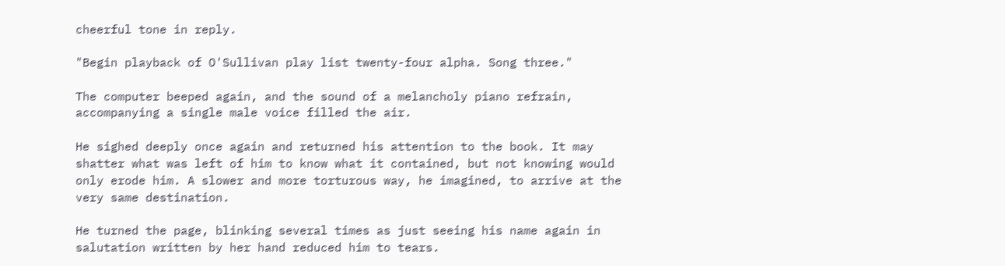cheerful tone in reply.

"Begin playback of O'Sullivan play list twenty-four alpha. Song three."

The computer beeped again, and the sound of a melancholy piano refrain, accompanying a single male voice filled the air.

He sighed deeply once again and returned his attention to the book. It may shatter what was left of him to know what it contained, but not knowing would only erode him. A slower and more torturous way, he imagined, to arrive at the very same destination.

He turned the page, blinking several times as just seeing his name again in salutation written by her hand reduced him to tears.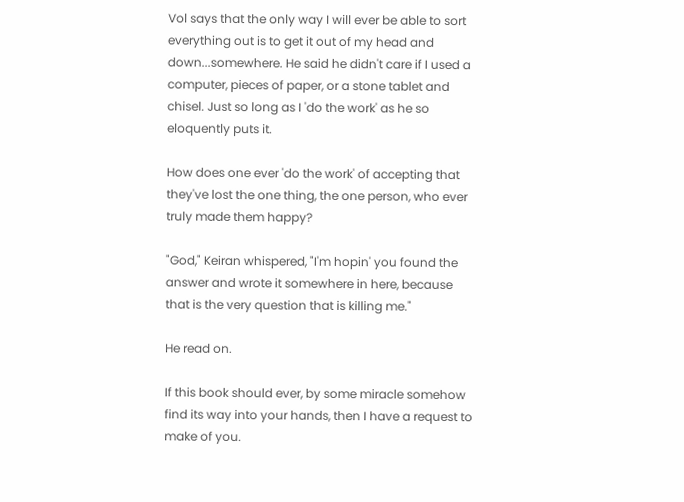Vol says that the only way I will ever be able to sort everything out is to get it out of my head and down...somewhere. He said he didn't care if I used a computer, pieces of paper, or a stone tablet and chisel. Just so long as I 'do the work' as he so eloquently puts it.

How does one ever 'do the work' of accepting that they've lost the one thing, the one person, who ever truly made them happy?

"God," Keiran whispered, "I'm hopin' you found the answer and wrote it somewhere in here, because that is the very question that is killing me."

He read on.

If this book should ever, by some miracle somehow find its way into your hands, then I have a request to make of you.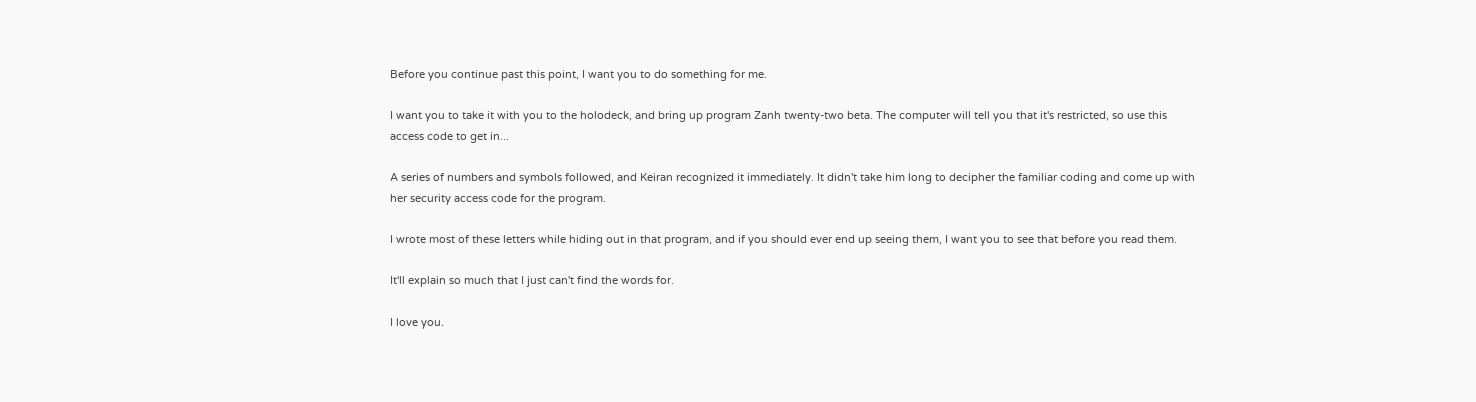Before you continue past this point, I want you to do something for me.

I want you to take it with you to the holodeck, and bring up program Zanh twenty-two beta. The computer will tell you that it's restricted, so use this access code to get in...

A series of numbers and symbols followed, and Keiran recognized it immediately. It didn't take him long to decipher the familiar coding and come up with her security access code for the program.

I wrote most of these letters while hiding out in that program, and if you should ever end up seeing them, I want you to see that before you read them.

It'll explain so much that I just can't find the words for.

I love you.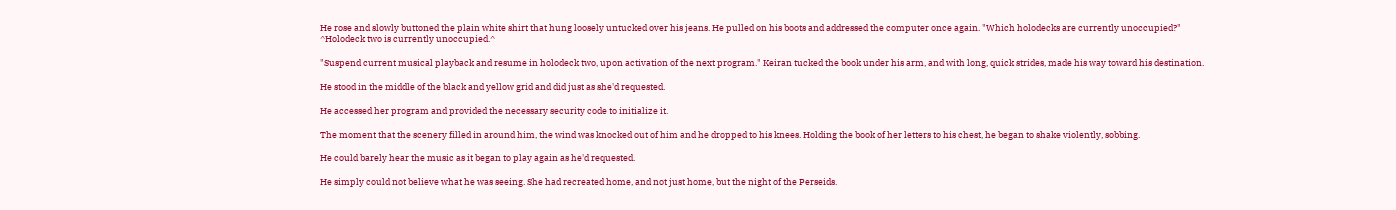He rose and slowly buttoned the plain white shirt that hung loosely untucked over his jeans. He pulled on his boots and addressed the computer once again. "Which holodecks are currently unoccupied?"
^Holodeck two is currently unoccupied.^

"Suspend current musical playback and resume in holodeck two, upon activation of the next program." Keiran tucked the book under his arm, and with long, quick strides, made his way toward his destination.

He stood in the middle of the black and yellow grid and did just as she'd requested.

He accessed her program and provided the necessary security code to initialize it.

The moment that the scenery filled in around him, the wind was knocked out of him and he dropped to his knees. Holding the book of her letters to his chest, he began to shake violently, sobbing.

He could barely hear the music as it began to play again as he'd requested.

He simply could not believe what he was seeing. She had recreated home, and not just home, but the night of the Perseids.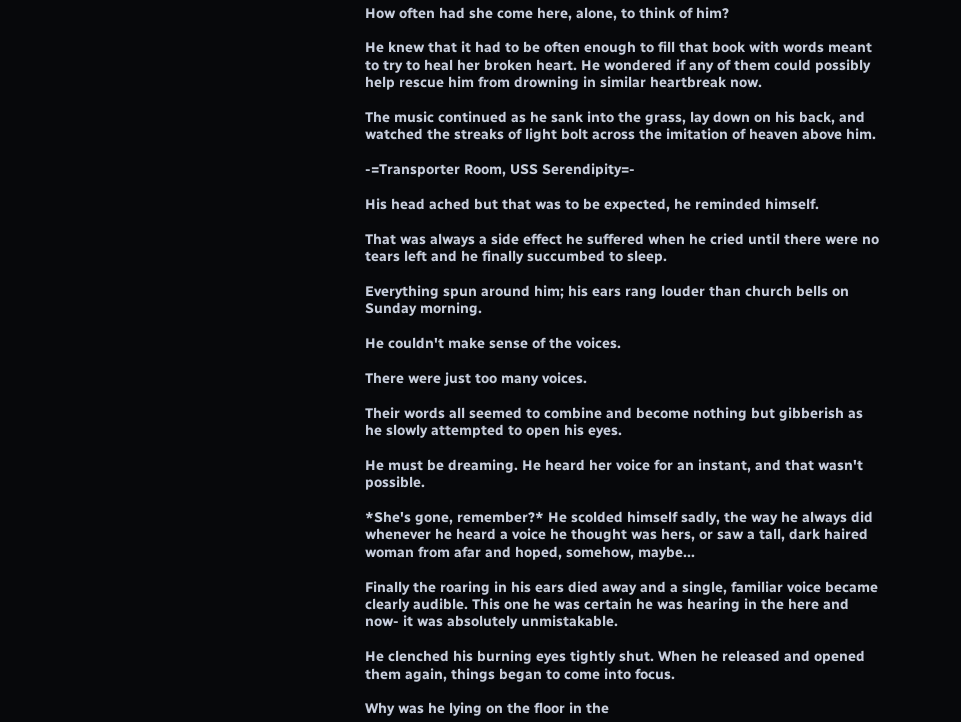How often had she come here, alone, to think of him?

He knew that it had to be often enough to fill that book with words meant to try to heal her broken heart. He wondered if any of them could possibly help rescue him from drowning in similar heartbreak now.

The music continued as he sank into the grass, lay down on his back, and watched the streaks of light bolt across the imitation of heaven above him.

-=Transporter Room, USS Serendipity=-

His head ached but that was to be expected, he reminded himself.

That was always a side effect he suffered when he cried until there were no tears left and he finally succumbed to sleep.

Everything spun around him; his ears rang louder than church bells on Sunday morning.

He couldn't make sense of the voices.

There were just too many voices.

Their words all seemed to combine and become nothing but gibberish as he slowly attempted to open his eyes.

He must be dreaming. He heard her voice for an instant, and that wasn't possible.

*She's gone, remember?* He scolded himself sadly, the way he always did whenever he heard a voice he thought was hers, or saw a tall, dark haired woman from afar and hoped, somehow, maybe...

Finally the roaring in his ears died away and a single, familiar voice became clearly audible. This one he was certain he was hearing in the here and now- it was absolutely unmistakable.

He clenched his burning eyes tightly shut. When he released and opened them again, things began to come into focus.

Why was he lying on the floor in the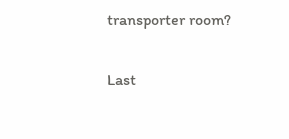transporter room?

Last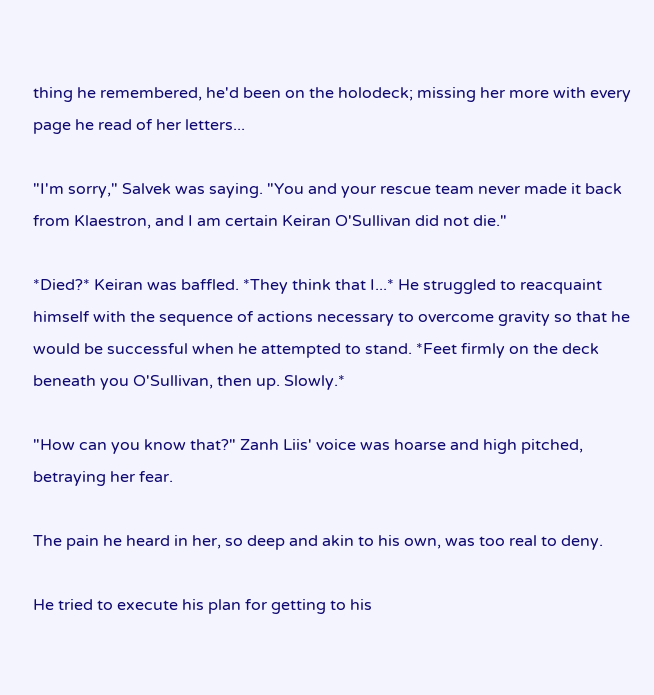thing he remembered, he'd been on the holodeck; missing her more with every page he read of her letters...

"I'm sorry," Salvek was saying. "You and your rescue team never made it back from Klaestron, and I am certain Keiran O'Sullivan did not die."

*Died?* Keiran was baffled. *They think that I...* He struggled to reacquaint himself with the sequence of actions necessary to overcome gravity so that he would be successful when he attempted to stand. *Feet firmly on the deck beneath you O'Sullivan, then up. Slowly.*

"How can you know that?" Zanh Liis' voice was hoarse and high pitched, betraying her fear.

The pain he heard in her, so deep and akin to his own, was too real to deny.

He tried to execute his plan for getting to his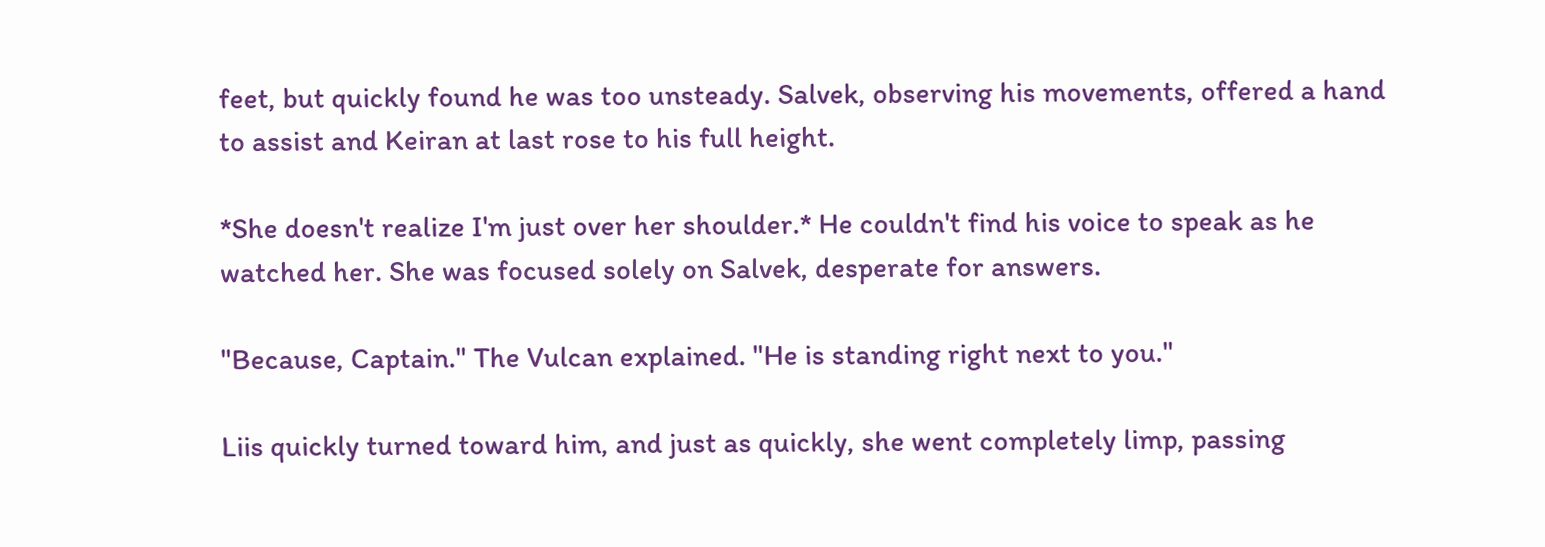feet, but quickly found he was too unsteady. Salvek, observing his movements, offered a hand to assist and Keiran at last rose to his full height.

*She doesn't realize I'm just over her shoulder.* He couldn't find his voice to speak as he watched her. She was focused solely on Salvek, desperate for answers.

"Because, Captain." The Vulcan explained. "He is standing right next to you."

Liis quickly turned toward him, and just as quickly, she went completely limp, passing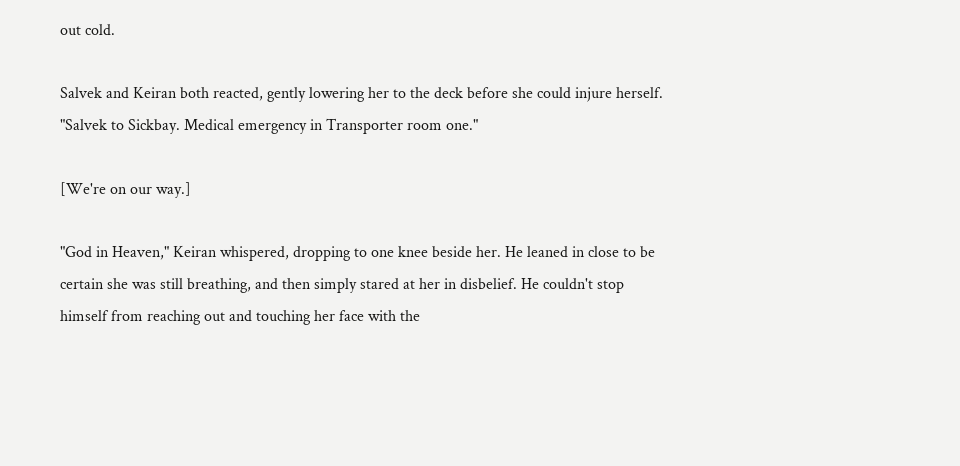out cold.

Salvek and Keiran both reacted, gently lowering her to the deck before she could injure herself. "Salvek to Sickbay. Medical emergency in Transporter room one."

[We're on our way.]

"God in Heaven," Keiran whispered, dropping to one knee beside her. He leaned in close to be certain she was still breathing, and then simply stared at her in disbelief. He couldn't stop himself from reaching out and touching her face with the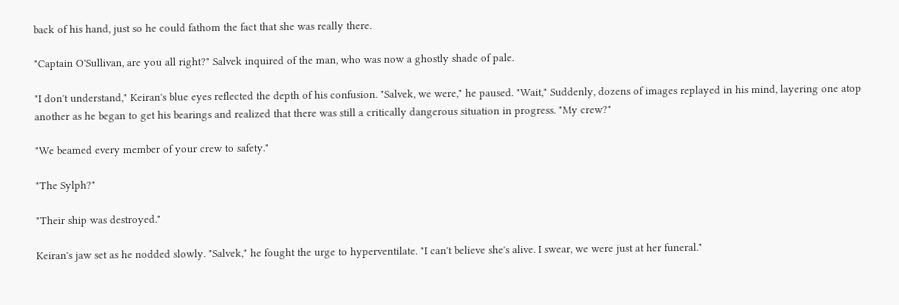back of his hand, just so he could fathom the fact that she was really there.

"Captain O'Sullivan, are you all right?" Salvek inquired of the man, who was now a ghostly shade of pale.

"I don't understand," Keiran's blue eyes reflected the depth of his confusion. "Salvek, we were," he paused. "Wait," Suddenly, dozens of images replayed in his mind, layering one atop another as he began to get his bearings and realized that there was still a critically dangerous situation in progress. "My crew?"

"We beamed every member of your crew to safety."

"The Sylph?"

"Their ship was destroyed."

Keiran's jaw set as he nodded slowly. "Salvek," he fought the urge to hyperventilate. "I can't believe she's alive. I swear, we were just at her funeral."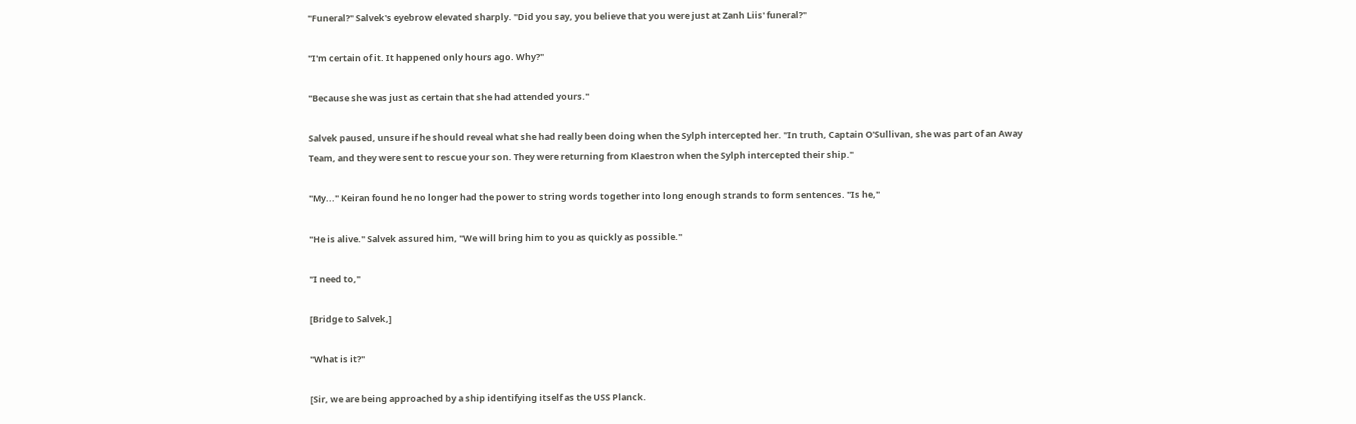"Funeral?" Salvek's eyebrow elevated sharply. "Did you say, you believe that you were just at Zanh Liis' funeral?"

"I'm certain of it. It happened only hours ago. Why?"

"Because she was just as certain that she had attended yours."

Salvek paused, unsure if he should reveal what she had really been doing when the Sylph intercepted her. "In truth, Captain O'Sullivan, she was part of an Away Team, and they were sent to rescue your son. They were returning from Klaestron when the Sylph intercepted their ship."

"My..." Keiran found he no longer had the power to string words together into long enough strands to form sentences. "Is he,"

"He is alive." Salvek assured him, "We will bring him to you as quickly as possible."

"I need to,"

[Bridge to Salvek,]

"What is it?"

[Sir, we are being approached by a ship identifying itself as the USS Planck.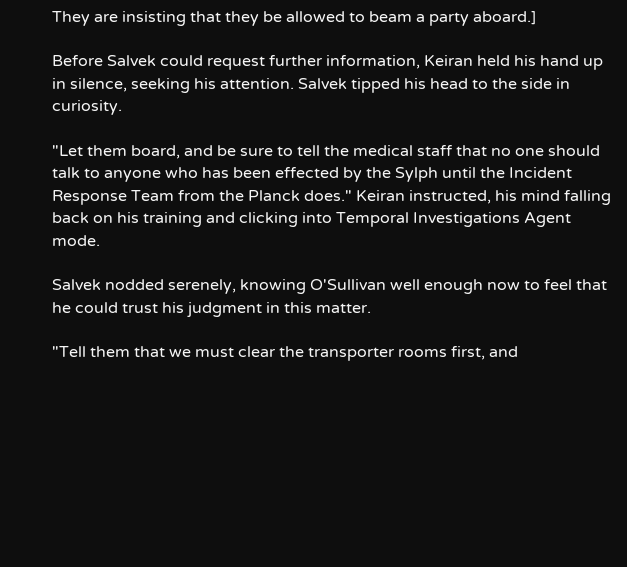They are insisting that they be allowed to beam a party aboard.]

Before Salvek could request further information, Keiran held his hand up in silence, seeking his attention. Salvek tipped his head to the side in curiosity.

"Let them board, and be sure to tell the medical staff that no one should talk to anyone who has been effected by the Sylph until the Incident Response Team from the Planck does." Keiran instructed, his mind falling back on his training and clicking into Temporal Investigations Agent mode.

Salvek nodded serenely, knowing O'Sullivan well enough now to feel that he could trust his judgment in this matter.

"Tell them that we must clear the transporter rooms first, and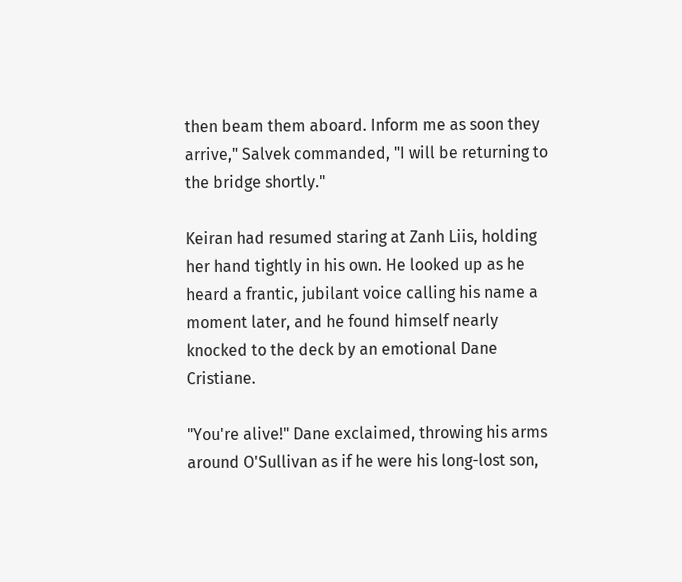then beam them aboard. Inform me as soon they arrive," Salvek commanded, "I will be returning to the bridge shortly."

Keiran had resumed staring at Zanh Liis, holding her hand tightly in his own. He looked up as he heard a frantic, jubilant voice calling his name a moment later, and he found himself nearly knocked to the deck by an emotional Dane Cristiane.

"You're alive!" Dane exclaimed, throwing his arms around O'Sullivan as if he were his long-lost son,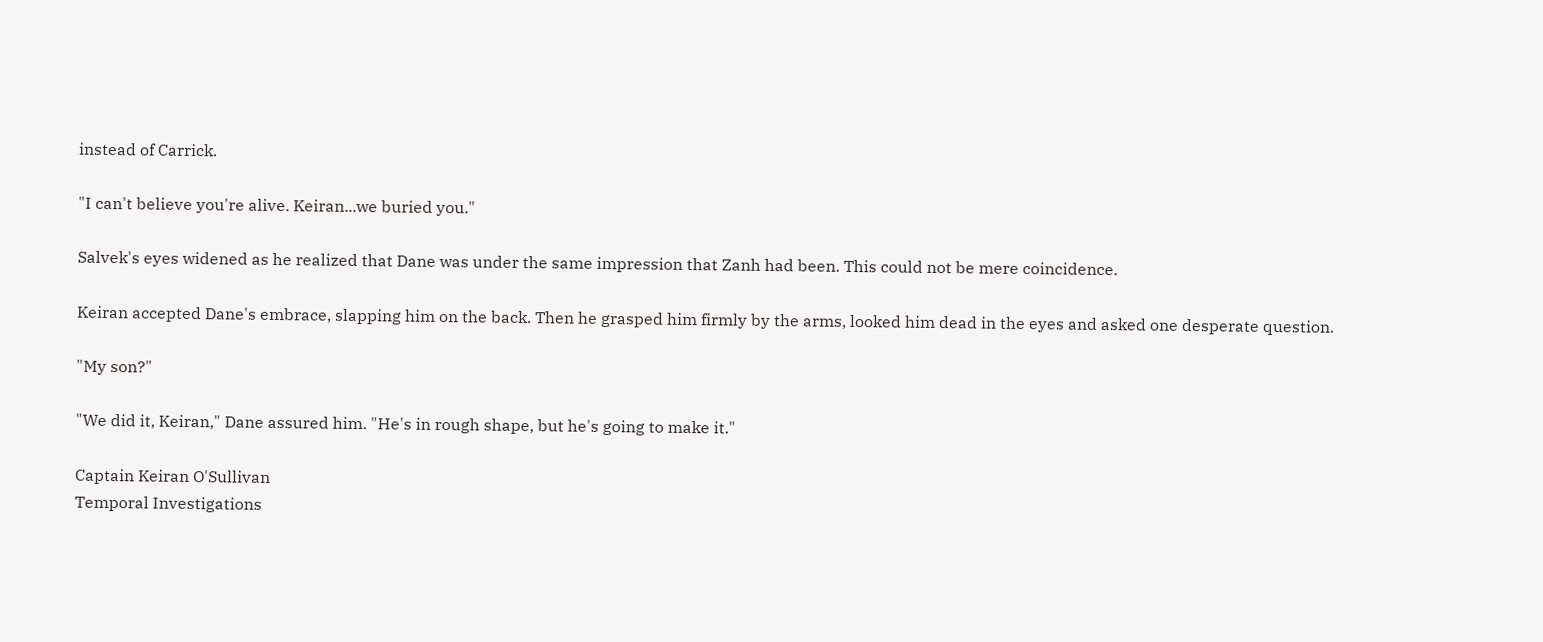instead of Carrick.

"I can't believe you're alive. Keiran...we buried you."

Salvek's eyes widened as he realized that Dane was under the same impression that Zanh had been. This could not be mere coincidence.

Keiran accepted Dane's embrace, slapping him on the back. Then he grasped him firmly by the arms, looked him dead in the eyes and asked one desperate question.

"My son?"

"We did it, Keiran," Dane assured him. "He's in rough shape, but he's going to make it."

Captain Keiran O'Sullivan
Temporal Investigations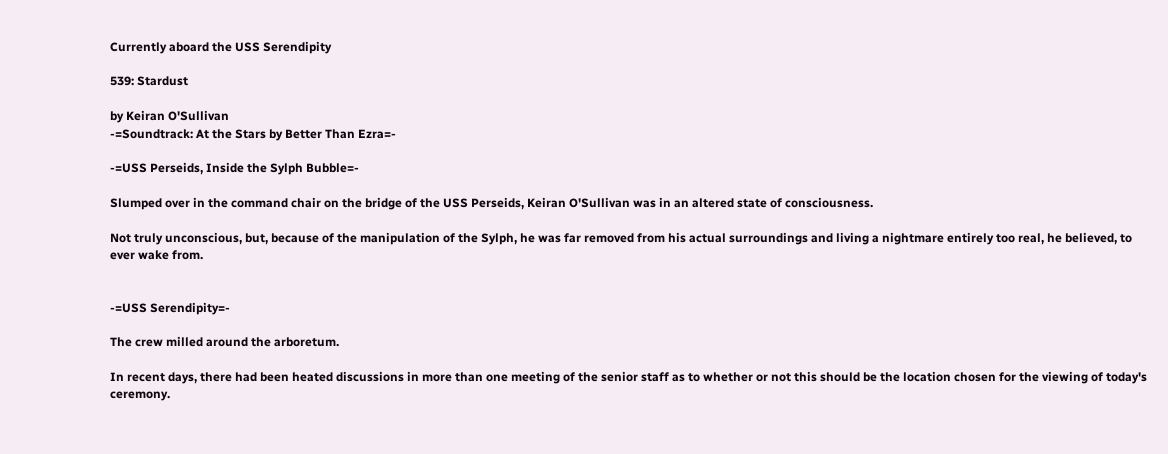Currently aboard the USS Serendipity

539: Stardust

by Keiran O'Sullivan
-=Soundtrack: At the Stars by Better Than Ezra=-

-=USS Perseids, Inside the Sylph Bubble=-

Slumped over in the command chair on the bridge of the USS Perseids, Keiran O'Sullivan was in an altered state of consciousness.

Not truly unconscious, but, because of the manipulation of the Sylph, he was far removed from his actual surroundings and living a nightmare entirely too real, he believed, to ever wake from.


-=USS Serendipity=-

The crew milled around the arboretum.

In recent days, there had been heated discussions in more than one meeting of the senior staff as to whether or not this should be the location chosen for the viewing of today's ceremony.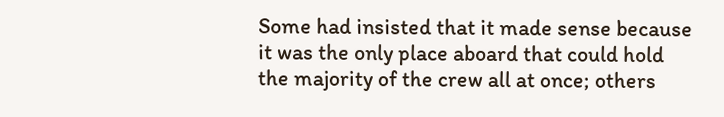Some had insisted that it made sense because it was the only place aboard that could hold the majority of the crew all at once; others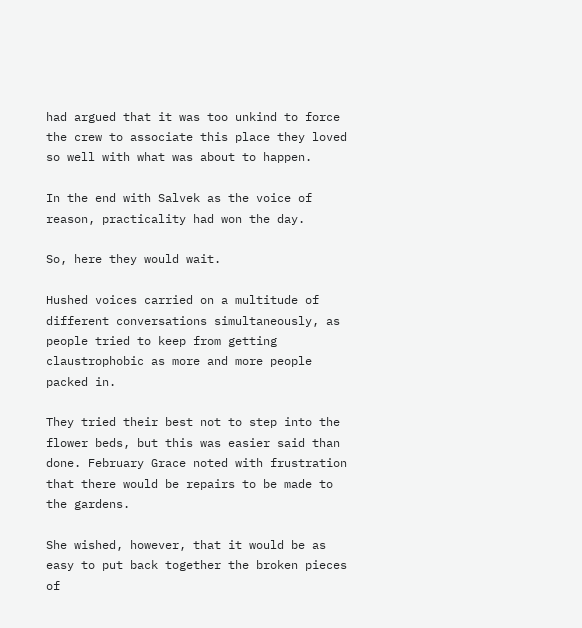had argued that it was too unkind to force the crew to associate this place they loved so well with what was about to happen.

In the end with Salvek as the voice of reason, practicality had won the day.

So, here they would wait.

Hushed voices carried on a multitude of different conversations simultaneously, as people tried to keep from getting claustrophobic as more and more people packed in.

They tried their best not to step into the flower beds, but this was easier said than done. February Grace noted with frustration that there would be repairs to be made to the gardens.

She wished, however, that it would be as easy to put back together the broken pieces of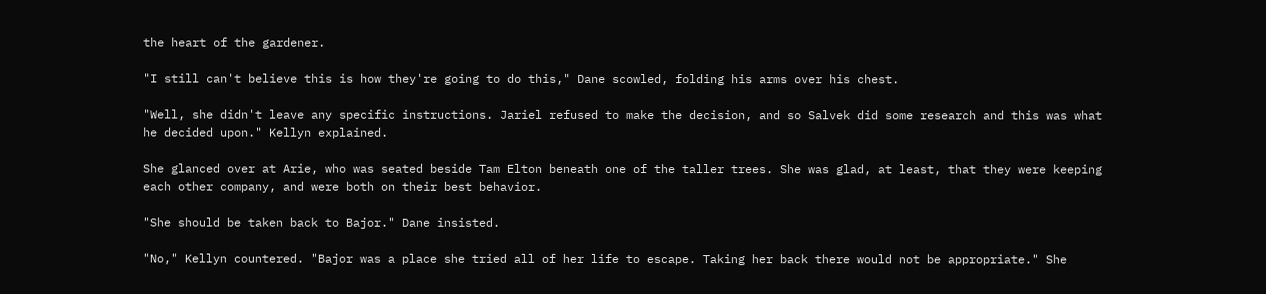the heart of the gardener.

"I still can't believe this is how they're going to do this," Dane scowled, folding his arms over his chest.

"Well, she didn't leave any specific instructions. Jariel refused to make the decision, and so Salvek did some research and this was what he decided upon." Kellyn explained.

She glanced over at Arie, who was seated beside Tam Elton beneath one of the taller trees. She was glad, at least, that they were keeping each other company, and were both on their best behavior.

"She should be taken back to Bajor." Dane insisted.

"No," Kellyn countered. "Bajor was a place she tried all of her life to escape. Taking her back there would not be appropriate." She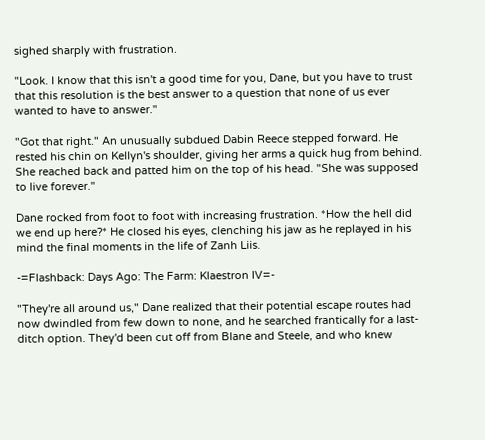sighed sharply with frustration.

"Look. I know that this isn't a good time for you, Dane, but you have to trust that this resolution is the best answer to a question that none of us ever wanted to have to answer."

"Got that right." An unusually subdued Dabin Reece stepped forward. He rested his chin on Kellyn's shoulder, giving her arms a quick hug from behind. She reached back and patted him on the top of his head. "She was supposed to live forever."

Dane rocked from foot to foot with increasing frustration. *How the hell did we end up here?* He closed his eyes, clenching his jaw as he replayed in his mind the final moments in the life of Zanh Liis.

-=Flashback: Days Ago: The Farm: Klaestron IV=-

"They're all around us," Dane realized that their potential escape routes had now dwindled from few down to none, and he searched frantically for a last-ditch option. They'd been cut off from Blane and Steele, and who knew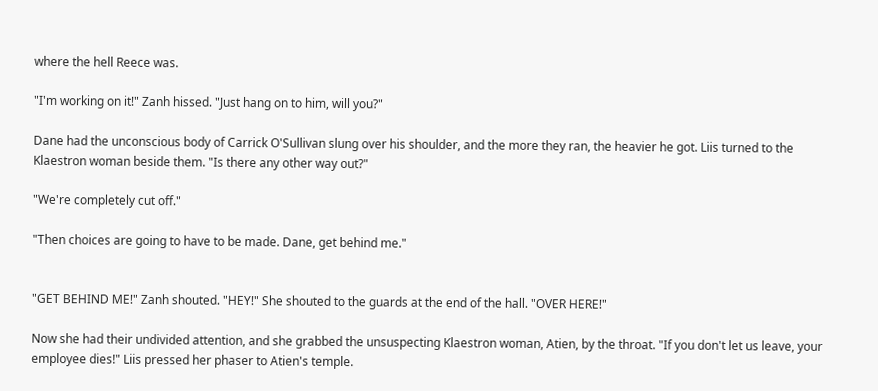where the hell Reece was.

"I'm working on it!" Zanh hissed. "Just hang on to him, will you?"

Dane had the unconscious body of Carrick O'Sullivan slung over his shoulder, and the more they ran, the heavier he got. Liis turned to the Klaestron woman beside them. "Is there any other way out?"

"We're completely cut off."

"Then choices are going to have to be made. Dane, get behind me."


"GET BEHIND ME!" Zanh shouted. "HEY!" She shouted to the guards at the end of the hall. "OVER HERE!"

Now she had their undivided attention, and she grabbed the unsuspecting Klaestron woman, Atien, by the throat. "If you don't let us leave, your employee dies!" Liis pressed her phaser to Atien's temple.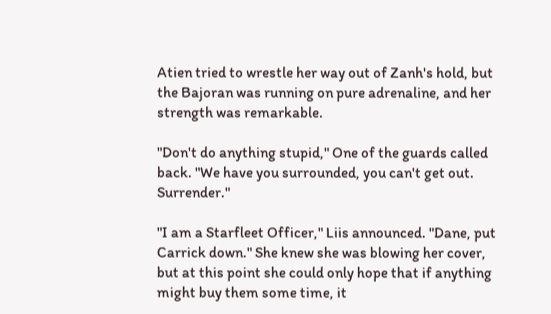Atien tried to wrestle her way out of Zanh's hold, but the Bajoran was running on pure adrenaline, and her strength was remarkable.

"Don't do anything stupid," One of the guards called back. "We have you surrounded, you can't get out. Surrender."

"I am a Starfleet Officer," Liis announced. "Dane, put Carrick down." She knew she was blowing her cover, but at this point she could only hope that if anything might buy them some time, it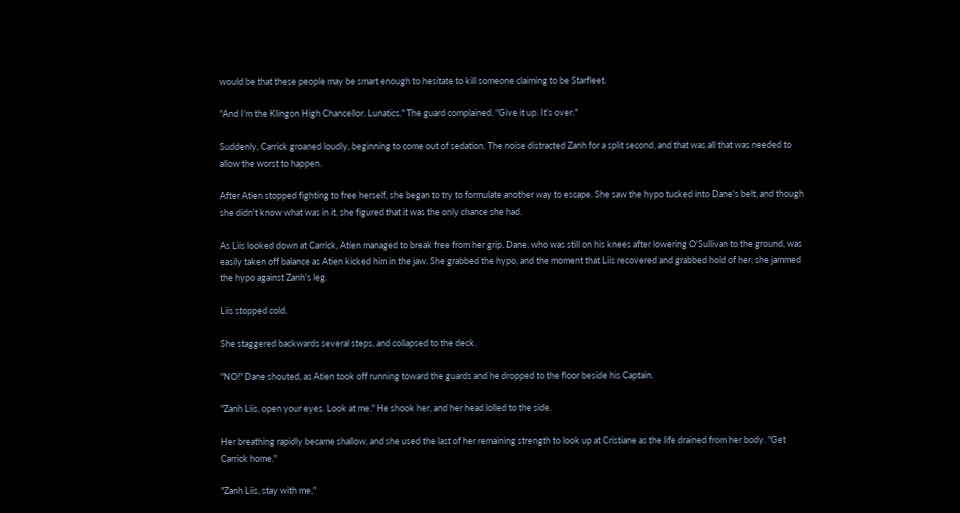would be that these people may be smart enough to hesitate to kill someone claiming to be Starfleet.

"And I'm the Klingon High Chancellor. Lunatics." The guard complained. "Give it up. It's over."

Suddenly, Carrick groaned loudly, beginning to come out of sedation. The noise distracted Zanh for a split second, and that was all that was needed to allow the worst to happen.

After Atien stopped fighting to free herself, she began to try to formulate another way to escape. She saw the hypo tucked into Dane's belt, and though she didn't know what was in it, she figured that it was the only chance she had.

As Liis looked down at Carrick, Atien managed to break free from her grip. Dane, who was still on his knees after lowering O'Sullivan to the ground, was easily taken off balance as Atien kicked him in the jaw. She grabbed the hypo, and the moment that Liis recovered and grabbed hold of her, she jammed the hypo against Zanh's leg.

Liis stopped cold.

She staggered backwards several steps, and collapsed to the deck.

"NO!" Dane shouted, as Atien took off running toward the guards and he dropped to the floor beside his Captain.

"Zanh Liis, open your eyes. Look at me." He shook her, and her head lolled to the side.

Her breathing rapidly became shallow, and she used the last of her remaining strength to look up at Cristiane as the life drained from her body. "Get Carrick home."

"Zanh Liis, stay with me,"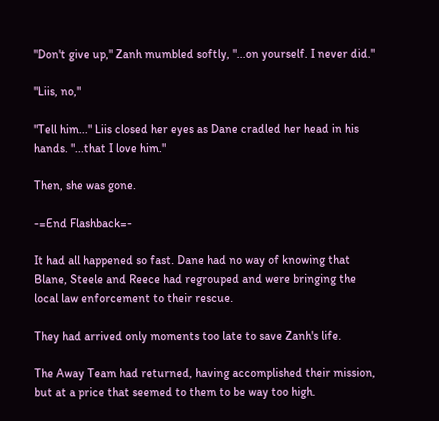"Don't give up," Zanh mumbled softly, "...on yourself. I never did."

"Liis, no,"

"Tell him..." Liis closed her eyes as Dane cradled her head in his hands. "...that I love him."

Then, she was gone.

-=End Flashback=-

It had all happened so fast. Dane had no way of knowing that Blane, Steele and Reece had regrouped and were bringing the local law enforcement to their rescue.

They had arrived only moments too late to save Zanh's life.

The Away Team had returned, having accomplished their mission, but at a price that seemed to them to be way too high.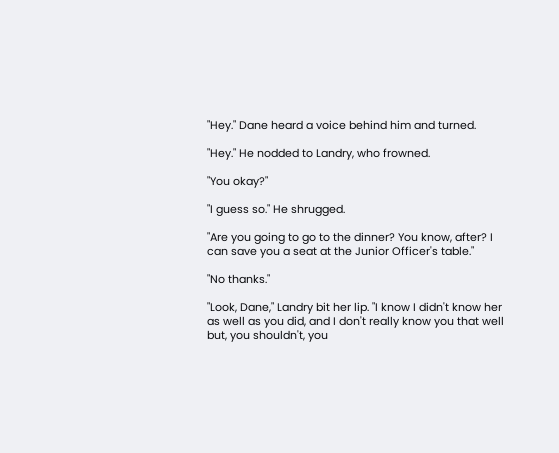"Hey." Dane heard a voice behind him and turned.

"Hey." He nodded to Landry, who frowned.

"You okay?"

"I guess so." He shrugged.

"Are you going to go to the dinner? You know, after? I can save you a seat at the Junior Officer's table."

"No thanks."

"Look, Dane," Landry bit her lip. "I know I didn't know her as well as you did, and I don't really know you that well but, you shouldn't, you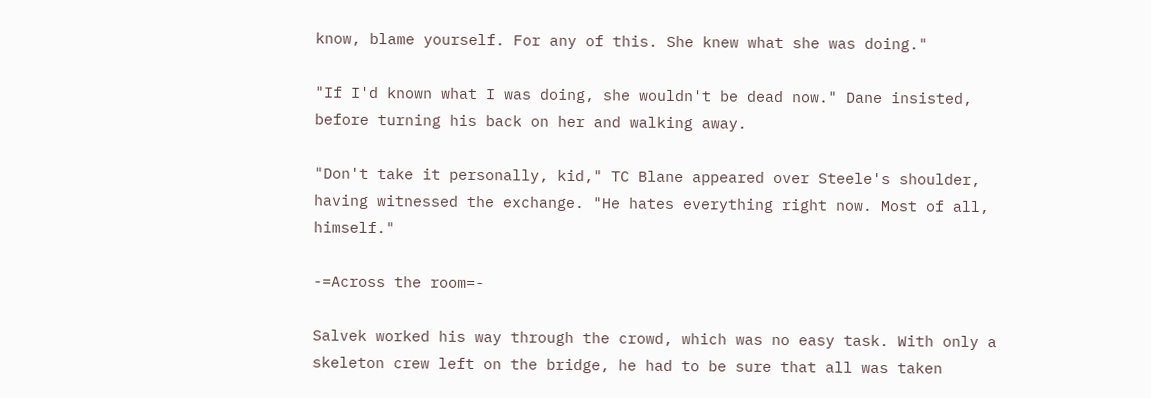know, blame yourself. For any of this. She knew what she was doing."

"If I'd known what I was doing, she wouldn't be dead now." Dane insisted, before turning his back on her and walking away.

"Don't take it personally, kid," TC Blane appeared over Steele's shoulder, having witnessed the exchange. "He hates everything right now. Most of all, himself."

-=Across the room=-

Salvek worked his way through the crowd, which was no easy task. With only a skeleton crew left on the bridge, he had to be sure that all was taken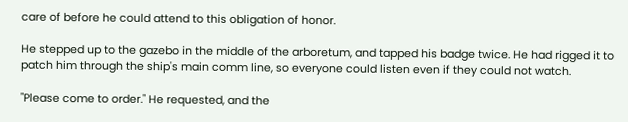care of before he could attend to this obligation of honor.

He stepped up to the gazebo in the middle of the arboretum, and tapped his badge twice. He had rigged it to patch him through the ship's main comm line, so everyone could listen even if they could not watch.

"Please come to order." He requested, and the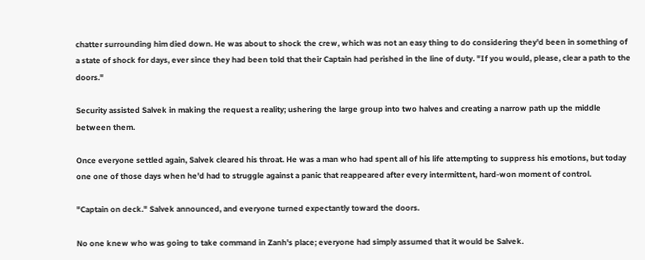chatter surrounding him died down. He was about to shock the crew, which was not an easy thing to do considering they'd been in something of a state of shock for days, ever since they had been told that their Captain had perished in the line of duty. "If you would, please, clear a path to the doors."

Security assisted Salvek in making the request a reality; ushering the large group into two halves and creating a narrow path up the middle between them.

Once everyone settled again, Salvek cleared his throat. He was a man who had spent all of his life attempting to suppress his emotions, but today one one of those days when he'd had to struggle against a panic that reappeared after every intermittent, hard-won moment of control.

"Captain on deck." Salvek announced, and everyone turned expectantly toward the doors.

No one knew who was going to take command in Zanh's place; everyone had simply assumed that it would be Salvek.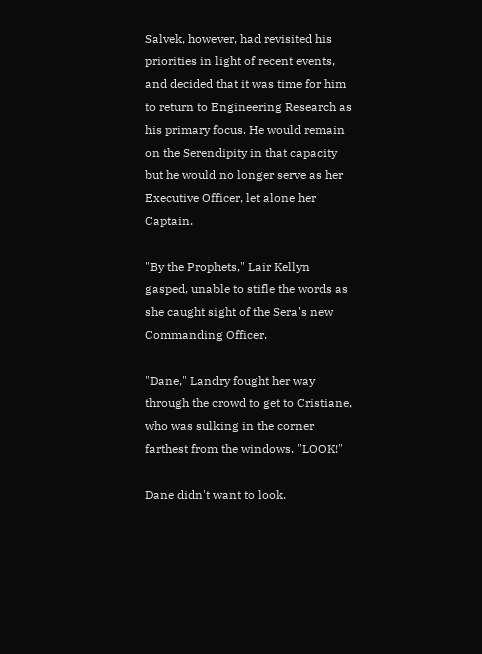Salvek, however, had revisited his priorities in light of recent events, and decided that it was time for him to return to Engineering Research as his primary focus. He would remain on the Serendipity in that capacity but he would no longer serve as her Executive Officer, let alone her Captain.

"By the Prophets," Lair Kellyn gasped, unable to stifle the words as she caught sight of the Sera's new Commanding Officer.

"Dane," Landry fought her way through the crowd to get to Cristiane, who was sulking in the corner farthest from the windows. "LOOK!"

Dane didn't want to look.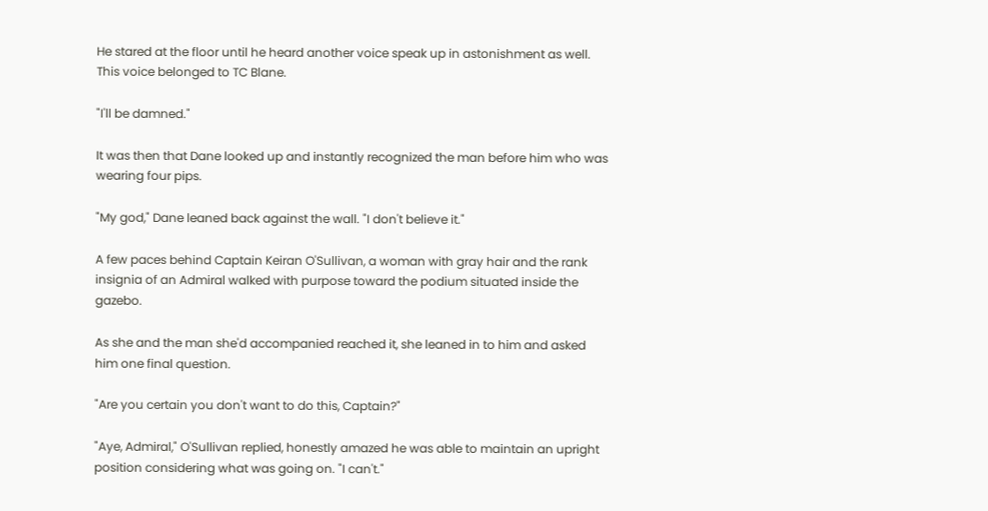He stared at the floor until he heard another voice speak up in astonishment as well. This voice belonged to TC Blane.

"I'll be damned."

It was then that Dane looked up and instantly recognized the man before him who was wearing four pips.

"My god," Dane leaned back against the wall. "I don't believe it."

A few paces behind Captain Keiran O'Sullivan, a woman with gray hair and the rank insignia of an Admiral walked with purpose toward the podium situated inside the gazebo.

As she and the man she'd accompanied reached it, she leaned in to him and asked him one final question.

"Are you certain you don't want to do this, Captain?"

"Aye, Admiral," O'Sullivan replied, honestly amazed he was able to maintain an upright position considering what was going on. "I can't."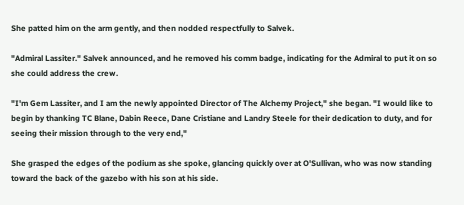She patted him on the arm gently, and then nodded respectfully to Salvek.

"Admiral Lassiter." Salvek announced, and he removed his comm badge, indicating for the Admiral to put it on so she could address the crew.

"I'm Gem Lassiter, and I am the newly appointed Director of The Alchemy Project," she began. "I would like to begin by thanking TC Blane, Dabin Reece, Dane Cristiane and Landry Steele for their dedication to duty, and for seeing their mission through to the very end,"

She grasped the edges of the podium as she spoke, glancing quickly over at O'Sullivan, who was now standing toward the back of the gazebo with his son at his side.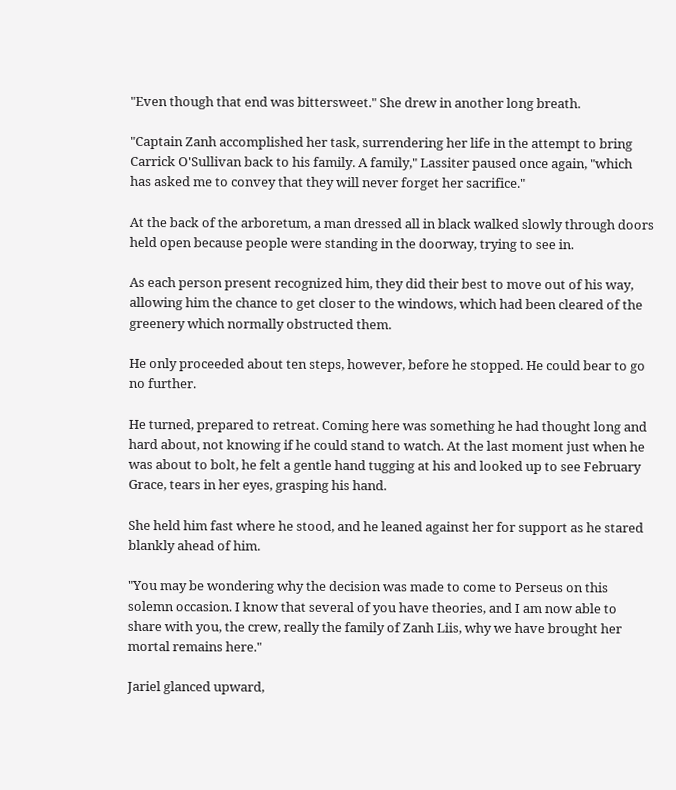"Even though that end was bittersweet." She drew in another long breath.

"Captain Zanh accomplished her task, surrendering her life in the attempt to bring Carrick O'Sullivan back to his family. A family," Lassiter paused once again, "which has asked me to convey that they will never forget her sacrifice."

At the back of the arboretum, a man dressed all in black walked slowly through doors held open because people were standing in the doorway, trying to see in.

As each person present recognized him, they did their best to move out of his way, allowing him the chance to get closer to the windows, which had been cleared of the greenery which normally obstructed them.

He only proceeded about ten steps, however, before he stopped. He could bear to go no further.

He turned, prepared to retreat. Coming here was something he had thought long and hard about, not knowing if he could stand to watch. At the last moment just when he was about to bolt, he felt a gentle hand tugging at his and looked up to see February Grace, tears in her eyes, grasping his hand.

She held him fast where he stood, and he leaned against her for support as he stared blankly ahead of him.

"You may be wondering why the decision was made to come to Perseus on this solemn occasion. I know that several of you have theories, and I am now able to share with you, the crew, really the family of Zanh Liis, why we have brought her mortal remains here."

Jariel glanced upward,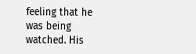feeling that he was being watched. His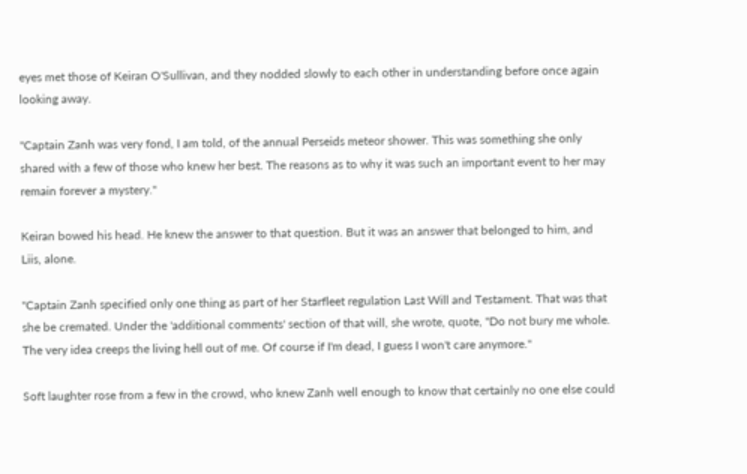eyes met those of Keiran O'Sullivan, and they nodded slowly to each other in understanding before once again looking away.

"Captain Zanh was very fond, I am told, of the annual Perseids meteor shower. This was something she only shared with a few of those who knew her best. The reasons as to why it was such an important event to her may remain forever a mystery."

Keiran bowed his head. He knew the answer to that question. But it was an answer that belonged to him, and Liis, alone.

"Captain Zanh specified only one thing as part of her Starfleet regulation Last Will and Testament. That was that she be cremated. Under the 'additional comments' section of that will, she wrote, quote, "Do not bury me whole. The very idea creeps the living hell out of me. Of course if I'm dead, I guess I won't care anymore."

Soft laughter rose from a few in the crowd, who knew Zanh well enough to know that certainly no one else could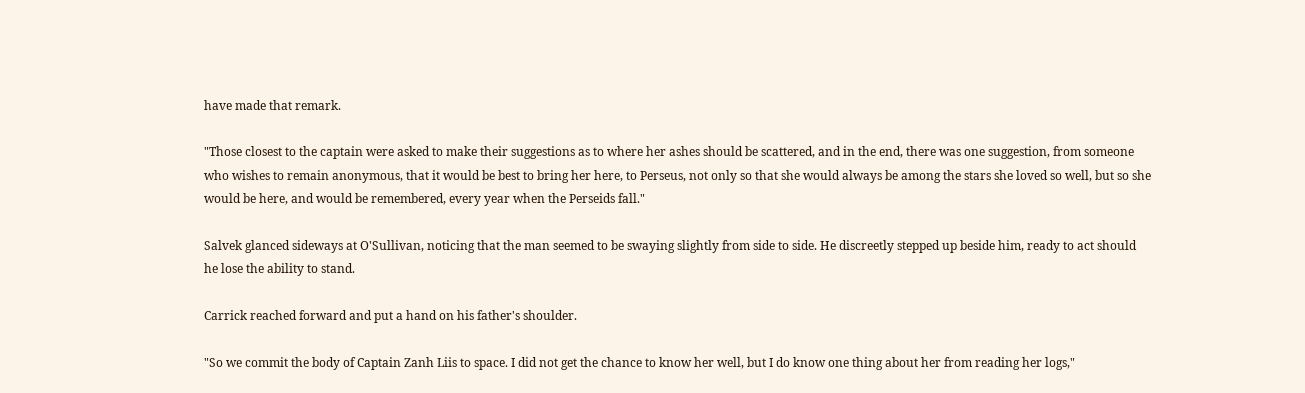have made that remark.

"Those closest to the captain were asked to make their suggestions as to where her ashes should be scattered, and in the end, there was one suggestion, from someone who wishes to remain anonymous, that it would be best to bring her here, to Perseus, not only so that she would always be among the stars she loved so well, but so she would be here, and would be remembered, every year when the Perseids fall."

Salvek glanced sideways at O'Sullivan, noticing that the man seemed to be swaying slightly from side to side. He discreetly stepped up beside him, ready to act should he lose the ability to stand.

Carrick reached forward and put a hand on his father's shoulder.

"So we commit the body of Captain Zanh Liis to space. I did not get the chance to know her well, but I do know one thing about her from reading her logs,"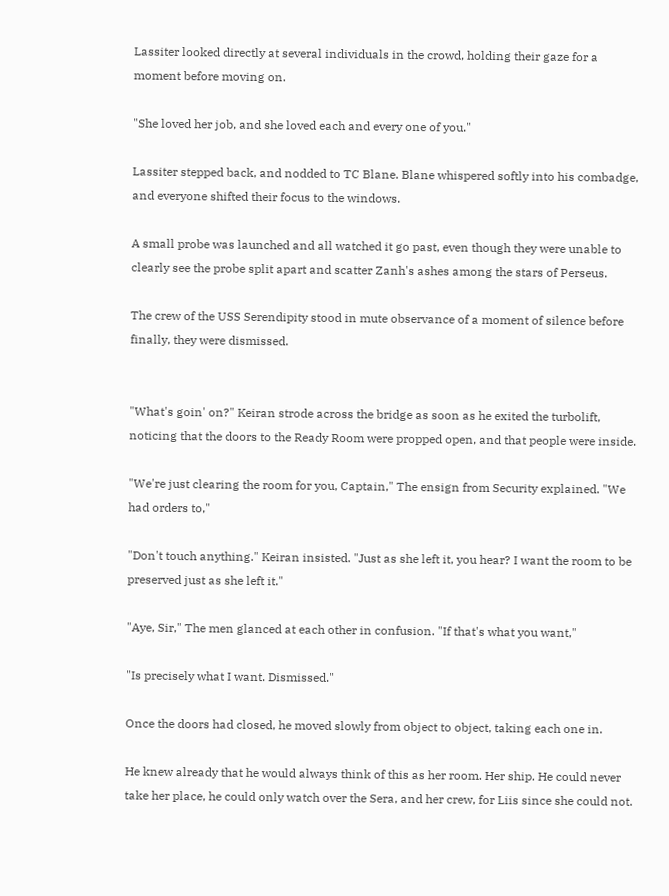Lassiter looked directly at several individuals in the crowd, holding their gaze for a moment before moving on.

"She loved her job, and she loved each and every one of you."

Lassiter stepped back, and nodded to TC Blane. Blane whispered softly into his combadge, and everyone shifted their focus to the windows.

A small probe was launched and all watched it go past, even though they were unable to clearly see the probe split apart and scatter Zanh's ashes among the stars of Perseus.

The crew of the USS Serendipity stood in mute observance of a moment of silence before finally, they were dismissed.


"What's goin' on?" Keiran strode across the bridge as soon as he exited the turbolift, noticing that the doors to the Ready Room were propped open, and that people were inside.

"We're just clearing the room for you, Captain," The ensign from Security explained. "We had orders to,"

"Don't touch anything." Keiran insisted. "Just as she left it, you hear? I want the room to be preserved just as she left it."

"Aye, Sir," The men glanced at each other in confusion. "If that's what you want,"

"Is precisely what I want. Dismissed."

Once the doors had closed, he moved slowly from object to object, taking each one in.

He knew already that he would always think of this as her room. Her ship. He could never take her place, he could only watch over the Sera, and her crew, for Liis since she could not.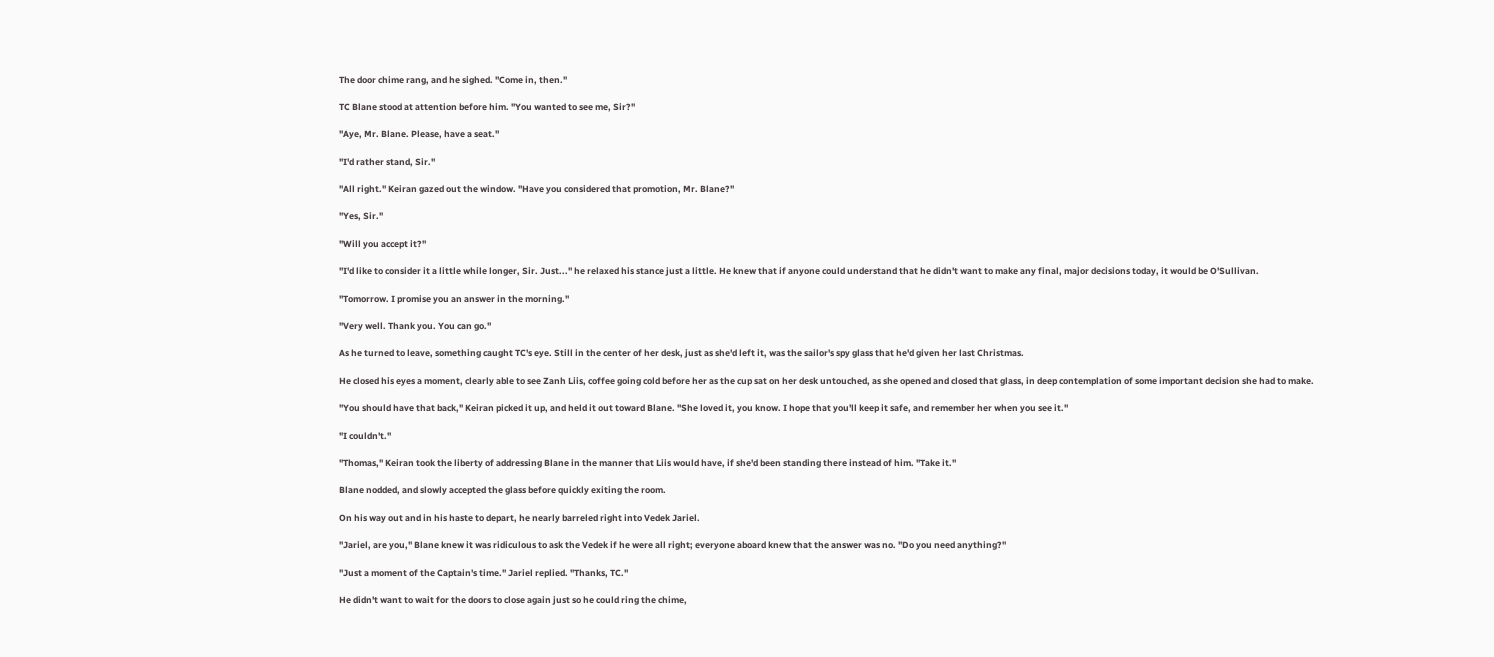The door chime rang, and he sighed. "Come in, then."

TC Blane stood at attention before him. "You wanted to see me, Sir?"

"Aye, Mr. Blane. Please, have a seat."

"I'd rather stand, Sir."

"All right." Keiran gazed out the window. "Have you considered that promotion, Mr. Blane?"

"Yes, Sir."

"Will you accept it?"

"I'd like to consider it a little while longer, Sir. Just..." he relaxed his stance just a little. He knew that if anyone could understand that he didn't want to make any final, major decisions today, it would be O'Sullivan.

"Tomorrow. I promise you an answer in the morning."

"Very well. Thank you. You can go."

As he turned to leave, something caught TC's eye. Still in the center of her desk, just as she'd left it, was the sailor's spy glass that he'd given her last Christmas.

He closed his eyes a moment, clearly able to see Zanh Liis, coffee going cold before her as the cup sat on her desk untouched, as she opened and closed that glass, in deep contemplation of some important decision she had to make.

"You should have that back," Keiran picked it up, and held it out toward Blane. "She loved it, you know. I hope that you'll keep it safe, and remember her when you see it."

"I couldn't."

"Thomas," Keiran took the liberty of addressing Blane in the manner that Liis would have, if she'd been standing there instead of him. "Take it."

Blane nodded, and slowly accepted the glass before quickly exiting the room.

On his way out and in his haste to depart, he nearly barreled right into Vedek Jariel.

"Jariel, are you," Blane knew it was ridiculous to ask the Vedek if he were all right; everyone aboard knew that the answer was no. "Do you need anything?"

"Just a moment of the Captain's time." Jariel replied. "Thanks, TC."

He didn't want to wait for the doors to close again just so he could ring the chime,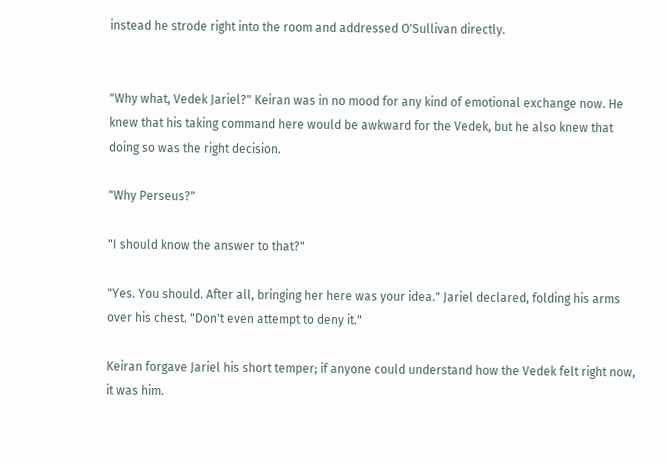instead he strode right into the room and addressed O'Sullivan directly.


"Why what, Vedek Jariel?" Keiran was in no mood for any kind of emotional exchange now. He knew that his taking command here would be awkward for the Vedek, but he also knew that doing so was the right decision.

"Why Perseus?"

"I should know the answer to that?"

"Yes. You should. After all, bringing her here was your idea." Jariel declared, folding his arms over his chest. "Don't even attempt to deny it."

Keiran forgave Jariel his short temper; if anyone could understand how the Vedek felt right now, it was him.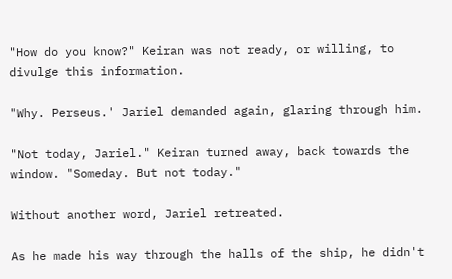"How do you know?" Keiran was not ready, or willing, to divulge this information.

"Why. Perseus.' Jariel demanded again, glaring through him.

"Not today, Jariel." Keiran turned away, back towards the window. "Someday. But not today."

Without another word, Jariel retreated.

As he made his way through the halls of the ship, he didn't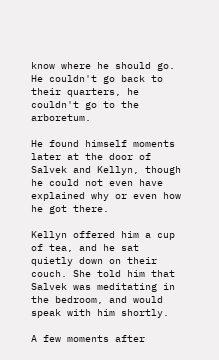know where he should go. He couldn't go back to their quarters, he couldn't go to the arboretum.

He found himself moments later at the door of Salvek and Kellyn, though he could not even have explained why or even how he got there.

Kellyn offered him a cup of tea, and he sat quietly down on their couch. She told him that Salvek was meditating in the bedroom, and would speak with him shortly.

A few moments after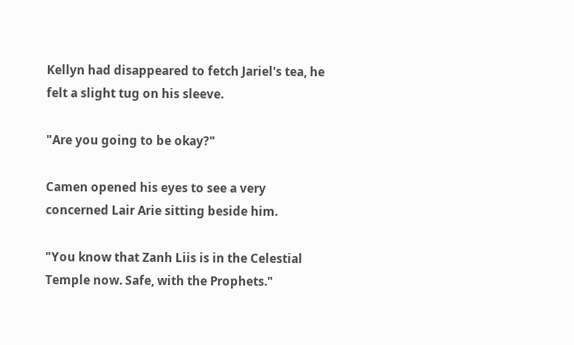Kellyn had disappeared to fetch Jariel's tea, he felt a slight tug on his sleeve.

"Are you going to be okay?"

Camen opened his eyes to see a very concerned Lair Arie sitting beside him.

"You know that Zanh Liis is in the Celestial Temple now. Safe, with the Prophets."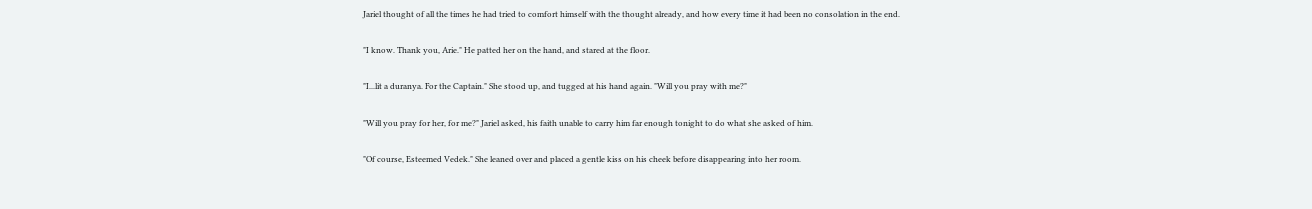Jariel thought of all the times he had tried to comfort himself with the thought already, and how every time it had been no consolation in the end.

"I know. Thank you, Arie." He patted her on the hand, and stared at the floor.

"I...lit a duranya. For the Captain." She stood up, and tugged at his hand again. "Will you pray with me?"

"Will you pray for her, for me?" Jariel asked, his faith unable to carry him far enough tonight to do what she asked of him.

"Of course, Esteemed Vedek." She leaned over and placed a gentle kiss on his cheek before disappearing into her room.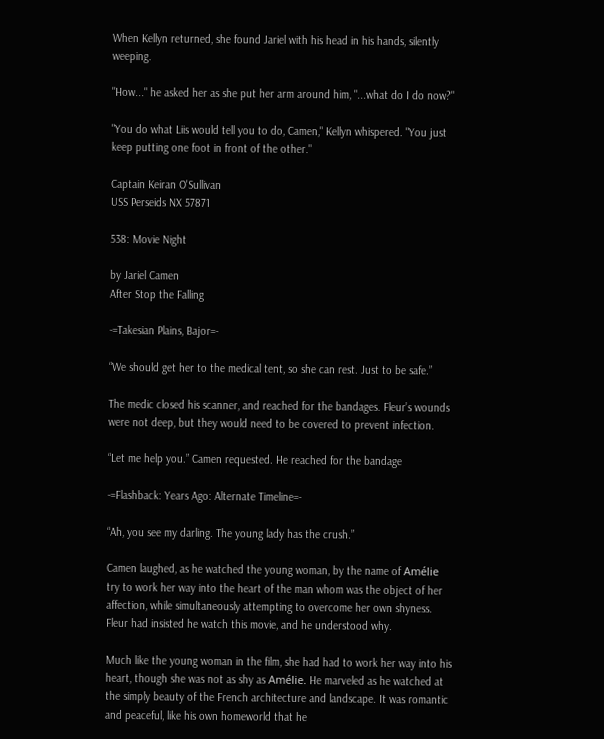When Kellyn returned, she found Jariel with his head in his hands, silently weeping.

"How..." he asked her as she put her arm around him, "...what do I do now?"

"You do what Liis would tell you to do, Camen," Kellyn whispered. "You just keep putting one foot in front of the other."

Captain Keiran O'Sullivan
USS Perseids NX 57871

538: Movie Night

by Jariel Camen
After Stop the Falling

-=Takesian Plains, Bajor=-

“We should get her to the medical tent, so she can rest. Just to be safe.”

The medic closed his scanner, and reached for the bandages. Fleur’s wounds were not deep, but they would need to be covered to prevent infection.

“Let me help you.” Camen requested. He reached for the bandage

-=Flashback: Years Ago: Alternate Timeline=-

“Ah, you see my darling. The young lady has the crush.”

Camen laughed, as he watched the young woman, by the name of Amélie try to work her way into the heart of the man whom was the object of her affection, while simultaneously attempting to overcome her own shyness. Fleur had insisted he watch this movie, and he understood why.

Much like the young woman in the film, she had had to work her way into his heart, though she was not as shy as Amélie. He marveled as he watched at the simply beauty of the French architecture and landscape. It was romantic and peaceful, like his own homeworld that he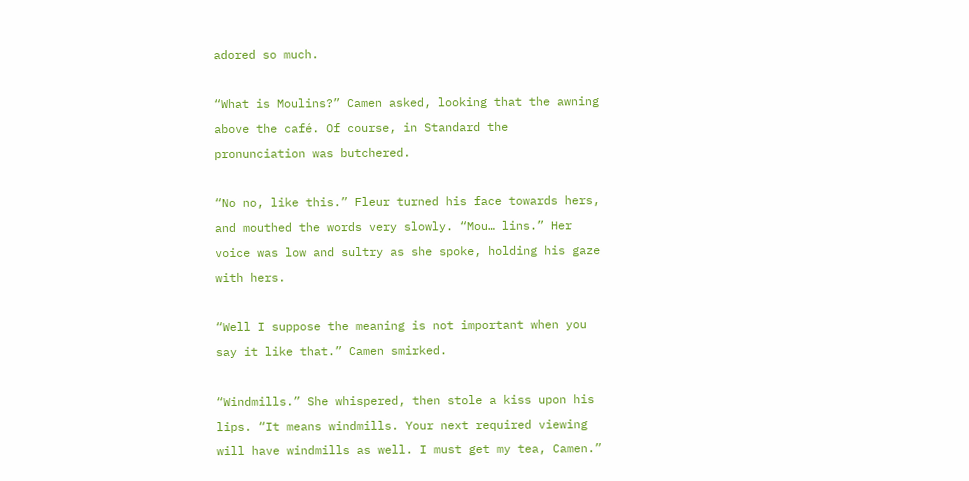adored so much.

“What is Moulins?” Camen asked, looking that the awning above the café. Of course, in Standard the pronunciation was butchered.

“No no, like this.” Fleur turned his face towards hers, and mouthed the words very slowly. “Mou… lins.” Her voice was low and sultry as she spoke, holding his gaze with hers.

“Well I suppose the meaning is not important when you say it like that.” Camen smirked.

“Windmills.” She whispered, then stole a kiss upon his lips. “It means windmills. Your next required viewing will have windmills as well. I must get my tea, Camen.”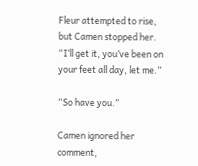Fleur attempted to rise, but Camen stopped her. “I’ll get it, you’ve been on your feet all day, let me.”

“So have you.”

Camen ignored her comment,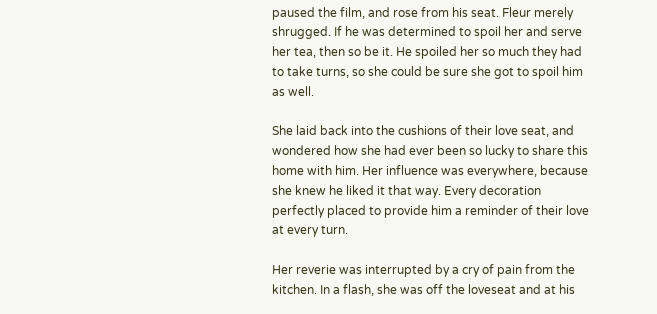paused the film, and rose from his seat. Fleur merely shrugged. If he was determined to spoil her and serve her tea, then so be it. He spoiled her so much they had to take turns, so she could be sure she got to spoil him as well.

She laid back into the cushions of their love seat, and wondered how she had ever been so lucky to share this home with him. Her influence was everywhere, because she knew he liked it that way. Every decoration perfectly placed to provide him a reminder of their love at every turn.

Her reverie was interrupted by a cry of pain from the kitchen. In a flash, she was off the loveseat and at his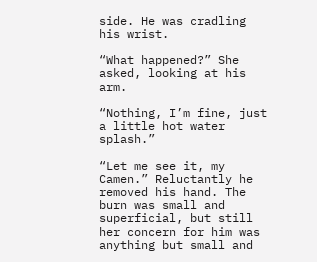side. He was cradling his wrist.

“What happened?” She asked, looking at his arm.

“Nothing, I’m fine, just a little hot water splash.”

“Let me see it, my Camen.” Reluctantly he removed his hand. The burn was small and superficial, but still her concern for him was anything but small and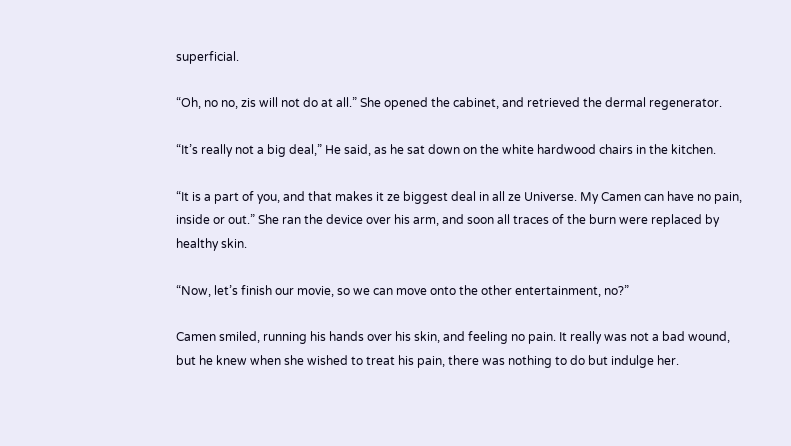superficial.

“Oh, no no, zis will not do at all.” She opened the cabinet, and retrieved the dermal regenerator.

“It’s really not a big deal,” He said, as he sat down on the white hardwood chairs in the kitchen.

“It is a part of you, and that makes it ze biggest deal in all ze Universe. My Camen can have no pain, inside or out.” She ran the device over his arm, and soon all traces of the burn were replaced by healthy skin.

“Now, let’s finish our movie, so we can move onto the other entertainment, no?”

Camen smiled, running his hands over his skin, and feeling no pain. It really was not a bad wound, but he knew when she wished to treat his pain, there was nothing to do but indulge her.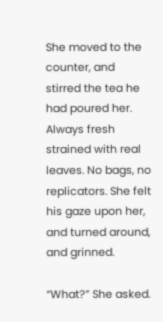She moved to the counter, and stirred the tea he had poured her. Always fresh strained with real leaves. No bags, no replicators. She felt his gaze upon her, and turned around, and grinned.

“What?” She asked.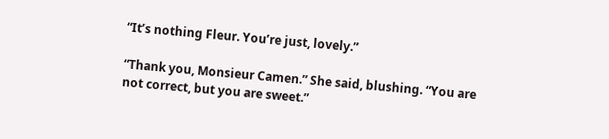“It’s nothing Fleur. You’re just, lovely.”

“Thank you, Monsieur Camen.” She said, blushing. “You are not correct, but you are sweet.”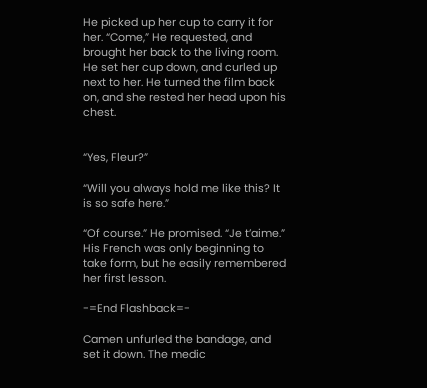He picked up her cup to carry it for her. “Come,” He requested, and brought her back to the living room. He set her cup down, and curled up next to her. He turned the film back on, and she rested her head upon his chest.


“Yes, Fleur?”

“Will you always hold me like this? It is so safe here.”

“Of course.” He promised. “Je t’aime.” His French was only beginning to take form, but he easily remembered her first lesson.

-=End Flashback=-

Camen unfurled the bandage, and set it down. The medic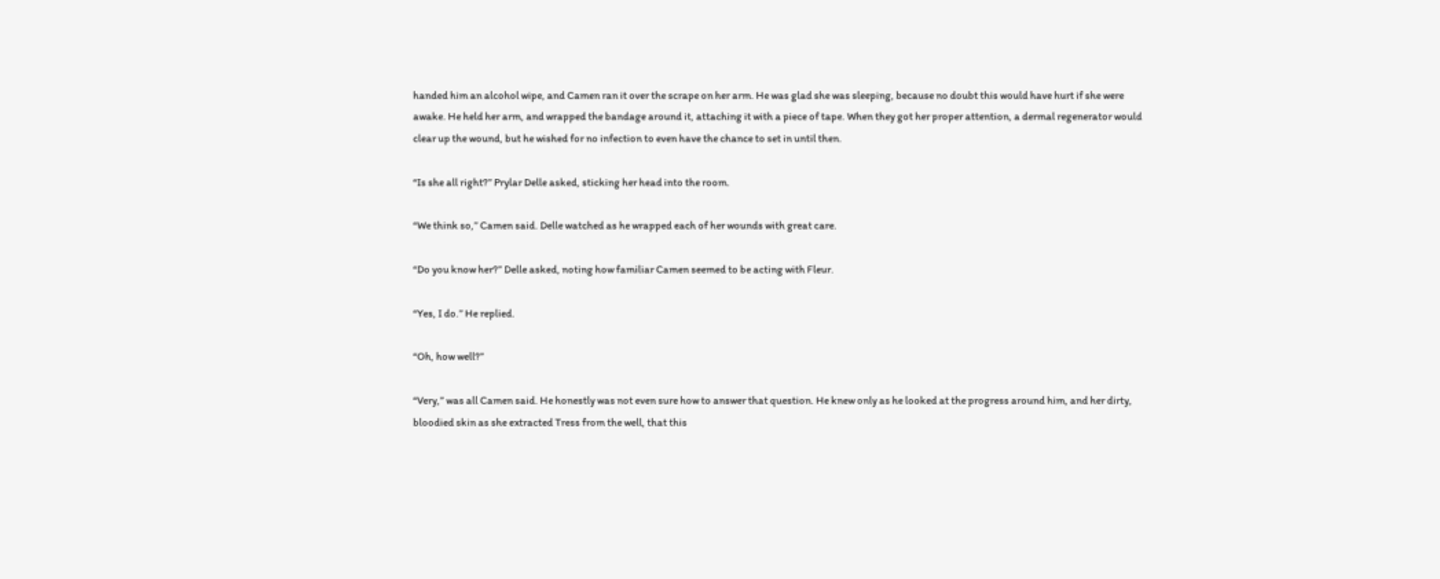handed him an alcohol wipe, and Camen ran it over the scrape on her arm. He was glad she was sleeping, because no doubt this would have hurt if she were awake. He held her arm, and wrapped the bandage around it, attaching it with a piece of tape. When they got her proper attention, a dermal regenerator would clear up the wound, but he wished for no infection to even have the chance to set in until then.

“Is she all right?” Prylar Delle asked, sticking her head into the room.

“We think so,” Camen said. Delle watched as he wrapped each of her wounds with great care.

“Do you know her?” Delle asked, noting how familiar Camen seemed to be acting with Fleur.

“Yes, I do.” He replied.

“Oh, how well?”

“Very,” was all Camen said. He honestly was not even sure how to answer that question. He knew only as he looked at the progress around him, and her dirty, bloodied skin as she extracted Tress from the well, that this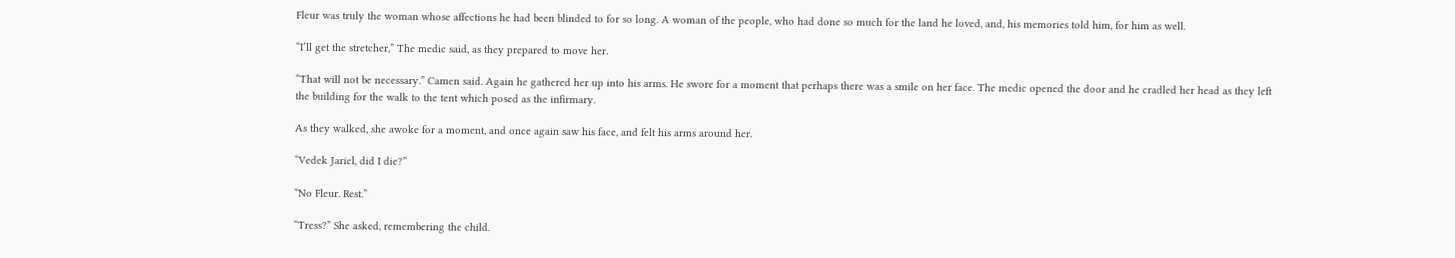Fleur was truly the woman whose affections he had been blinded to for so long. A woman of the people, who had done so much for the land he loved, and, his memories told him, for him as well.

“I’ll get the stretcher,” The medic said, as they prepared to move her.

“That will not be necessary.” Camen said. Again he gathered her up into his arms. He swore for a moment that perhaps there was a smile on her face. The medic opened the door and he cradled her head as they left the building for the walk to the tent which posed as the infirmary.

As they walked, she awoke for a moment, and once again saw his face, and felt his arms around her.

“Vedek Jariel, did I die?”

“No Fleur. Rest.”

“Tress?” She asked, remembering the child.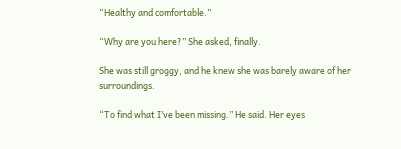“Healthy and comfortable.”

“Why are you here?” She asked, finally.

She was still groggy, and he knew she was barely aware of her surroundings.

“To find what I’ve been missing.” He said. Her eyes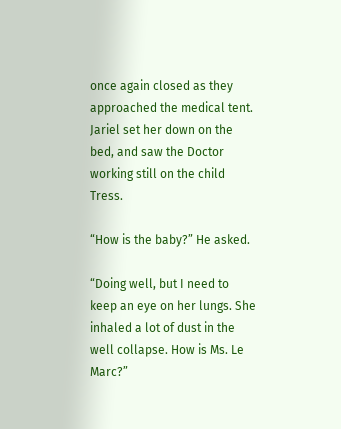once again closed as they approached the medical tent. Jariel set her down on the bed, and saw the Doctor working still on the child Tress.

“How is the baby?” He asked.

“Doing well, but I need to keep an eye on her lungs. She inhaled a lot of dust in the well collapse. How is Ms. Le Marc?”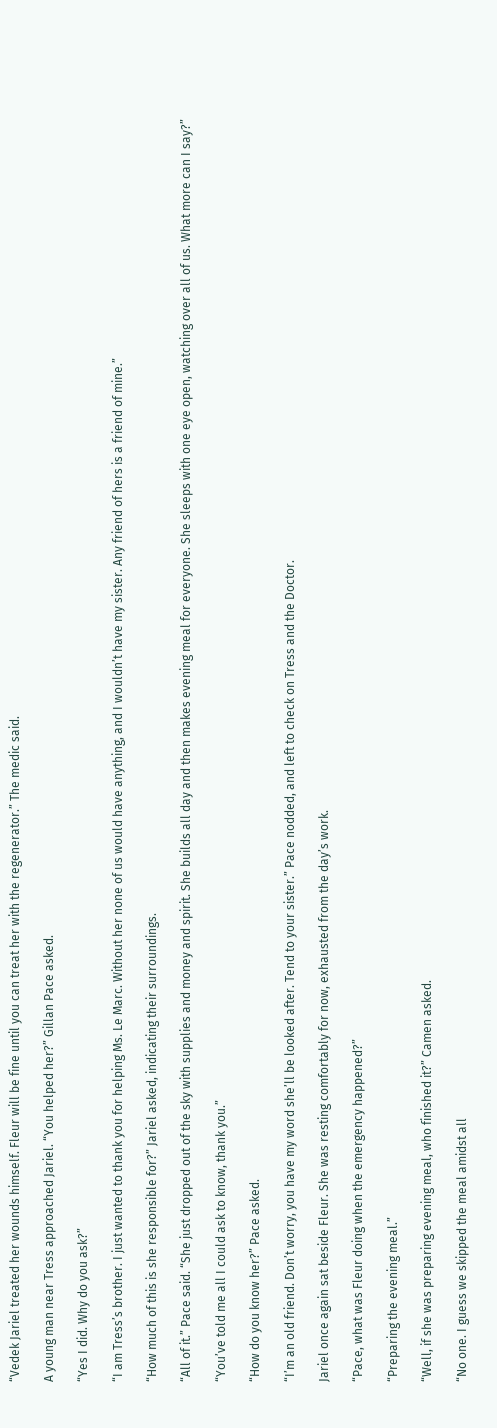“Vedek Jariel treated her wounds himself. Fleur will be fine until you can treat her with the regenerator.” The medic said.

A young man near Tress approached Jariel. “You helped her?” Gillan Pace asked.

“Yes I did. Why do you ask?”

“I am Tress’s brother. I just wanted to thank you for helping Ms. Le Marc. Without her none of us would have anything, and I wouldn’t have my sister. Any friend of hers is a friend of mine.”

“How much of this is she responsible for?” Jariel asked, indicating their surroundings.

“All of it.” Pace said. “She just dropped out of the sky with supplies and money and spirit. She builds all day and then makes evening meal for everyone. She sleeps with one eye open, watching over all of us. What more can I say?”

“You’ve told me all I could ask to know, thank you.”

“How do you know her?” Pace asked.

“I’m an old friend. Don’t worry, you have my word she’ll be looked after. Tend to your sister.” Pace nodded, and left to check on Tress and the Doctor.

Jariel once again sat beside Fleur. She was resting comfortably for now, exhausted from the day’s work.

“Pace, what was Fleur doing when the emergency happened?”

“Preparing the evening meal.”

“Well, if she was preparing evening meal, who finished it?” Camen asked.

“No one. I guess we skipped the meal amidst all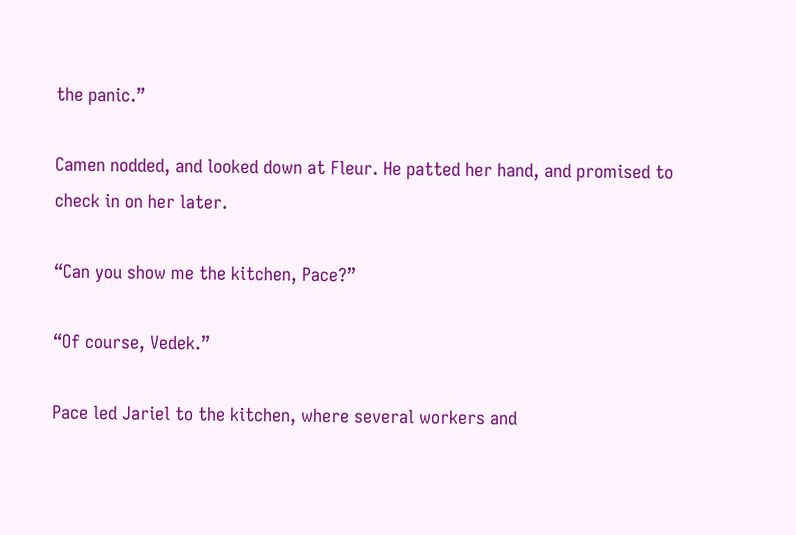the panic.”

Camen nodded, and looked down at Fleur. He patted her hand, and promised to check in on her later.

“Can you show me the kitchen, Pace?”

“Of course, Vedek.”

Pace led Jariel to the kitchen, where several workers and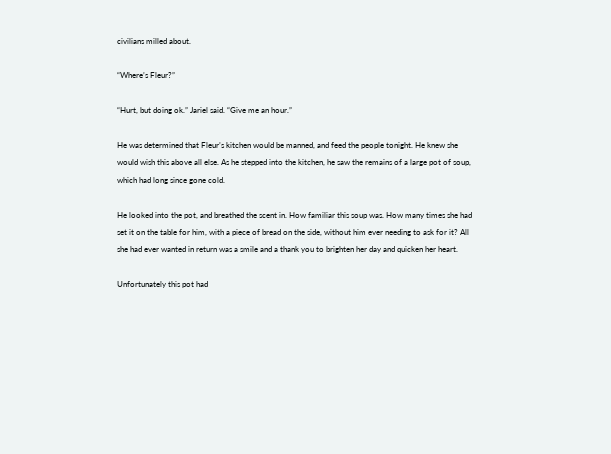civilians milled about.

“Where’s Fleur?”

“Hurt, but doing ok.” Jariel said. “Give me an hour.”

He was determined that Fleur’s kitchen would be manned, and feed the people tonight. He knew she would wish this above all else. As he stepped into the kitchen, he saw the remains of a large pot of soup, which had long since gone cold.

He looked into the pot, and breathed the scent in. How familiar this soup was. How many times she had set it on the table for him, with a piece of bread on the side, without him ever needing to ask for it? All she had ever wanted in return was a smile and a thank you to brighten her day and quicken her heart.

Unfortunately this pot had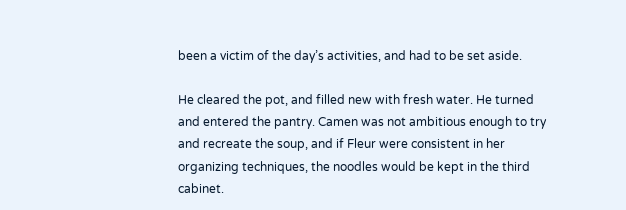been a victim of the day’s activities, and had to be set aside.

He cleared the pot, and filled new with fresh water. He turned and entered the pantry. Camen was not ambitious enough to try and recreate the soup, and if Fleur were consistent in her organizing techniques, the noodles would be kept in the third cabinet.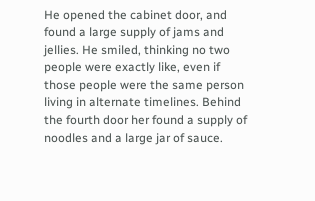He opened the cabinet door, and found a large supply of jams and jellies. He smiled, thinking no two people were exactly like, even if those people were the same person living in alternate timelines. Behind the fourth door her found a supply of noodles and a large jar of sauce.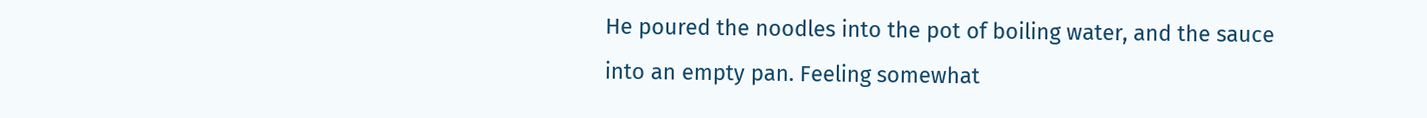He poured the noodles into the pot of boiling water, and the sauce into an empty pan. Feeling somewhat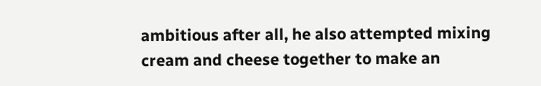ambitious after all, he also attempted mixing cream and cheese together to make an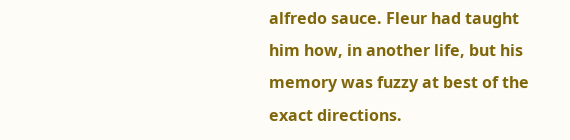alfredo sauce. Fleur had taught him how, in another life, but his memory was fuzzy at best of the exact directions.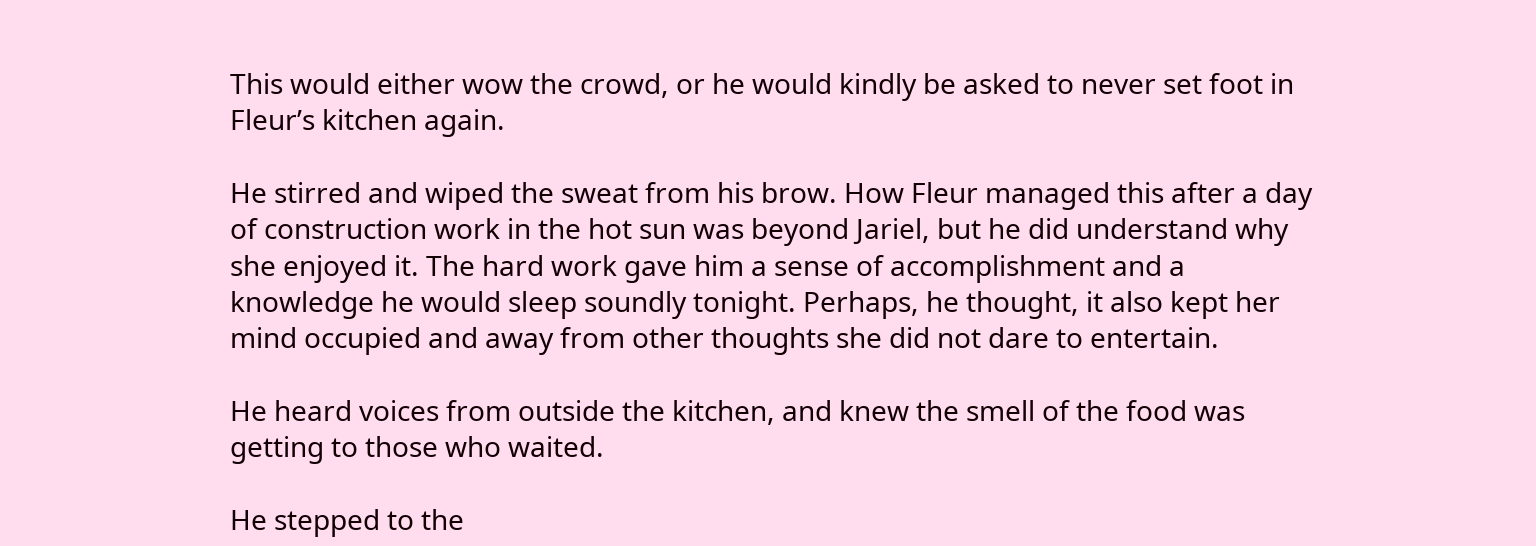This would either wow the crowd, or he would kindly be asked to never set foot in Fleur’s kitchen again.

He stirred and wiped the sweat from his brow. How Fleur managed this after a day of construction work in the hot sun was beyond Jariel, but he did understand why she enjoyed it. The hard work gave him a sense of accomplishment and a knowledge he would sleep soundly tonight. Perhaps, he thought, it also kept her mind occupied and away from other thoughts she did not dare to entertain.

He heard voices from outside the kitchen, and knew the smell of the food was getting to those who waited.

He stepped to the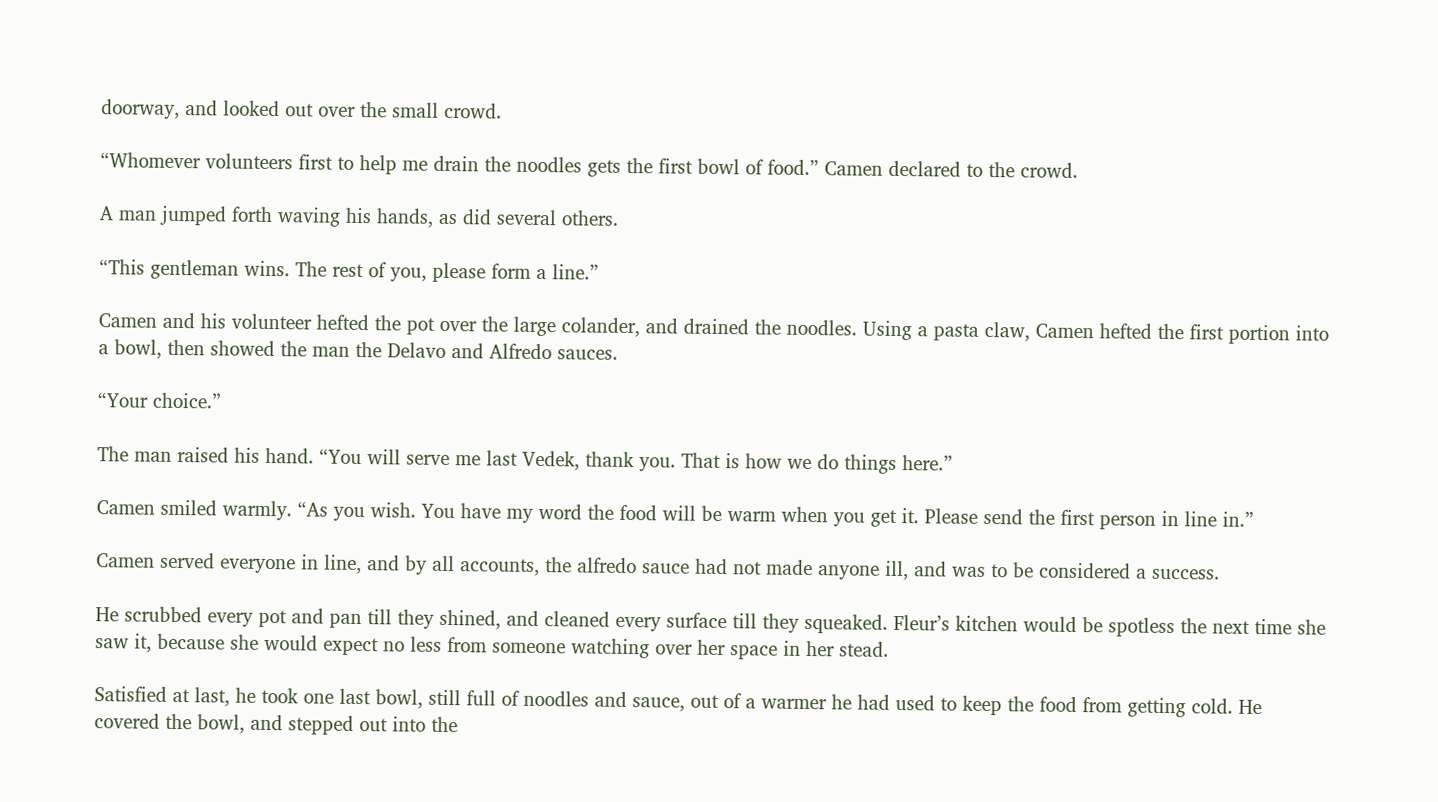doorway, and looked out over the small crowd.

“Whomever volunteers first to help me drain the noodles gets the first bowl of food.” Camen declared to the crowd.

A man jumped forth waving his hands, as did several others.

“This gentleman wins. The rest of you, please form a line.”

Camen and his volunteer hefted the pot over the large colander, and drained the noodles. Using a pasta claw, Camen hefted the first portion into a bowl, then showed the man the Delavo and Alfredo sauces.

“Your choice.”

The man raised his hand. “You will serve me last Vedek, thank you. That is how we do things here.”

Camen smiled warmly. “As you wish. You have my word the food will be warm when you get it. Please send the first person in line in.”

Camen served everyone in line, and by all accounts, the alfredo sauce had not made anyone ill, and was to be considered a success.

He scrubbed every pot and pan till they shined, and cleaned every surface till they squeaked. Fleur’s kitchen would be spotless the next time she saw it, because she would expect no less from someone watching over her space in her stead.

Satisfied at last, he took one last bowl, still full of noodles and sauce, out of a warmer he had used to keep the food from getting cold. He covered the bowl, and stepped out into the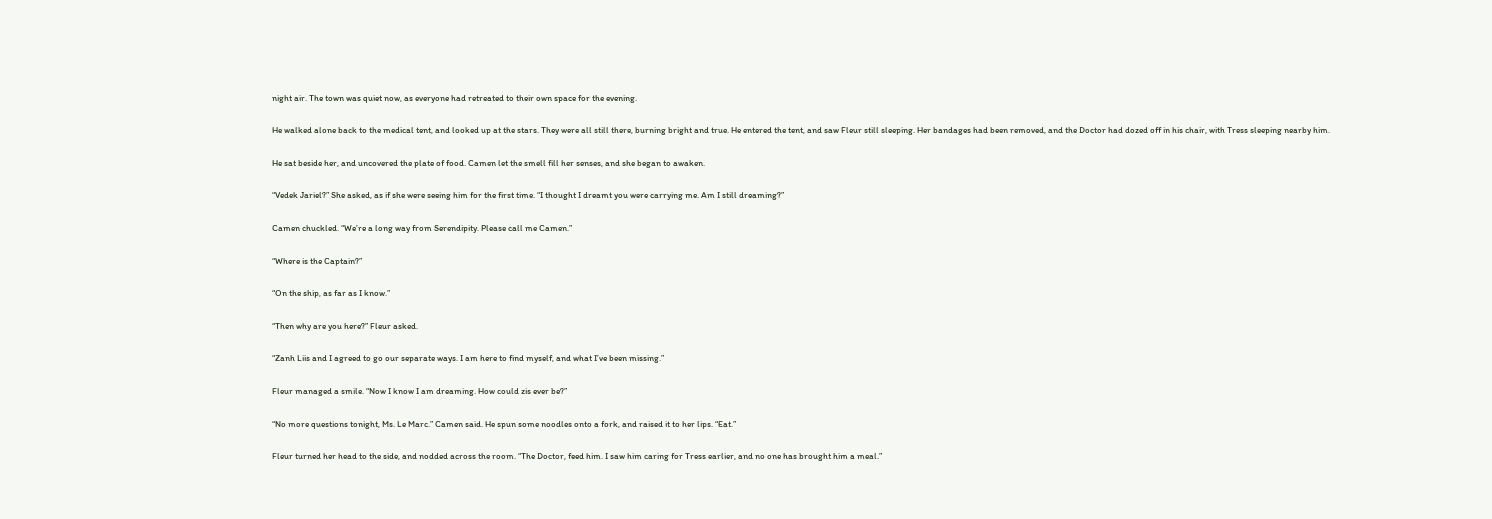night air. The town was quiet now, as everyone had retreated to their own space for the evening.

He walked alone back to the medical tent, and looked up at the stars. They were all still there, burning bright and true. He entered the tent, and saw Fleur still sleeping. Her bandages had been removed, and the Doctor had dozed off in his chair, with Tress sleeping nearby him.

He sat beside her, and uncovered the plate of food. Camen let the smell fill her senses, and she began to awaken.

“Vedek Jariel?” She asked, as if she were seeing him for the first time. “I thought I dreamt you were carrying me. Am I still dreaming?”

Camen chuckled. “We’re a long way from Serendipity. Please call me Camen.”

“Where is the Captain?”

“On the ship, as far as I know.”

“Then why are you here?” Fleur asked.

“Zanh Liis and I agreed to go our separate ways. I am here to find myself, and what I’ve been missing.”

Fleur managed a smile. “Now I know I am dreaming. How could zis ever be?”

“No more questions tonight, Ms. Le Marc.” Camen said. He spun some noodles onto a fork, and raised it to her lips. “Eat.”

Fleur turned her head to the side, and nodded across the room. “The Doctor, feed him. I saw him caring for Tress earlier, and no one has brought him a meal.”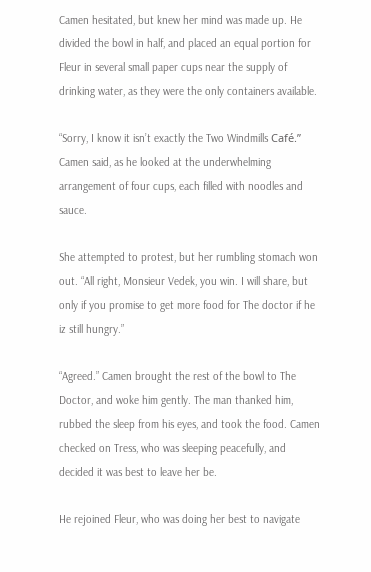Camen hesitated, but knew her mind was made up. He divided the bowl in half, and placed an equal portion for Fleur in several small paper cups near the supply of drinking water, as they were the only containers available.

“Sorry, I know it isn’t exactly the Two Windmills Café.” Camen said, as he looked at the underwhelming arrangement of four cups, each filled with noodles and sauce.

She attempted to protest, but her rumbling stomach won out. “All right, Monsieur Vedek, you win. I will share, but only if you promise to get more food for The doctor if he iz still hungry.”

“Agreed.” Camen brought the rest of the bowl to The Doctor, and woke him gently. The man thanked him, rubbed the sleep from his eyes, and took the food. Camen checked on Tress, who was sleeping peacefully, and decided it was best to leave her be.

He rejoined Fleur, who was doing her best to navigate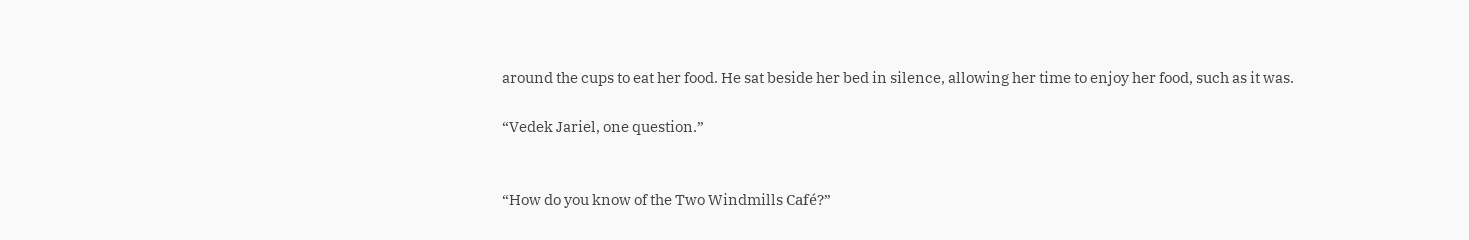around the cups to eat her food. He sat beside her bed in silence, allowing her time to enjoy her food, such as it was.

“Vedek Jariel, one question.”


“How do you know of the Two Windmills Café?”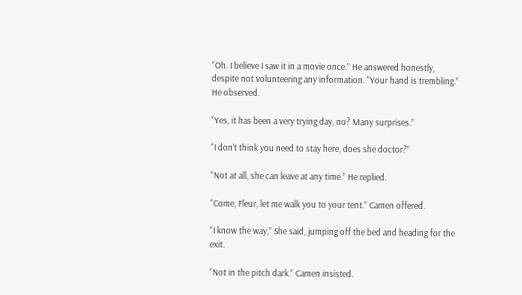“Oh. I believe I saw it in a movie once.” He answered honestly, despite not volunteering any information. “Your hand is trembling.” He observed.

“Yes, it has been a very trying day, no? Many surprises.”

“I don’t think you need to stay here, does she doctor?”

“Not at all, she can leave at any time.” He replied.

“Come, Fleur, let me walk you to your tent.” Camen offered.

“I know the way,” She said, jumping off the bed and heading for the exit.

“Not in the pitch dark.” Camen insisted.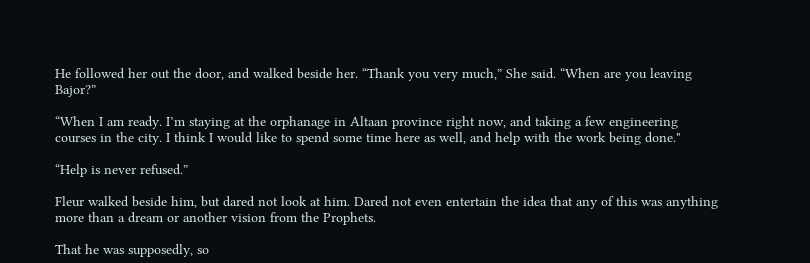He followed her out the door, and walked beside her. “Thank you very much,” She said. “When are you leaving Bajor?”

“When I am ready. I’m staying at the orphanage in Altaan province right now, and taking a few engineering courses in the city. I think I would like to spend some time here as well, and help with the work being done."

“Help is never refused.”

Fleur walked beside him, but dared not look at him. Dared not even entertain the idea that any of this was anything more than a dream or another vision from the Prophets.

That he was supposedly, so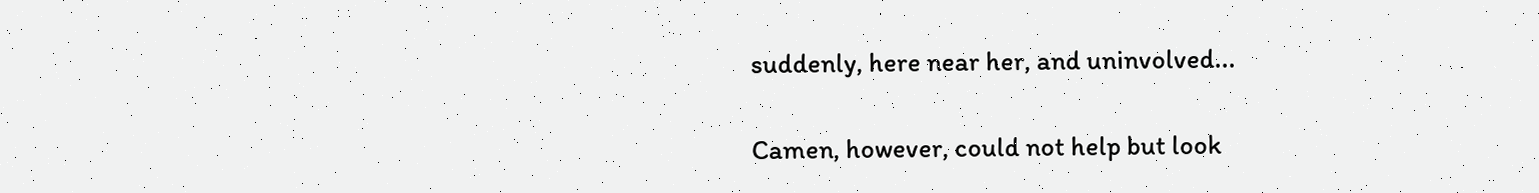suddenly, here near her, and uninvolved...

Camen, however, could not help but look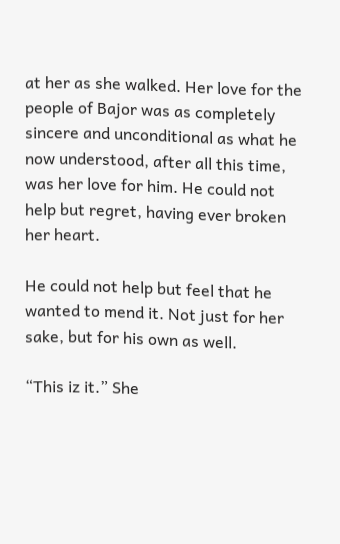at her as she walked. Her love for the people of Bajor was as completely sincere and unconditional as what he now understood, after all this time, was her love for him. He could not help but regret, having ever broken her heart.

He could not help but feel that he wanted to mend it. Not just for her sake, but for his own as well.

“This iz it.” She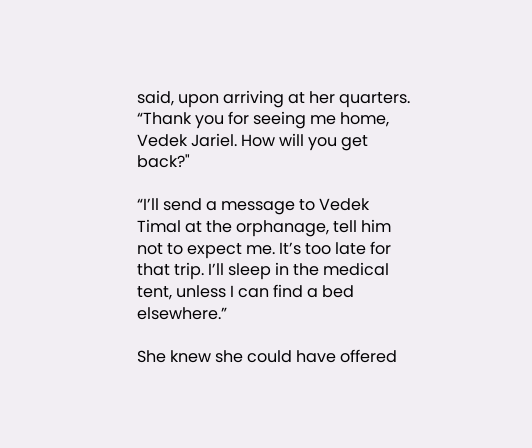said, upon arriving at her quarters. “Thank you for seeing me home, Vedek Jariel. How will you get back?"

“I’ll send a message to Vedek Timal at the orphanage, tell him not to expect me. It’s too late for that trip. I’ll sleep in the medical tent, unless I can find a bed elsewhere.”

She knew she could have offered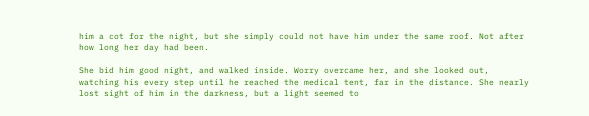him a cot for the night, but she simply could not have him under the same roof. Not after how long her day had been.

She bid him good night, and walked inside. Worry overcame her, and she looked out, watching his every step until he reached the medical tent, far in the distance. She nearly lost sight of him in the darkness, but a light seemed to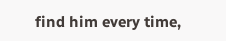find him every time,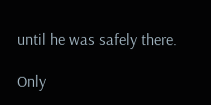until he was safely there.

Only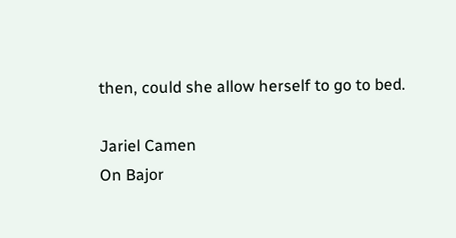then, could she allow herself to go to bed.

Jariel Camen
On Bajor